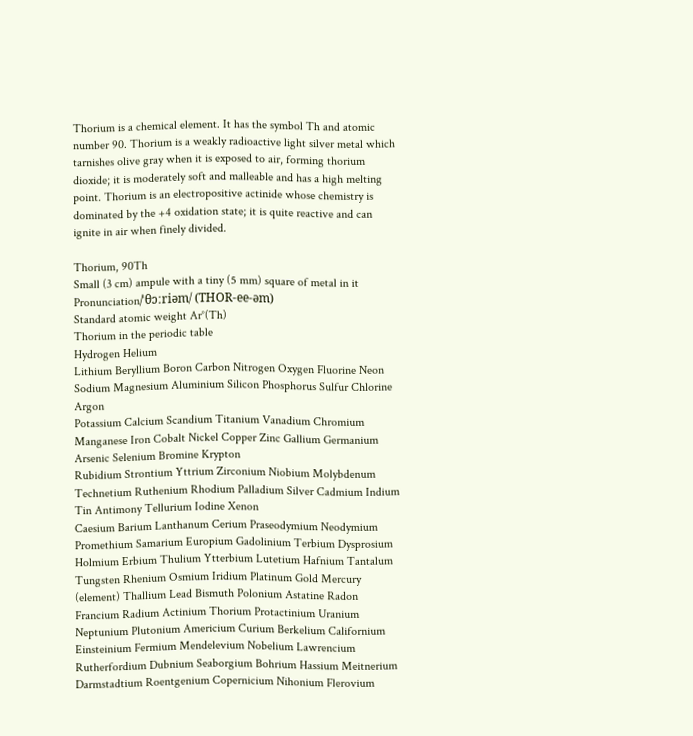Thorium is a chemical element. It has the symbol Th and atomic number 90. Thorium is a weakly radioactive light silver metal which tarnishes olive gray when it is exposed to air, forming thorium dioxide; it is moderately soft and malleable and has a high melting point. Thorium is an electropositive actinide whose chemistry is dominated by the +4 oxidation state; it is quite reactive and can ignite in air when finely divided.

Thorium, 90Th
Small (3 cm) ampule with a tiny (5 mm) square of metal in it
Pronunciation/ˈθɔːriəm/ (THOR-ee-əm)
Standard atomic weight Ar°(Th)
Thorium in the periodic table
Hydrogen Helium
Lithium Beryllium Boron Carbon Nitrogen Oxygen Fluorine Neon
Sodium Magnesium Aluminium Silicon Phosphorus Sulfur Chlorine Argon
Potassium Calcium Scandium Titanium Vanadium Chromium Manganese Iron Cobalt Nickel Copper Zinc Gallium Germanium Arsenic Selenium Bromine Krypton
Rubidium Strontium Yttrium Zirconium Niobium Molybdenum Technetium Ruthenium Rhodium Palladium Silver Cadmium Indium Tin Antimony Tellurium Iodine Xenon
Caesium Barium Lanthanum Cerium Praseodymium Neodymium Promethium Samarium Europium Gadolinium Terbium Dysprosium Holmium Erbium Thulium Ytterbium Lutetium Hafnium Tantalum Tungsten Rhenium Osmium Iridium Platinum Gold Mercury (element) Thallium Lead Bismuth Polonium Astatine Radon
Francium Radium Actinium Thorium Protactinium Uranium Neptunium Plutonium Americium Curium Berkelium Californium Einsteinium Fermium Mendelevium Nobelium Lawrencium Rutherfordium Dubnium Seaborgium Bohrium Hassium Meitnerium Darmstadtium Roentgenium Copernicium Nihonium Flerovium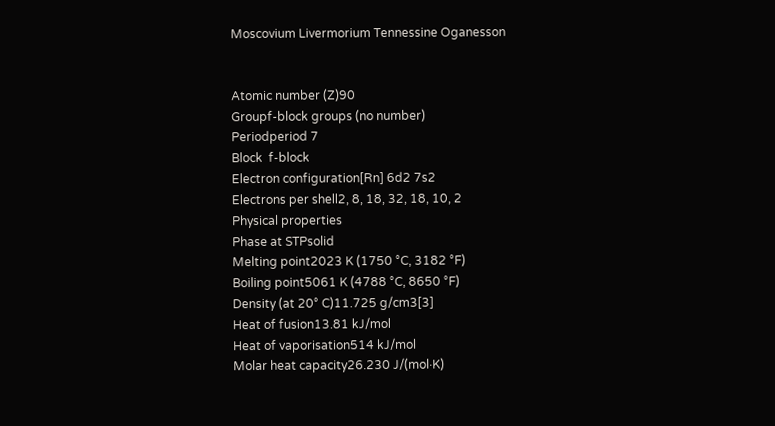Moscovium Livermorium Tennessine Oganesson


Atomic number (Z)90
Groupf-block groups (no number)
Periodperiod 7
Block  f-block
Electron configuration[Rn] 6d2 7s2
Electrons per shell2, 8, 18, 32, 18, 10, 2
Physical properties
Phase at STPsolid
Melting point2023 K (1750 °C, 3182 °F)
Boiling point5061 K (4788 °C, 8650 °F)
Density (at 20° C)11.725 g/cm3[3]
Heat of fusion13.81 kJ/mol
Heat of vaporisation514 kJ/mol
Molar heat capacity26.230 J/(mol·K)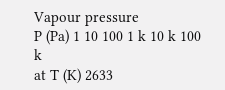Vapour pressure
P (Pa) 1 10 100 1 k 10 k 100 k
at T (K) 2633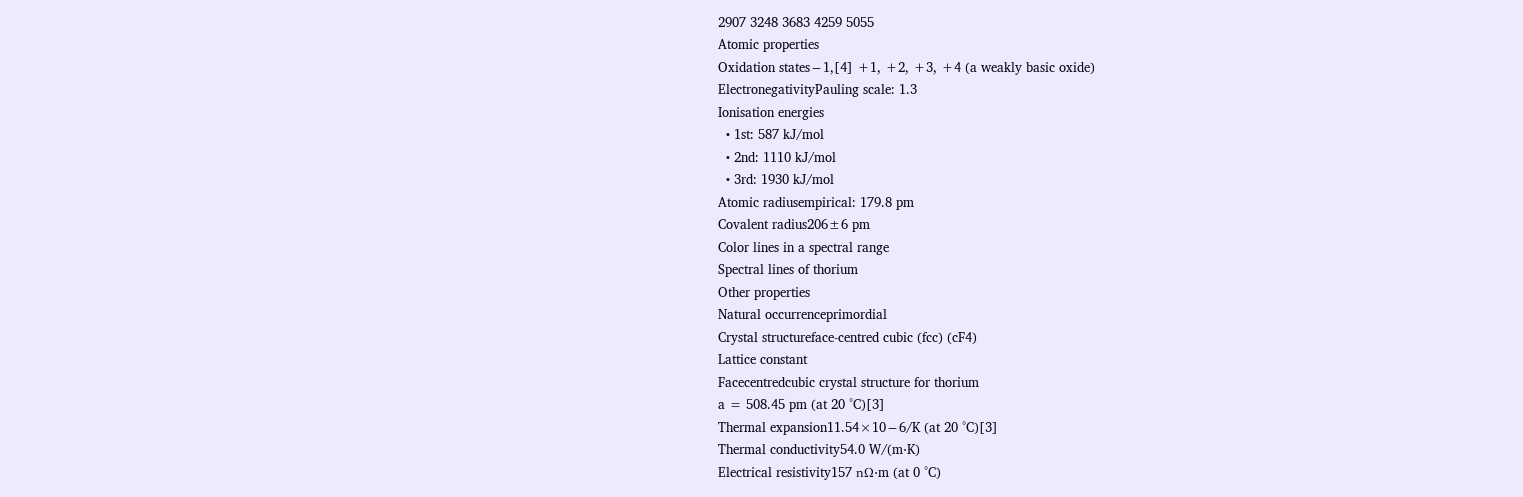2907 3248 3683 4259 5055
Atomic properties
Oxidation states−1,[4] +1, +2, +3, +4 (a weakly basic oxide)
ElectronegativityPauling scale: 1.3
Ionisation energies
  • 1st: 587 kJ/mol
  • 2nd: 1110 kJ/mol
  • 3rd: 1930 kJ/mol
Atomic radiusempirical: 179.8 pm
Covalent radius206±6 pm
Color lines in a spectral range
Spectral lines of thorium
Other properties
Natural occurrenceprimordial
Crystal structureface-centred cubic (fcc) (cF4)
Lattice constant
Facecentredcubic crystal structure for thorium
a = 508.45 pm (at 20 °C)[3]
Thermal expansion11.54×10−6/K (at 20 °C)[3]
Thermal conductivity54.0 W/(m⋅K)
Electrical resistivity157 nΩ⋅m (at 0 °C)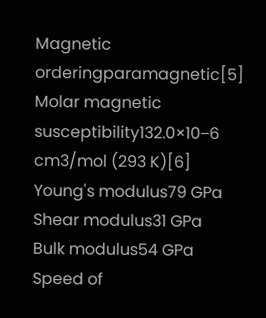Magnetic orderingparamagnetic[5]
Molar magnetic susceptibility132.0×10−6 cm3/mol (293 K)[6]
Young's modulus79 GPa
Shear modulus31 GPa
Bulk modulus54 GPa
Speed of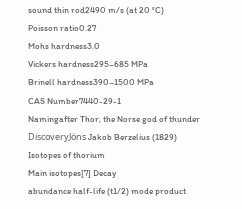sound thin rod2490 m/s (at 20 °C)
Poisson ratio0.27
Mohs hardness3.0
Vickers hardness295–685 MPa
Brinell hardness390–1500 MPa
CAS Number7440-29-1
Namingafter Thor, the Norse god of thunder
DiscoveryJöns Jakob Berzelius (1829)
Isotopes of thorium
Main isotopes[7] Decay
abundance half-life (t1/2) mode product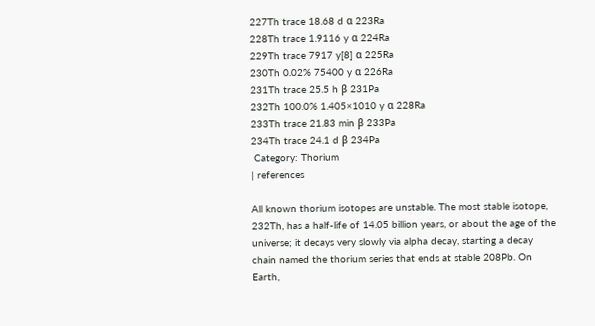227Th trace 18.68 d α 223Ra
228Th trace 1.9116 y α 224Ra
229Th trace 7917 y[8] α 225Ra
230Th 0.02% 75400 y α 226Ra
231Th trace 25.5 h β 231Pa
232Th 100.0% 1.405×1010 y α 228Ra
233Th trace 21.83 min β 233Pa
234Th trace 24.1 d β 234Pa
 Category: Thorium
| references

All known thorium isotopes are unstable. The most stable isotope, 232Th, has a half-life of 14.05 billion years, or about the age of the universe; it decays very slowly via alpha decay, starting a decay chain named the thorium series that ends at stable 208Pb. On Earth,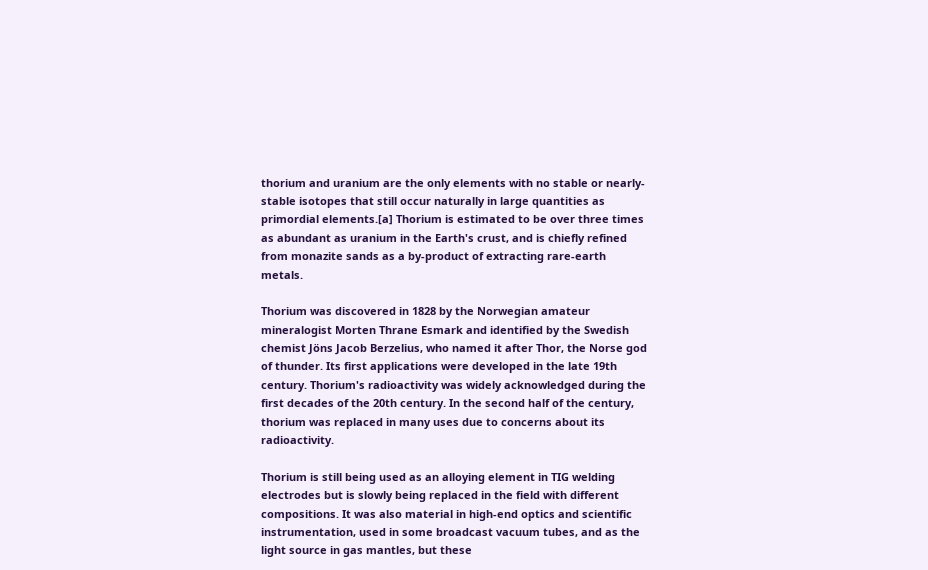thorium and uranium are the only elements with no stable or nearly-stable isotopes that still occur naturally in large quantities as primordial elements.[a] Thorium is estimated to be over three times as abundant as uranium in the Earth's crust, and is chiefly refined from monazite sands as a by-product of extracting rare-earth metals.

Thorium was discovered in 1828 by the Norwegian amateur mineralogist Morten Thrane Esmark and identified by the Swedish chemist Jöns Jacob Berzelius, who named it after Thor, the Norse god of thunder. Its first applications were developed in the late 19th century. Thorium's radioactivity was widely acknowledged during the first decades of the 20th century. In the second half of the century, thorium was replaced in many uses due to concerns about its radioactivity.

Thorium is still being used as an alloying element in TIG welding electrodes but is slowly being replaced in the field with different compositions. It was also material in high-end optics and scientific instrumentation, used in some broadcast vacuum tubes, and as the light source in gas mantles, but these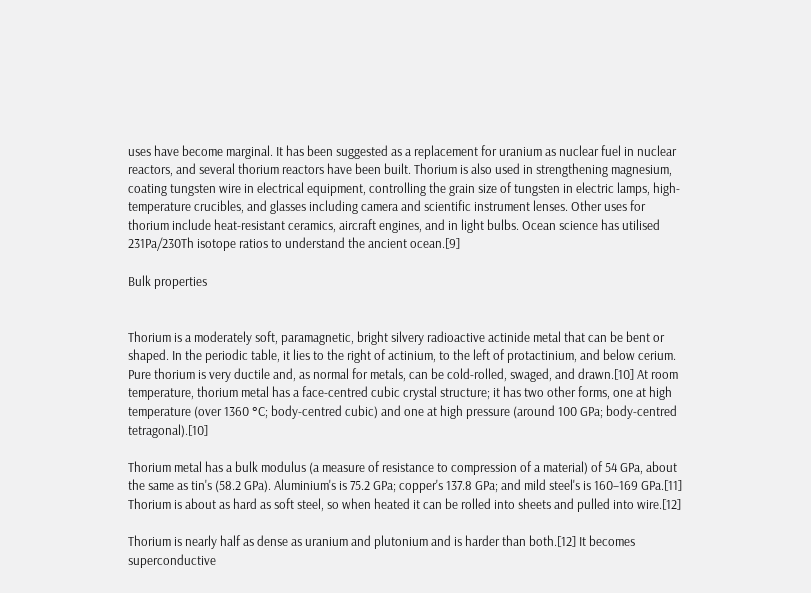uses have become marginal. It has been suggested as a replacement for uranium as nuclear fuel in nuclear reactors, and several thorium reactors have been built. Thorium is also used in strengthening magnesium, coating tungsten wire in electrical equipment, controlling the grain size of tungsten in electric lamps, high-temperature crucibles, and glasses including camera and scientific instrument lenses. Other uses for thorium include heat-resistant ceramics, aircraft engines, and in light bulbs. Ocean science has utilised 231Pa/230Th isotope ratios to understand the ancient ocean.[9]

Bulk properties


Thorium is a moderately soft, paramagnetic, bright silvery radioactive actinide metal that can be bent or shaped. In the periodic table, it lies to the right of actinium, to the left of protactinium, and below cerium. Pure thorium is very ductile and, as normal for metals, can be cold-rolled, swaged, and drawn.[10] At room temperature, thorium metal has a face-centred cubic crystal structure; it has two other forms, one at high temperature (over 1360 °C; body-centred cubic) and one at high pressure (around 100 GPa; body-centred tetragonal).[10]

Thorium metal has a bulk modulus (a measure of resistance to compression of a material) of 54 GPa, about the same as tin's (58.2 GPa). Aluminium's is 75.2 GPa; copper's 137.8 GPa; and mild steel's is 160–169 GPa.[11] Thorium is about as hard as soft steel, so when heated it can be rolled into sheets and pulled into wire.[12]

Thorium is nearly half as dense as uranium and plutonium and is harder than both.[12] It becomes superconductive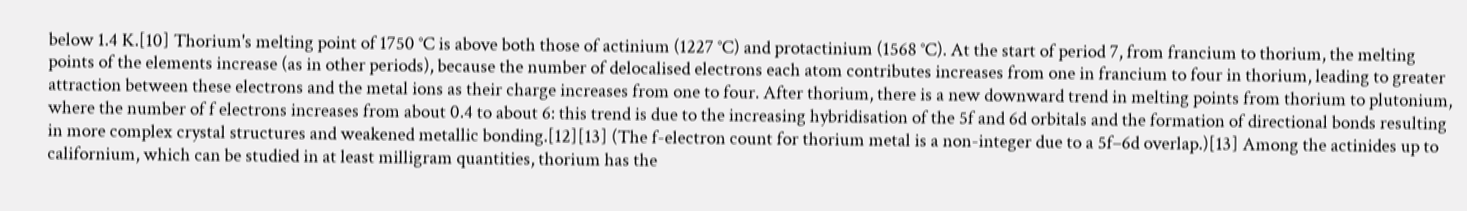below 1.4 K.[10] Thorium's melting point of 1750 °C is above both those of actinium (1227 °C) and protactinium (1568 °C). At the start of period 7, from francium to thorium, the melting points of the elements increase (as in other periods), because the number of delocalised electrons each atom contributes increases from one in francium to four in thorium, leading to greater attraction between these electrons and the metal ions as their charge increases from one to four. After thorium, there is a new downward trend in melting points from thorium to plutonium, where the number of f electrons increases from about 0.4 to about 6: this trend is due to the increasing hybridisation of the 5f and 6d orbitals and the formation of directional bonds resulting in more complex crystal structures and weakened metallic bonding.[12][13] (The f-electron count for thorium metal is a non-integer due to a 5f–6d overlap.)[13] Among the actinides up to californium, which can be studied in at least milligram quantities, thorium has the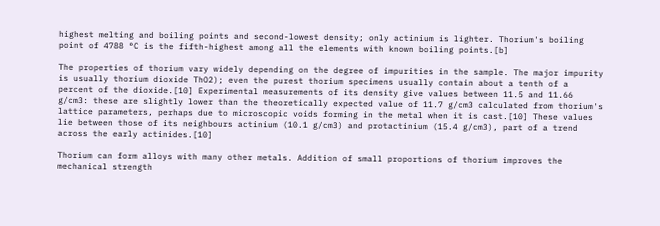highest melting and boiling points and second-lowest density; only actinium is lighter. Thorium's boiling point of 4788 °C is the fifth-highest among all the elements with known boiling points.[b]

The properties of thorium vary widely depending on the degree of impurities in the sample. The major impurity is usually thorium dioxide ThO2); even the purest thorium specimens usually contain about a tenth of a percent of the dioxide.[10] Experimental measurements of its density give values between 11.5 and 11.66 g/cm3: these are slightly lower than the theoretically expected value of 11.7 g/cm3 calculated from thorium's lattice parameters, perhaps due to microscopic voids forming in the metal when it is cast.[10] These values lie between those of its neighbours actinium (10.1 g/cm3) and protactinium (15.4 g/cm3), part of a trend across the early actinides.[10]

Thorium can form alloys with many other metals. Addition of small proportions of thorium improves the mechanical strength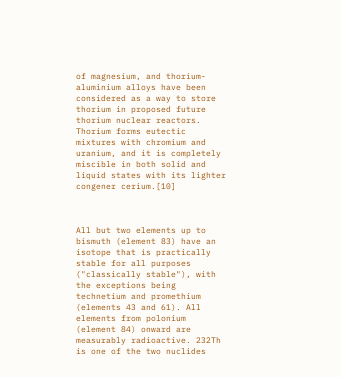of magnesium, and thorium-aluminium alloys have been considered as a way to store thorium in proposed future thorium nuclear reactors. Thorium forms eutectic mixtures with chromium and uranium, and it is completely miscible in both solid and liquid states with its lighter congener cerium.[10]



All but two elements up to bismuth (element 83) have an isotope that is practically stable for all purposes ("classically stable"), with the exceptions being technetium and promethium (elements 43 and 61). All elements from polonium (element 84) onward are measurably radioactive. 232Th is one of the two nuclides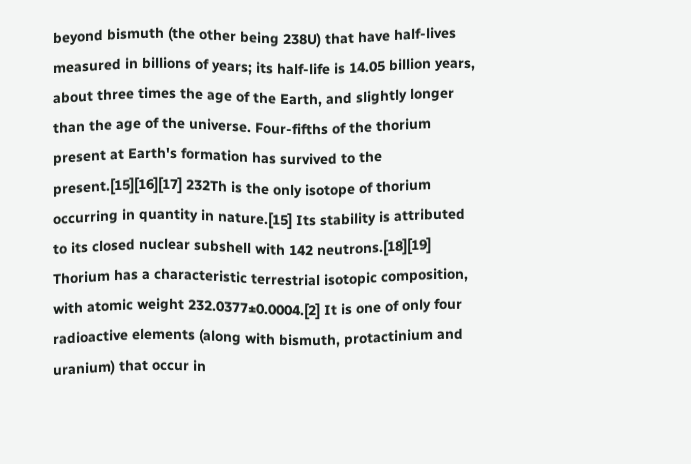beyond bismuth (the other being 238U) that have half-lives measured in billions of years; its half-life is 14.05 billion years, about three times the age of the Earth, and slightly longer than the age of the universe. Four-fifths of the thorium present at Earth's formation has survived to the present.[15][16][17] 232Th is the only isotope of thorium occurring in quantity in nature.[15] Its stability is attributed to its closed nuclear subshell with 142 neutrons.[18][19] Thorium has a characteristic terrestrial isotopic composition, with atomic weight 232.0377±0.0004.[2] It is one of only four radioactive elements (along with bismuth, protactinium and uranium) that occur in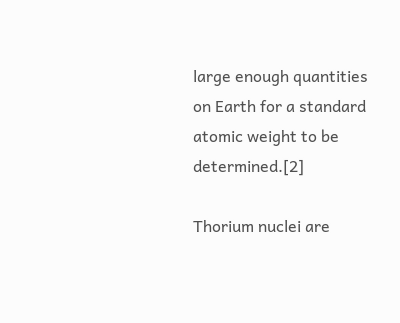large enough quantities on Earth for a standard atomic weight to be determined.[2]

Thorium nuclei are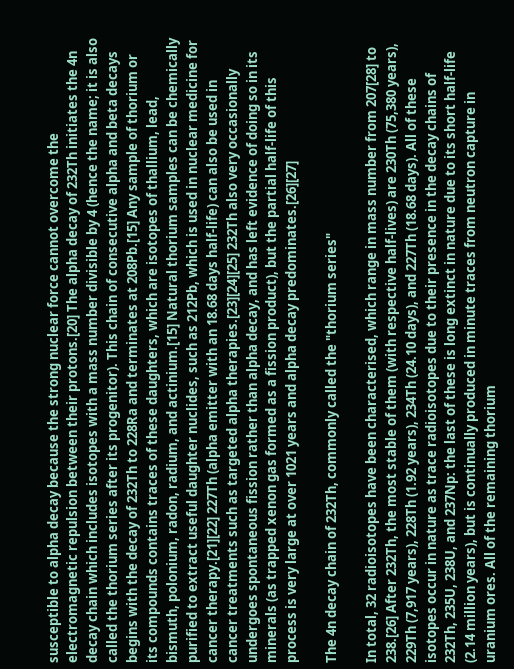susceptible to alpha decay because the strong nuclear force cannot overcome the electromagnetic repulsion between their protons.[20] The alpha decay of 232Th initiates the 4n decay chain which includes isotopes with a mass number divisible by 4 (hence the name; it is also called the thorium series after its progenitor). This chain of consecutive alpha and beta decays begins with the decay of 232Th to 228Ra and terminates at 208Pb.[15] Any sample of thorium or its compounds contains traces of these daughters, which are isotopes of thallium, lead, bismuth, polonium, radon, radium, and actinium.[15] Natural thorium samples can be chemically purified to extract useful daughter nuclides, such as 212Pb, which is used in nuclear medicine for cancer therapy.[21][22] 227Th (alpha emitter with an 18.68 days half-life) can also be used in cancer treatments such as targeted alpha therapies.[23][24][25] 232Th also very occasionally undergoes spontaneous fission rather than alpha decay, and has left evidence of doing so in its minerals (as trapped xenon gas formed as a fission product), but the partial half-life of this process is very large at over 1021 years and alpha decay predominates.[26][27]

The 4n decay chain of 232Th, commonly called the "thorium series"

In total, 32 radioisotopes have been characterised, which range in mass number from 207[28] to 238.[26] After 232Th, the most stable of them (with respective half-lives) are 230Th (75,380 years), 229Th (7,917 years), 228Th (1.92 years), 234Th (24.10 days), and 227Th (18.68 days). All of these isotopes occur in nature as trace radioisotopes due to their presence in the decay chains of 232Th, 235U, 238U, and 237Np: the last of these is long extinct in nature due to its short half-life (2.14 million years), but is continually produced in minute traces from neutron capture in uranium ores. All of the remaining thorium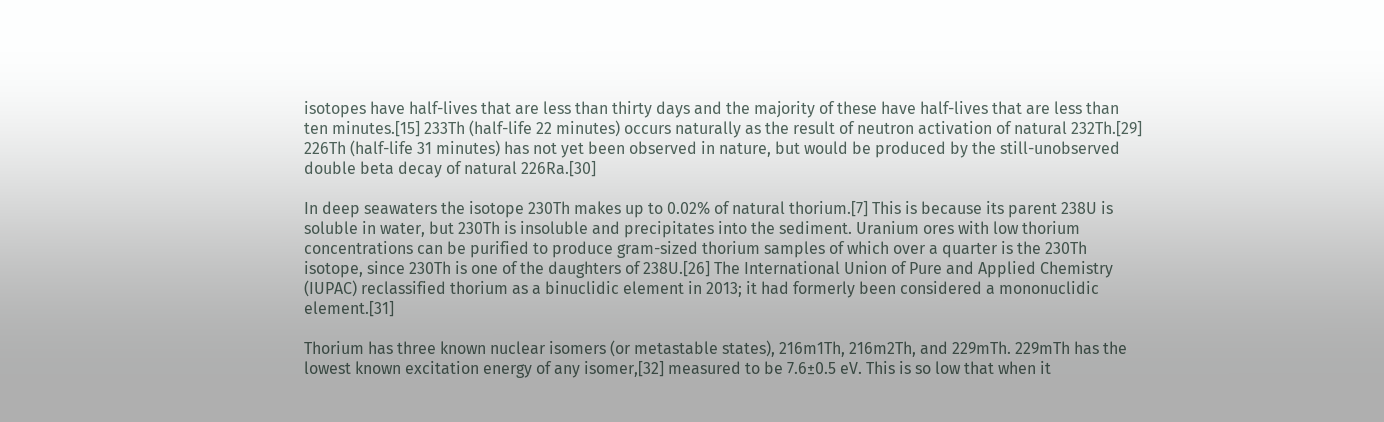isotopes have half-lives that are less than thirty days and the majority of these have half-lives that are less than ten minutes.[15] 233Th (half-life 22 minutes) occurs naturally as the result of neutron activation of natural 232Th.[29] 226Th (half-life 31 minutes) has not yet been observed in nature, but would be produced by the still-unobserved double beta decay of natural 226Ra.[30]

In deep seawaters the isotope 230Th makes up to 0.02% of natural thorium.[7] This is because its parent 238U is soluble in water, but 230Th is insoluble and precipitates into the sediment. Uranium ores with low thorium concentrations can be purified to produce gram-sized thorium samples of which over a quarter is the 230Th isotope, since 230Th is one of the daughters of 238U.[26] The International Union of Pure and Applied Chemistry (IUPAC) reclassified thorium as a binuclidic element in 2013; it had formerly been considered a mononuclidic element.[31]

Thorium has three known nuclear isomers (or metastable states), 216m1Th, 216m2Th, and 229mTh. 229mTh has the lowest known excitation energy of any isomer,[32] measured to be 7.6±0.5 eV. This is so low that when it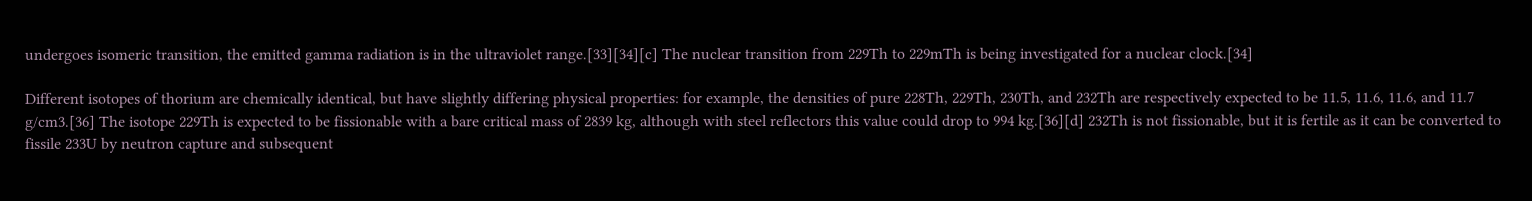undergoes isomeric transition, the emitted gamma radiation is in the ultraviolet range.[33][34][c] The nuclear transition from 229Th to 229mTh is being investigated for a nuclear clock.[34]

Different isotopes of thorium are chemically identical, but have slightly differing physical properties: for example, the densities of pure 228Th, 229Th, 230Th, and 232Th are respectively expected to be 11.5, 11.6, 11.6, and 11.7 g/cm3.[36] The isotope 229Th is expected to be fissionable with a bare critical mass of 2839 kg, although with steel reflectors this value could drop to 994 kg.[36][d] 232Th is not fissionable, but it is fertile as it can be converted to fissile 233U by neutron capture and subsequent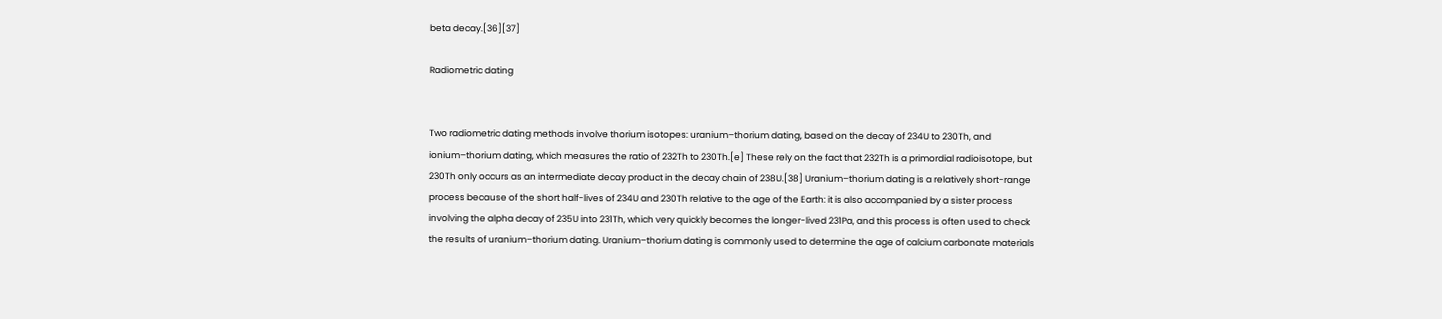beta decay.[36][37]

Radiometric dating


Two radiometric dating methods involve thorium isotopes: uranium–thorium dating, based on the decay of 234U to 230Th, and ionium–thorium dating, which measures the ratio of 232Th to 230Th.[e] These rely on the fact that 232Th is a primordial radioisotope, but 230Th only occurs as an intermediate decay product in the decay chain of 238U.[38] Uranium–thorium dating is a relatively short-range process because of the short half-lives of 234U and 230Th relative to the age of the Earth: it is also accompanied by a sister process involving the alpha decay of 235U into 231Th, which very quickly becomes the longer-lived 231Pa, and this process is often used to check the results of uranium–thorium dating. Uranium–thorium dating is commonly used to determine the age of calcium carbonate materials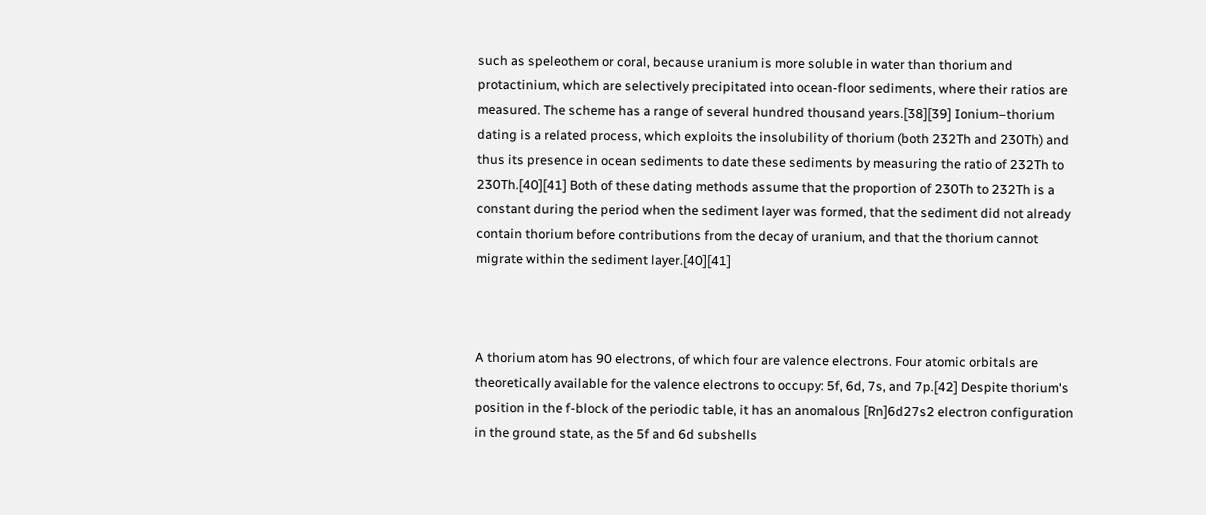such as speleothem or coral, because uranium is more soluble in water than thorium and protactinium, which are selectively precipitated into ocean-floor sediments, where their ratios are measured. The scheme has a range of several hundred thousand years.[38][39] Ionium–thorium dating is a related process, which exploits the insolubility of thorium (both 232Th and 230Th) and thus its presence in ocean sediments to date these sediments by measuring the ratio of 232Th to 230Th.[40][41] Both of these dating methods assume that the proportion of 230Th to 232Th is a constant during the period when the sediment layer was formed, that the sediment did not already contain thorium before contributions from the decay of uranium, and that the thorium cannot migrate within the sediment layer.[40][41]



A thorium atom has 90 electrons, of which four are valence electrons. Four atomic orbitals are theoretically available for the valence electrons to occupy: 5f, 6d, 7s, and 7p.[42] Despite thorium's position in the f-block of the periodic table, it has an anomalous [Rn]6d27s2 electron configuration in the ground state, as the 5f and 6d subshells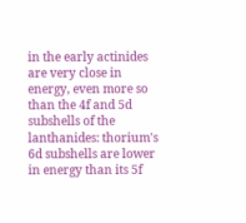in the early actinides are very close in energy, even more so than the 4f and 5d subshells of the lanthanides: thorium's 6d subshells are lower in energy than its 5f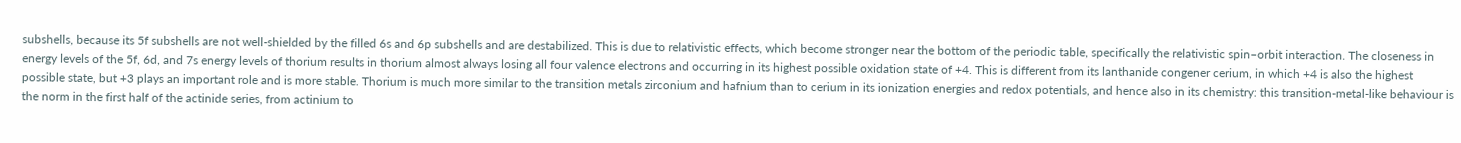subshells, because its 5f subshells are not well-shielded by the filled 6s and 6p subshells and are destabilized. This is due to relativistic effects, which become stronger near the bottom of the periodic table, specifically the relativistic spin–orbit interaction. The closeness in energy levels of the 5f, 6d, and 7s energy levels of thorium results in thorium almost always losing all four valence electrons and occurring in its highest possible oxidation state of +4. This is different from its lanthanide congener cerium, in which +4 is also the highest possible state, but +3 plays an important role and is more stable. Thorium is much more similar to the transition metals zirconium and hafnium than to cerium in its ionization energies and redox potentials, and hence also in its chemistry: this transition-metal-like behaviour is the norm in the first half of the actinide series, from actinium to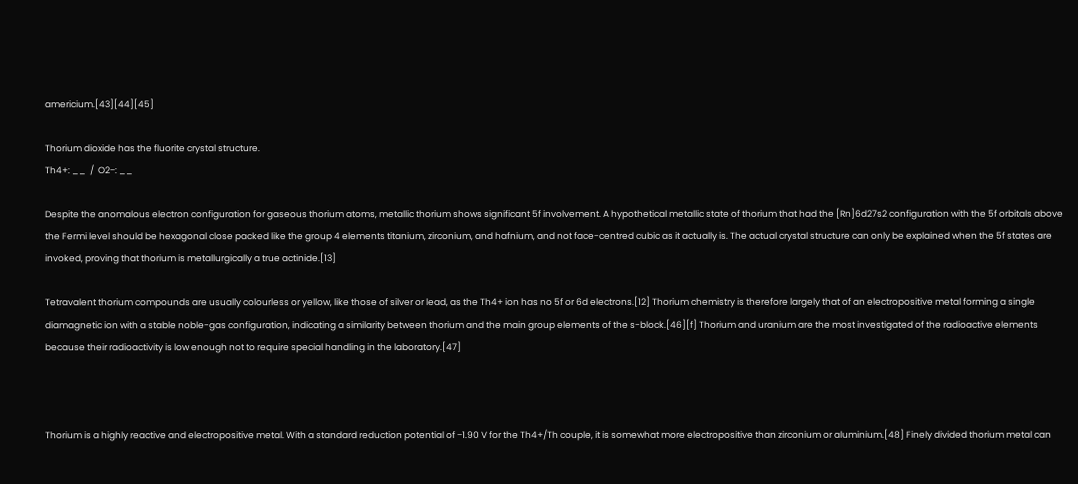americium.[43][44][45]

Thorium dioxide has the fluorite crystal structure.
Th4+: __  /  O2−: __

Despite the anomalous electron configuration for gaseous thorium atoms, metallic thorium shows significant 5f involvement. A hypothetical metallic state of thorium that had the [Rn]6d27s2 configuration with the 5f orbitals above the Fermi level should be hexagonal close packed like the group 4 elements titanium, zirconium, and hafnium, and not face-centred cubic as it actually is. The actual crystal structure can only be explained when the 5f states are invoked, proving that thorium is metallurgically a true actinide.[13]

Tetravalent thorium compounds are usually colourless or yellow, like those of silver or lead, as the Th4+ ion has no 5f or 6d electrons.[12] Thorium chemistry is therefore largely that of an electropositive metal forming a single diamagnetic ion with a stable noble-gas configuration, indicating a similarity between thorium and the main group elements of the s-block.[46][f] Thorium and uranium are the most investigated of the radioactive elements because their radioactivity is low enough not to require special handling in the laboratory.[47]



Thorium is a highly reactive and electropositive metal. With a standard reduction potential of −1.90 V for the Th4+/Th couple, it is somewhat more electropositive than zirconium or aluminium.[48] Finely divided thorium metal can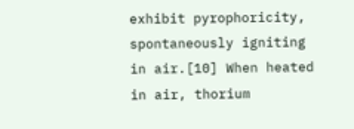exhibit pyrophoricity, spontaneously igniting in air.[10] When heated in air, thorium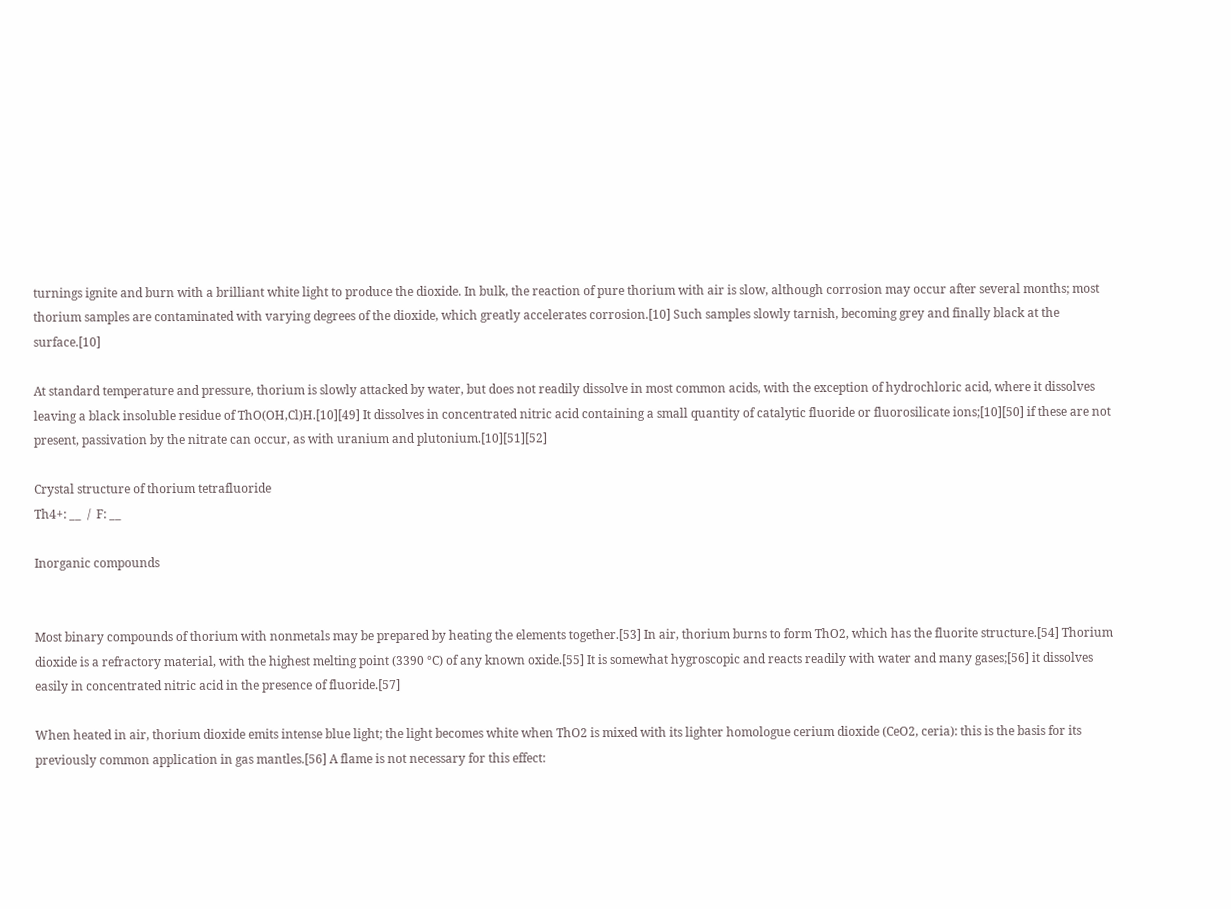turnings ignite and burn with a brilliant white light to produce the dioxide. In bulk, the reaction of pure thorium with air is slow, although corrosion may occur after several months; most thorium samples are contaminated with varying degrees of the dioxide, which greatly accelerates corrosion.[10] Such samples slowly tarnish, becoming grey and finally black at the surface.[10]

At standard temperature and pressure, thorium is slowly attacked by water, but does not readily dissolve in most common acids, with the exception of hydrochloric acid, where it dissolves leaving a black insoluble residue of ThO(OH,Cl)H.[10][49] It dissolves in concentrated nitric acid containing a small quantity of catalytic fluoride or fluorosilicate ions;[10][50] if these are not present, passivation by the nitrate can occur, as with uranium and plutonium.[10][51][52]

Crystal structure of thorium tetrafluoride
Th4+: __  /  F: __

Inorganic compounds


Most binary compounds of thorium with nonmetals may be prepared by heating the elements together.[53] In air, thorium burns to form ThO2, which has the fluorite structure.[54] Thorium dioxide is a refractory material, with the highest melting point (3390 °C) of any known oxide.[55] It is somewhat hygroscopic and reacts readily with water and many gases;[56] it dissolves easily in concentrated nitric acid in the presence of fluoride.[57]

When heated in air, thorium dioxide emits intense blue light; the light becomes white when ThO2 is mixed with its lighter homologue cerium dioxide (CeO2, ceria): this is the basis for its previously common application in gas mantles.[56] A flame is not necessary for this effect: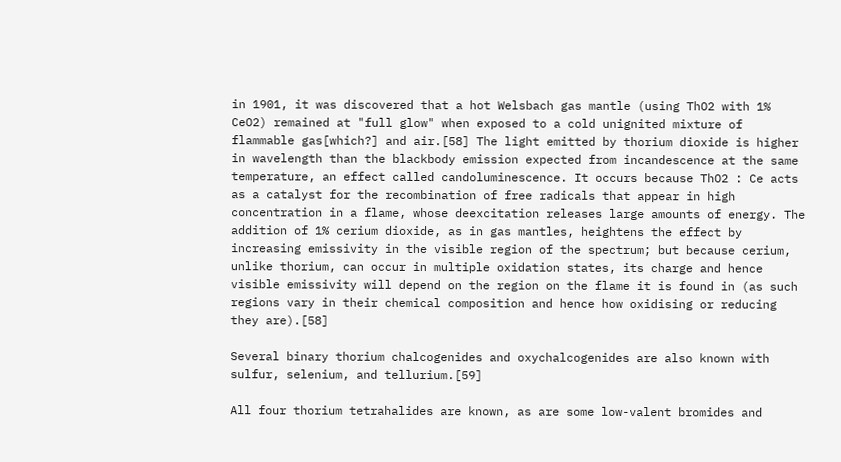in 1901, it was discovered that a hot Welsbach gas mantle (using ThO2 with 1% CeO2) remained at "full glow" when exposed to a cold unignited mixture of flammable gas[which?] and air.[58] The light emitted by thorium dioxide is higher in wavelength than the blackbody emission expected from incandescence at the same temperature, an effect called candoluminescence. It occurs because ThO2 : Ce acts as a catalyst for the recombination of free radicals that appear in high concentration in a flame, whose deexcitation releases large amounts of energy. The addition of 1% cerium dioxide, as in gas mantles, heightens the effect by increasing emissivity in the visible region of the spectrum; but because cerium, unlike thorium, can occur in multiple oxidation states, its charge and hence visible emissivity will depend on the region on the flame it is found in (as such regions vary in their chemical composition and hence how oxidising or reducing they are).[58]

Several binary thorium chalcogenides and oxychalcogenides are also known with sulfur, selenium, and tellurium.[59]

All four thorium tetrahalides are known, as are some low-valent bromides and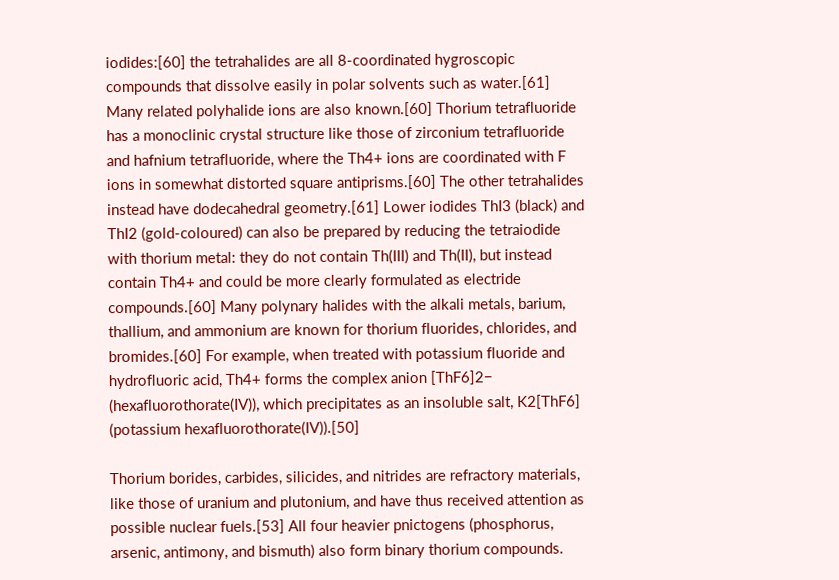iodides:[60] the tetrahalides are all 8-coordinated hygroscopic compounds that dissolve easily in polar solvents such as water.[61] Many related polyhalide ions are also known.[60] Thorium tetrafluoride has a monoclinic crystal structure like those of zirconium tetrafluoride and hafnium tetrafluoride, where the Th4+ ions are coordinated with F ions in somewhat distorted square antiprisms.[60] The other tetrahalides instead have dodecahedral geometry.[61] Lower iodides ThI3 (black) and ThI2 (gold-coloured) can also be prepared by reducing the tetraiodide with thorium metal: they do not contain Th(III) and Th(II), but instead contain Th4+ and could be more clearly formulated as electride compounds.[60] Many polynary halides with the alkali metals, barium, thallium, and ammonium are known for thorium fluorides, chlorides, and bromides.[60] For example, when treated with potassium fluoride and hydrofluoric acid, Th4+ forms the complex anion [ThF6]2− (hexafluorothorate(IV)), which precipitates as an insoluble salt, K2[ThF6] (potassium hexafluorothorate(IV)).[50]

Thorium borides, carbides, silicides, and nitrides are refractory materials, like those of uranium and plutonium, and have thus received attention as possible nuclear fuels.[53] All four heavier pnictogens (phosphorus, arsenic, antimony, and bismuth) also form binary thorium compounds.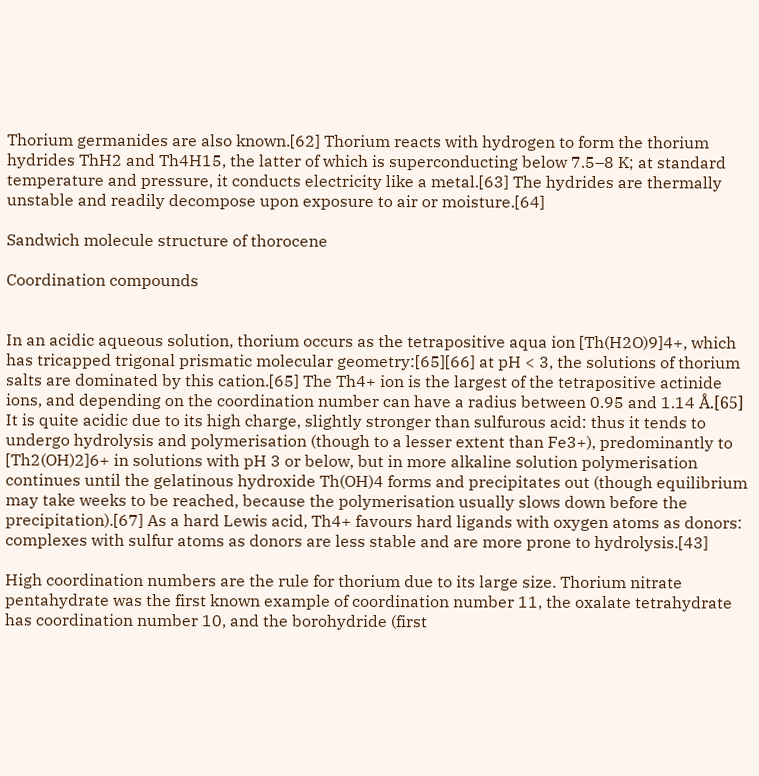Thorium germanides are also known.[62] Thorium reacts with hydrogen to form the thorium hydrides ThH2 and Th4H15, the latter of which is superconducting below 7.5–8 K; at standard temperature and pressure, it conducts electricity like a metal.[63] The hydrides are thermally unstable and readily decompose upon exposure to air or moisture.[64]

Sandwich molecule structure of thorocene

Coordination compounds


In an acidic aqueous solution, thorium occurs as the tetrapositive aqua ion [Th(H2O)9]4+, which has tricapped trigonal prismatic molecular geometry:[65][66] at pH < 3, the solutions of thorium salts are dominated by this cation.[65] The Th4+ ion is the largest of the tetrapositive actinide ions, and depending on the coordination number can have a radius between 0.95 and 1.14 Å.[65] It is quite acidic due to its high charge, slightly stronger than sulfurous acid: thus it tends to undergo hydrolysis and polymerisation (though to a lesser extent than Fe3+), predominantly to [Th2(OH)2]6+ in solutions with pH 3 or below, but in more alkaline solution polymerisation continues until the gelatinous hydroxide Th(OH)4 forms and precipitates out (though equilibrium may take weeks to be reached, because the polymerisation usually slows down before the precipitation).[67] As a hard Lewis acid, Th4+ favours hard ligands with oxygen atoms as donors: complexes with sulfur atoms as donors are less stable and are more prone to hydrolysis.[43]

High coordination numbers are the rule for thorium due to its large size. Thorium nitrate pentahydrate was the first known example of coordination number 11, the oxalate tetrahydrate has coordination number 10, and the borohydride (first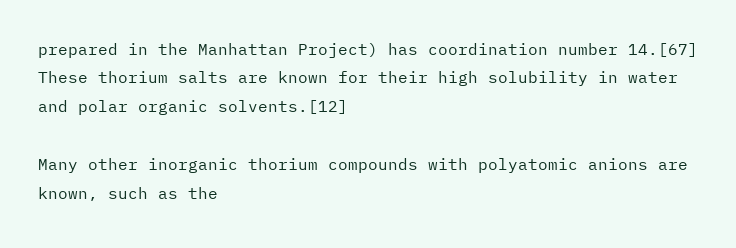prepared in the Manhattan Project) has coordination number 14.[67] These thorium salts are known for their high solubility in water and polar organic solvents.[12]

Many other inorganic thorium compounds with polyatomic anions are known, such as the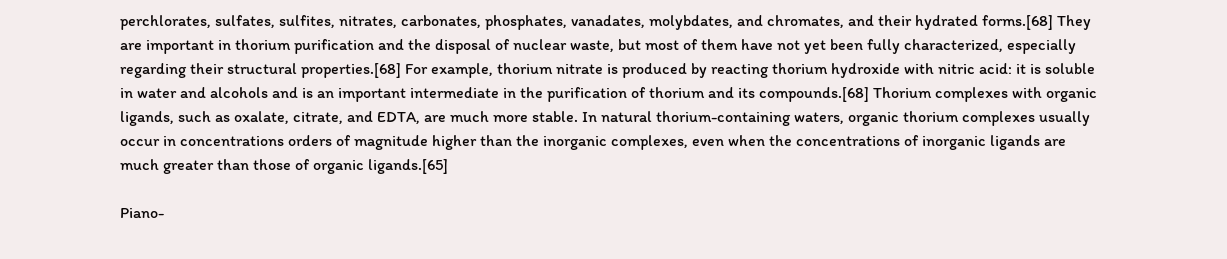perchlorates, sulfates, sulfites, nitrates, carbonates, phosphates, vanadates, molybdates, and chromates, and their hydrated forms.[68] They are important in thorium purification and the disposal of nuclear waste, but most of them have not yet been fully characterized, especially regarding their structural properties.[68] For example, thorium nitrate is produced by reacting thorium hydroxide with nitric acid: it is soluble in water and alcohols and is an important intermediate in the purification of thorium and its compounds.[68] Thorium complexes with organic ligands, such as oxalate, citrate, and EDTA, are much more stable. In natural thorium-containing waters, organic thorium complexes usually occur in concentrations orders of magnitude higher than the inorganic complexes, even when the concentrations of inorganic ligands are much greater than those of organic ligands.[65]

Piano-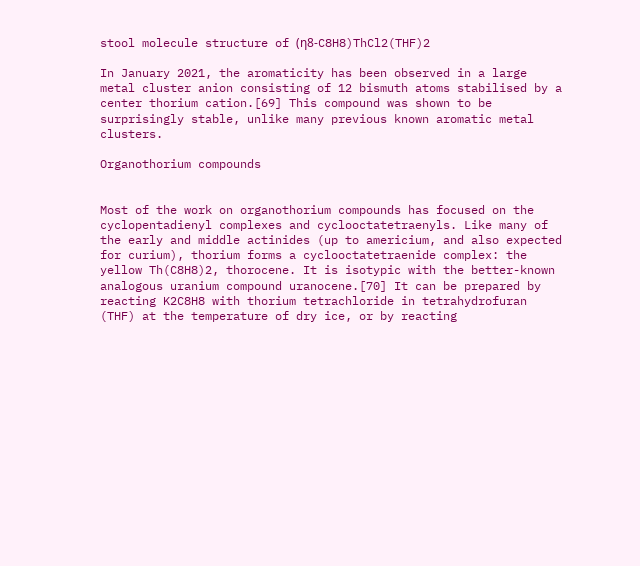stool molecule structure of (η8-C8H8)ThCl2(THF)2

In January 2021, the aromaticity has been observed in a large metal cluster anion consisting of 12 bismuth atoms stabilised by a center thorium cation.[69] This compound was shown to be surprisingly stable, unlike many previous known aromatic metal clusters.

Organothorium compounds


Most of the work on organothorium compounds has focused on the cyclopentadienyl complexes and cyclooctatetraenyls. Like many of the early and middle actinides (up to americium, and also expected for curium), thorium forms a cyclooctatetraenide complex: the yellow Th(C8H8)2, thorocene. It is isotypic with the better-known analogous uranium compound uranocene.[70] It can be prepared by reacting K2C8H8 with thorium tetrachloride in tetrahydrofuran (THF) at the temperature of dry ice, or by reacting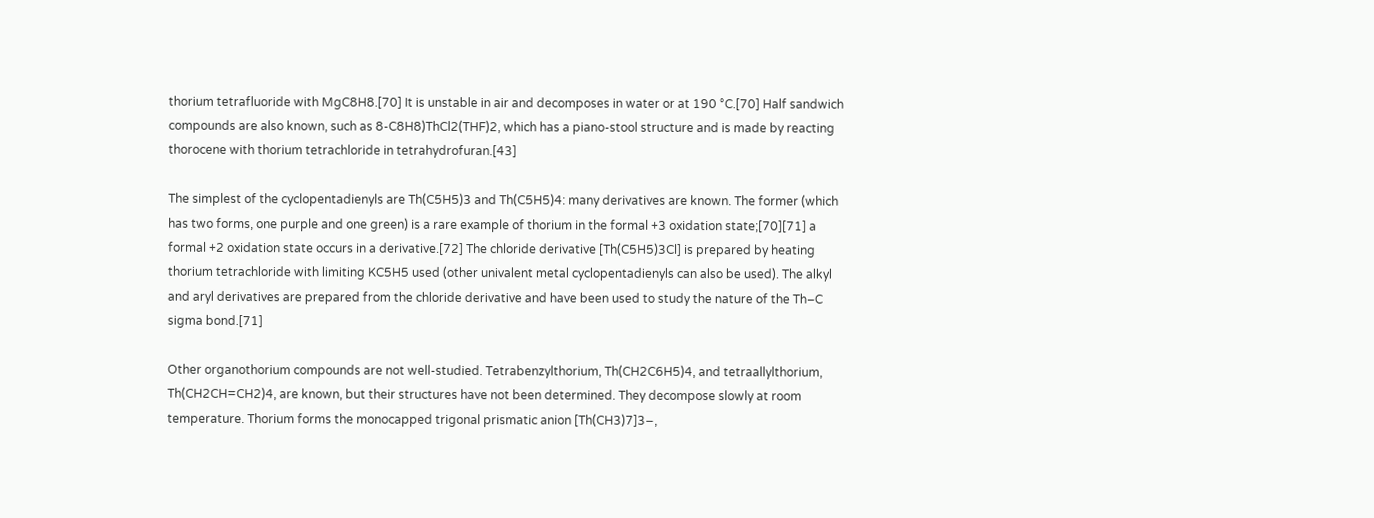thorium tetrafluoride with MgC8H8.[70] It is unstable in air and decomposes in water or at 190 °C.[70] Half sandwich compounds are also known, such as 8-C8H8)ThCl2(THF)2, which has a piano-stool structure and is made by reacting thorocene with thorium tetrachloride in tetrahydrofuran.[43]

The simplest of the cyclopentadienyls are Th(C5H5)3 and Th(C5H5)4: many derivatives are known. The former (which has two forms, one purple and one green) is a rare example of thorium in the formal +3 oxidation state;[70][71] a formal +2 oxidation state occurs in a derivative.[72] The chloride derivative [Th(C5H5)3Cl] is prepared by heating thorium tetrachloride with limiting KC5H5 used (other univalent metal cyclopentadienyls can also be used). The alkyl and aryl derivatives are prepared from the chloride derivative and have been used to study the nature of the Th–C sigma bond.[71]

Other organothorium compounds are not well-studied. Tetrabenzylthorium, Th(CH2C6H5)4, and tetraallylthorium, Th(CH2CH=CH2)4, are known, but their structures have not been determined. They decompose slowly at room temperature. Thorium forms the monocapped trigonal prismatic anion [Th(CH3)7]3−,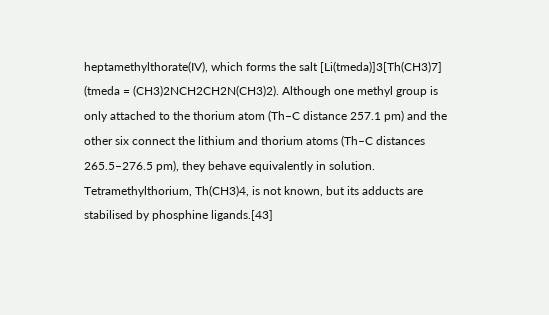heptamethylthorate(IV), which forms the salt [Li(tmeda)]3[Th(CH3)7] (tmeda = (CH3)2NCH2CH2N(CH3)2). Although one methyl group is only attached to the thorium atom (Th–C distance 257.1 pm) and the other six connect the lithium and thorium atoms (Th–C distances 265.5–276.5 pm), they behave equivalently in solution. Tetramethylthorium, Th(CH3)4, is not known, but its adducts are stabilised by phosphine ligands.[43]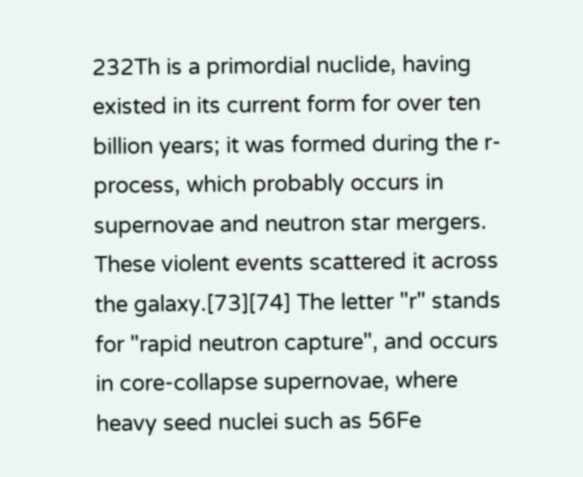232Th is a primordial nuclide, having existed in its current form for over ten billion years; it was formed during the r-process, which probably occurs in supernovae and neutron star mergers. These violent events scattered it across the galaxy.[73][74] The letter "r" stands for "rapid neutron capture", and occurs in core-collapse supernovae, where heavy seed nuclei such as 56Fe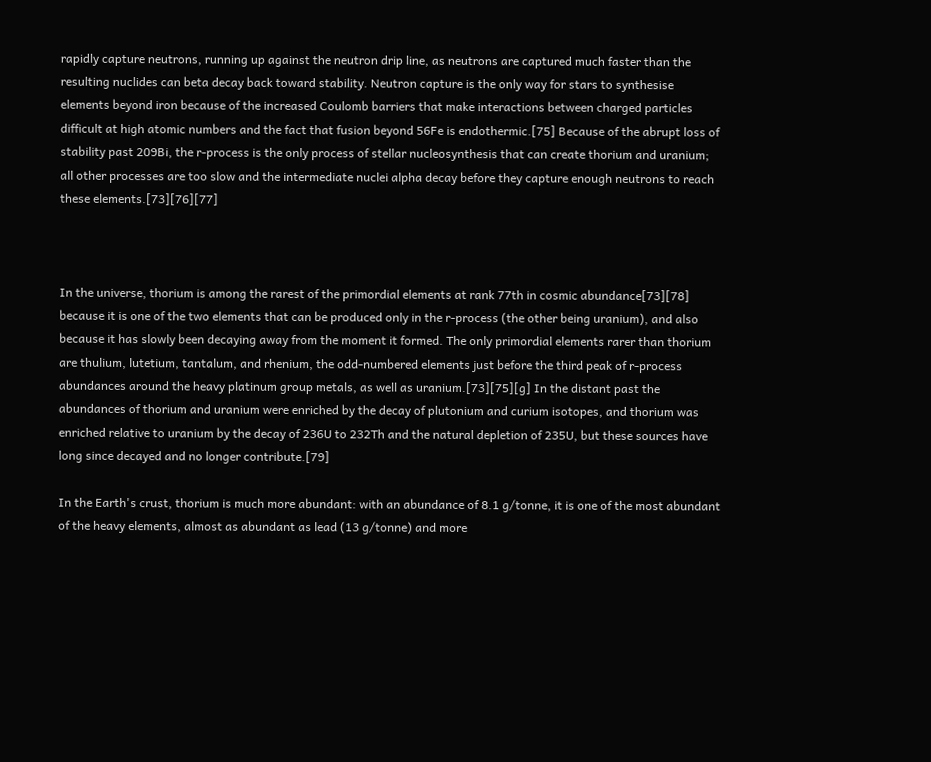rapidly capture neutrons, running up against the neutron drip line, as neutrons are captured much faster than the resulting nuclides can beta decay back toward stability. Neutron capture is the only way for stars to synthesise elements beyond iron because of the increased Coulomb barriers that make interactions between charged particles difficult at high atomic numbers and the fact that fusion beyond 56Fe is endothermic.[75] Because of the abrupt loss of stability past 209Bi, the r-process is the only process of stellar nucleosynthesis that can create thorium and uranium; all other processes are too slow and the intermediate nuclei alpha decay before they capture enough neutrons to reach these elements.[73][76][77]



In the universe, thorium is among the rarest of the primordial elements at rank 77th in cosmic abundance[73][78] because it is one of the two elements that can be produced only in the r-process (the other being uranium), and also because it has slowly been decaying away from the moment it formed. The only primordial elements rarer than thorium are thulium, lutetium, tantalum, and rhenium, the odd-numbered elements just before the third peak of r-process abundances around the heavy platinum group metals, as well as uranium.[73][75][g] In the distant past the abundances of thorium and uranium were enriched by the decay of plutonium and curium isotopes, and thorium was enriched relative to uranium by the decay of 236U to 232Th and the natural depletion of 235U, but these sources have long since decayed and no longer contribute.[79]

In the Earth's crust, thorium is much more abundant: with an abundance of 8.1 g/tonne, it is one of the most abundant of the heavy elements, almost as abundant as lead (13 g/tonne) and more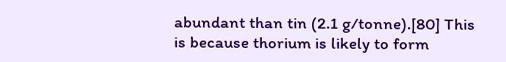abundant than tin (2.1 g/tonne).[80] This is because thorium is likely to form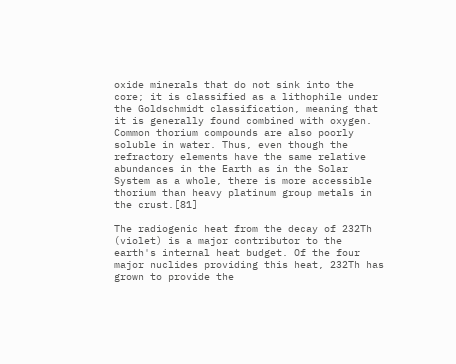oxide minerals that do not sink into the core; it is classified as a lithophile under the Goldschmidt classification, meaning that it is generally found combined with oxygen. Common thorium compounds are also poorly soluble in water. Thus, even though the refractory elements have the same relative abundances in the Earth as in the Solar System as a whole, there is more accessible thorium than heavy platinum group metals in the crust.[81]

The radiogenic heat from the decay of 232Th (violet) is a major contributor to the earth's internal heat budget. Of the four major nuclides providing this heat, 232Th has grown to provide the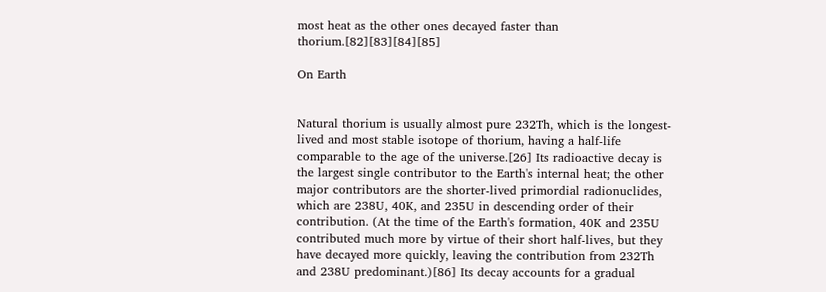most heat as the other ones decayed faster than thorium.[82][83][84][85]

On Earth


Natural thorium is usually almost pure 232Th, which is the longest-lived and most stable isotope of thorium, having a half-life comparable to the age of the universe.[26] Its radioactive decay is the largest single contributor to the Earth's internal heat; the other major contributors are the shorter-lived primordial radionuclides, which are 238U, 40K, and 235U in descending order of their contribution. (At the time of the Earth's formation, 40K and 235U contributed much more by virtue of their short half-lives, but they have decayed more quickly, leaving the contribution from 232Th and 238U predominant.)[86] Its decay accounts for a gradual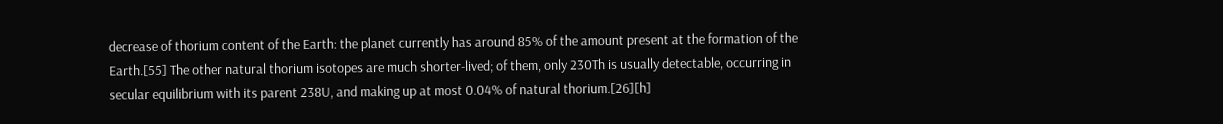decrease of thorium content of the Earth: the planet currently has around 85% of the amount present at the formation of the Earth.[55] The other natural thorium isotopes are much shorter-lived; of them, only 230Th is usually detectable, occurring in secular equilibrium with its parent 238U, and making up at most 0.04% of natural thorium.[26][h]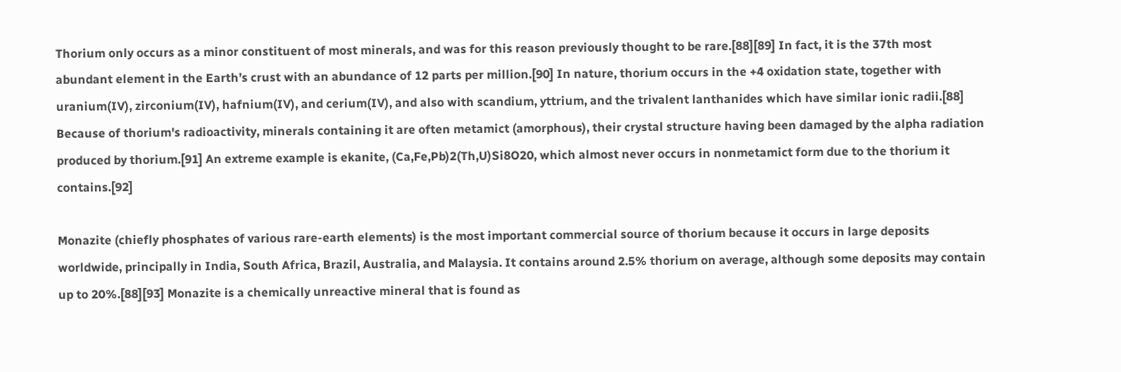Thorium only occurs as a minor constituent of most minerals, and was for this reason previously thought to be rare.[88][89] In fact, it is the 37th most abundant element in the Earth’s crust with an abundance of 12 parts per million.[90] In nature, thorium occurs in the +4 oxidation state, together with uranium(IV), zirconium(IV), hafnium(IV), and cerium(IV), and also with scandium, yttrium, and the trivalent lanthanides which have similar ionic radii.[88] Because of thorium's radioactivity, minerals containing it are often metamict (amorphous), their crystal structure having been damaged by the alpha radiation produced by thorium.[91] An extreme example is ekanite, (Ca,Fe,Pb)2(Th,U)Si8O20, which almost never occurs in nonmetamict form due to the thorium it contains.[92]

Monazite (chiefly phosphates of various rare-earth elements) is the most important commercial source of thorium because it occurs in large deposits worldwide, principally in India, South Africa, Brazil, Australia, and Malaysia. It contains around 2.5% thorium on average, although some deposits may contain up to 20%.[88][93] Monazite is a chemically unreactive mineral that is found as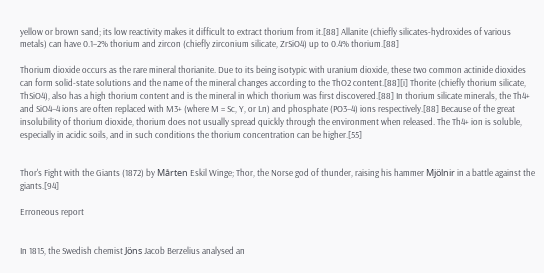yellow or brown sand; its low reactivity makes it difficult to extract thorium from it.[88] Allanite (chiefly silicates-hydroxides of various metals) can have 0.1–2% thorium and zircon (chiefly zirconium silicate, ZrSiO4) up to 0.4% thorium.[88]

Thorium dioxide occurs as the rare mineral thorianite. Due to its being isotypic with uranium dioxide, these two common actinide dioxides can form solid-state solutions and the name of the mineral changes according to the ThO2 content.[88][i] Thorite (chiefly thorium silicate, ThSiO4), also has a high thorium content and is the mineral in which thorium was first discovered.[88] In thorium silicate minerals, the Th4+ and SiO4−4 ions are often replaced with M3+ (where M = Sc, Y, or Ln) and phosphate (PO3−4) ions respectively.[88] Because of the great insolubility of thorium dioxide, thorium does not usually spread quickly through the environment when released. The Th4+ ion is soluble, especially in acidic soils, and in such conditions the thorium concentration can be higher.[55]


Thor's Fight with the Giants (1872) by Mårten Eskil Winge; Thor, the Norse god of thunder, raising his hammer Mjölnir in a battle against the giants.[94]

Erroneous report


In 1815, the Swedish chemist Jöns Jacob Berzelius analysed an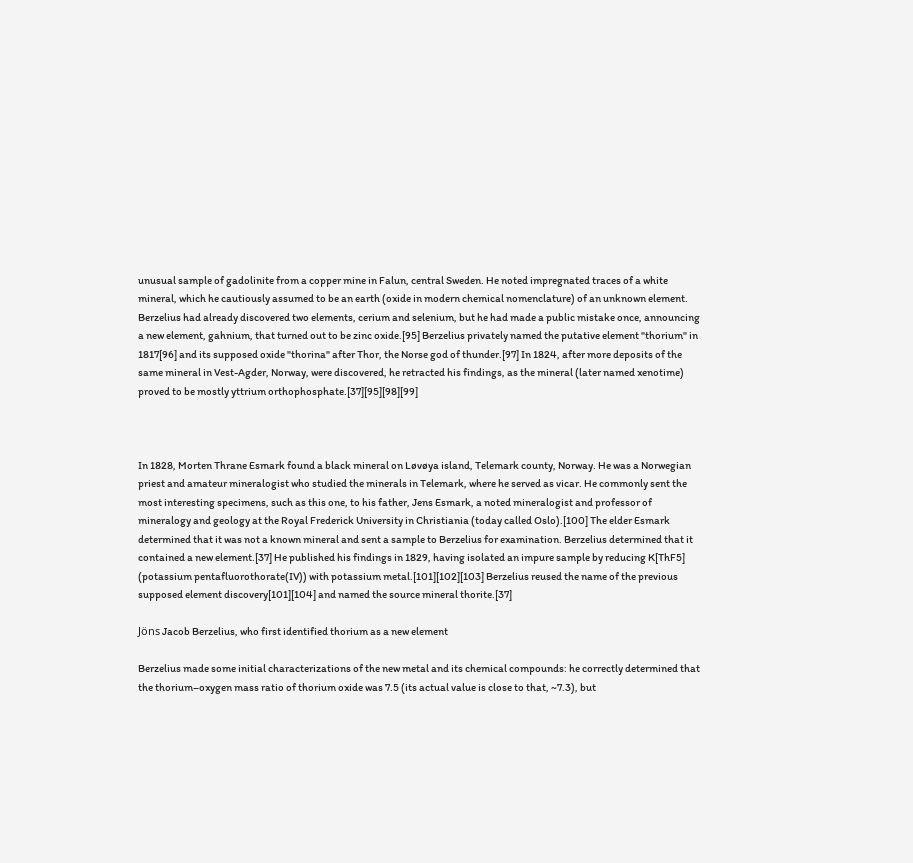unusual sample of gadolinite from a copper mine in Falun, central Sweden. He noted impregnated traces of a white mineral, which he cautiously assumed to be an earth (oxide in modern chemical nomenclature) of an unknown element. Berzelius had already discovered two elements, cerium and selenium, but he had made a public mistake once, announcing a new element, gahnium, that turned out to be zinc oxide.[95] Berzelius privately named the putative element "thorium" in 1817[96] and its supposed oxide "thorina" after Thor, the Norse god of thunder.[97] In 1824, after more deposits of the same mineral in Vest-Agder, Norway, were discovered, he retracted his findings, as the mineral (later named xenotime) proved to be mostly yttrium orthophosphate.[37][95][98][99]



In 1828, Morten Thrane Esmark found a black mineral on Løvøya island, Telemark county, Norway. He was a Norwegian priest and amateur mineralogist who studied the minerals in Telemark, where he served as vicar. He commonly sent the most interesting specimens, such as this one, to his father, Jens Esmark, a noted mineralogist and professor of mineralogy and geology at the Royal Frederick University in Christiania (today called Oslo).[100] The elder Esmark determined that it was not a known mineral and sent a sample to Berzelius for examination. Berzelius determined that it contained a new element.[37] He published his findings in 1829, having isolated an impure sample by reducing K[ThF5] (potassium pentafluorothorate(IV)) with potassium metal.[101][102][103] Berzelius reused the name of the previous supposed element discovery[101][104] and named the source mineral thorite.[37]

Jöns Jacob Berzelius, who first identified thorium as a new element

Berzelius made some initial characterizations of the new metal and its chemical compounds: he correctly determined that the thorium–oxygen mass ratio of thorium oxide was 7.5 (its actual value is close to that, ~7.3), but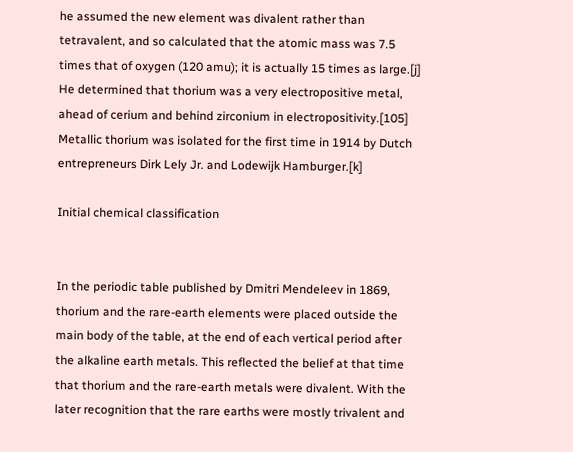he assumed the new element was divalent rather than tetravalent, and so calculated that the atomic mass was 7.5 times that of oxygen (120 amu); it is actually 15 times as large.[j] He determined that thorium was a very electropositive metal, ahead of cerium and behind zirconium in electropositivity.[105] Metallic thorium was isolated for the first time in 1914 by Dutch entrepreneurs Dirk Lely Jr. and Lodewijk Hamburger.[k]

Initial chemical classification


In the periodic table published by Dmitri Mendeleev in 1869, thorium and the rare-earth elements were placed outside the main body of the table, at the end of each vertical period after the alkaline earth metals. This reflected the belief at that time that thorium and the rare-earth metals were divalent. With the later recognition that the rare earths were mostly trivalent and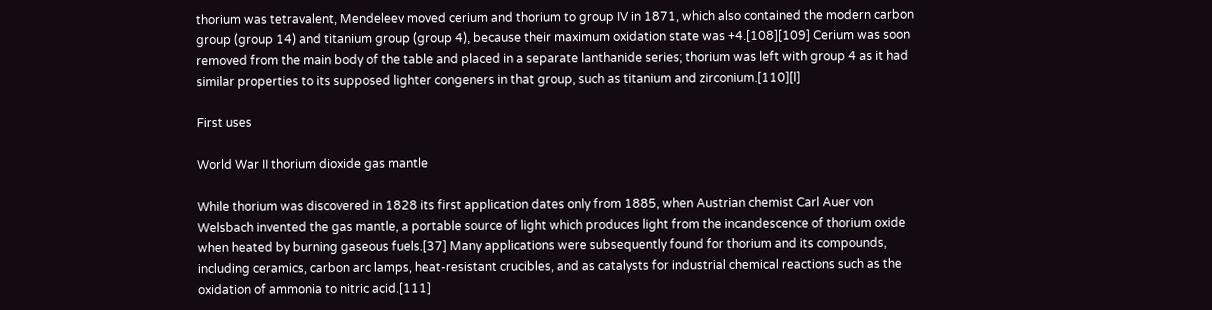thorium was tetravalent, Mendeleev moved cerium and thorium to group IV in 1871, which also contained the modern carbon group (group 14) and titanium group (group 4), because their maximum oxidation state was +4.[108][109] Cerium was soon removed from the main body of the table and placed in a separate lanthanide series; thorium was left with group 4 as it had similar properties to its supposed lighter congeners in that group, such as titanium and zirconium.[110][l]

First uses

World War II thorium dioxide gas mantle

While thorium was discovered in 1828 its first application dates only from 1885, when Austrian chemist Carl Auer von Welsbach invented the gas mantle, a portable source of light which produces light from the incandescence of thorium oxide when heated by burning gaseous fuels.[37] Many applications were subsequently found for thorium and its compounds, including ceramics, carbon arc lamps, heat-resistant crucibles, and as catalysts for industrial chemical reactions such as the oxidation of ammonia to nitric acid.[111]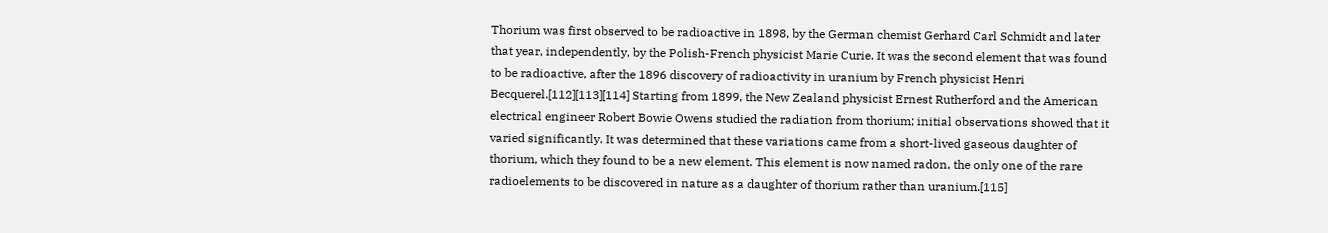Thorium was first observed to be radioactive in 1898, by the German chemist Gerhard Carl Schmidt and later that year, independently, by the Polish-French physicist Marie Curie. It was the second element that was found to be radioactive, after the 1896 discovery of radioactivity in uranium by French physicist Henri Becquerel.[112][113][114] Starting from 1899, the New Zealand physicist Ernest Rutherford and the American electrical engineer Robert Bowie Owens studied the radiation from thorium; initial observations showed that it varied significantly. It was determined that these variations came from a short-lived gaseous daughter of thorium, which they found to be a new element. This element is now named radon, the only one of the rare radioelements to be discovered in nature as a daughter of thorium rather than uranium.[115]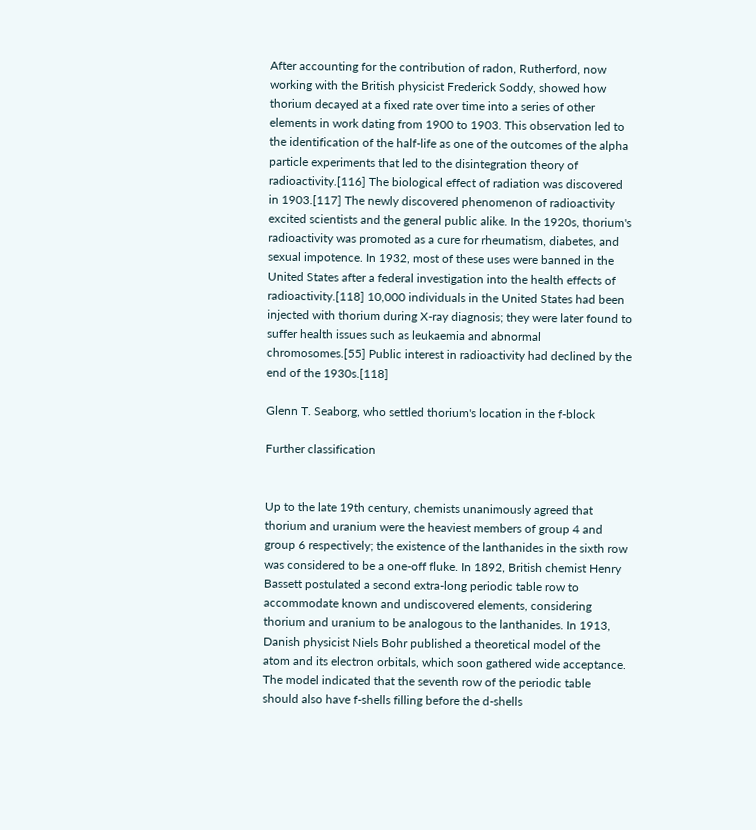After accounting for the contribution of radon, Rutherford, now working with the British physicist Frederick Soddy, showed how thorium decayed at a fixed rate over time into a series of other elements in work dating from 1900 to 1903. This observation led to the identification of the half-life as one of the outcomes of the alpha particle experiments that led to the disintegration theory of radioactivity.[116] The biological effect of radiation was discovered in 1903.[117] The newly discovered phenomenon of radioactivity excited scientists and the general public alike. In the 1920s, thorium's radioactivity was promoted as a cure for rheumatism, diabetes, and sexual impotence. In 1932, most of these uses were banned in the United States after a federal investigation into the health effects of radioactivity.[118] 10,000 individuals in the United States had been injected with thorium during X-ray diagnosis; they were later found to suffer health issues such as leukaemia and abnormal chromosomes.[55] Public interest in radioactivity had declined by the end of the 1930s.[118]

Glenn T. Seaborg, who settled thorium's location in the f-block

Further classification


Up to the late 19th century, chemists unanimously agreed that thorium and uranium were the heaviest members of group 4 and group 6 respectively; the existence of the lanthanides in the sixth row was considered to be a one-off fluke. In 1892, British chemist Henry Bassett postulated a second extra-long periodic table row to accommodate known and undiscovered elements, considering thorium and uranium to be analogous to the lanthanides. In 1913, Danish physicist Niels Bohr published a theoretical model of the atom and its electron orbitals, which soon gathered wide acceptance. The model indicated that the seventh row of the periodic table should also have f-shells filling before the d-shells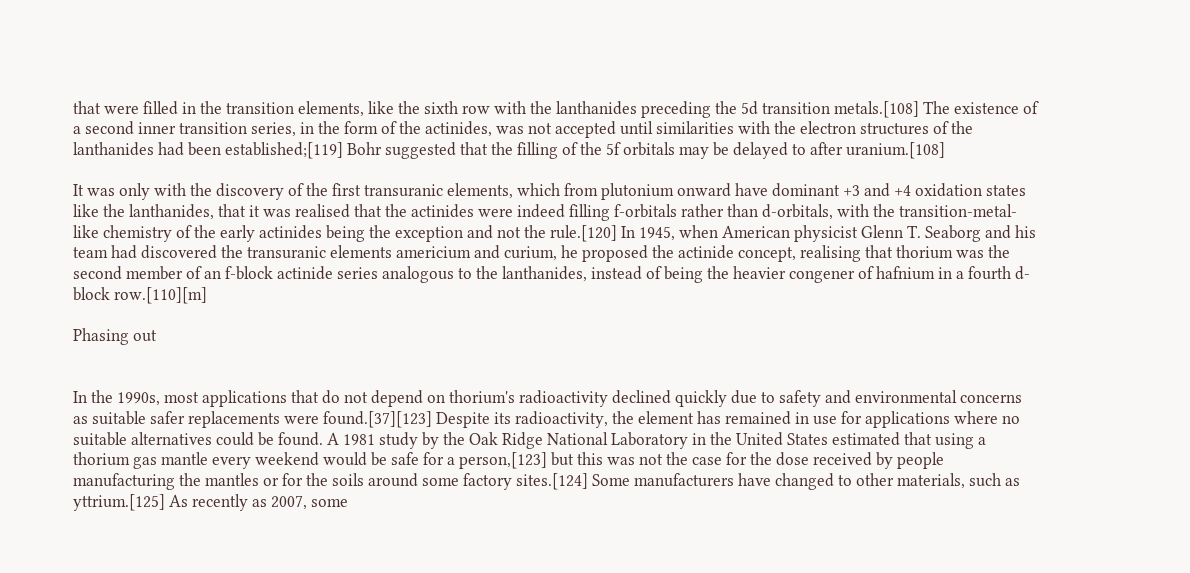that were filled in the transition elements, like the sixth row with the lanthanides preceding the 5d transition metals.[108] The existence of a second inner transition series, in the form of the actinides, was not accepted until similarities with the electron structures of the lanthanides had been established;[119] Bohr suggested that the filling of the 5f orbitals may be delayed to after uranium.[108]

It was only with the discovery of the first transuranic elements, which from plutonium onward have dominant +3 and +4 oxidation states like the lanthanides, that it was realised that the actinides were indeed filling f-orbitals rather than d-orbitals, with the transition-metal-like chemistry of the early actinides being the exception and not the rule.[120] In 1945, when American physicist Glenn T. Seaborg and his team had discovered the transuranic elements americium and curium, he proposed the actinide concept, realising that thorium was the second member of an f-block actinide series analogous to the lanthanides, instead of being the heavier congener of hafnium in a fourth d-block row.[110][m]

Phasing out


In the 1990s, most applications that do not depend on thorium's radioactivity declined quickly due to safety and environmental concerns as suitable safer replacements were found.[37][123] Despite its radioactivity, the element has remained in use for applications where no suitable alternatives could be found. A 1981 study by the Oak Ridge National Laboratory in the United States estimated that using a thorium gas mantle every weekend would be safe for a person,[123] but this was not the case for the dose received by people manufacturing the mantles or for the soils around some factory sites.[124] Some manufacturers have changed to other materials, such as yttrium.[125] As recently as 2007, some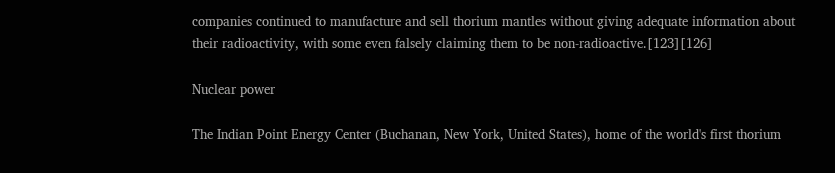companies continued to manufacture and sell thorium mantles without giving adequate information about their radioactivity, with some even falsely claiming them to be non-radioactive.[123][126]

Nuclear power

The Indian Point Energy Center (Buchanan, New York, United States), home of the world's first thorium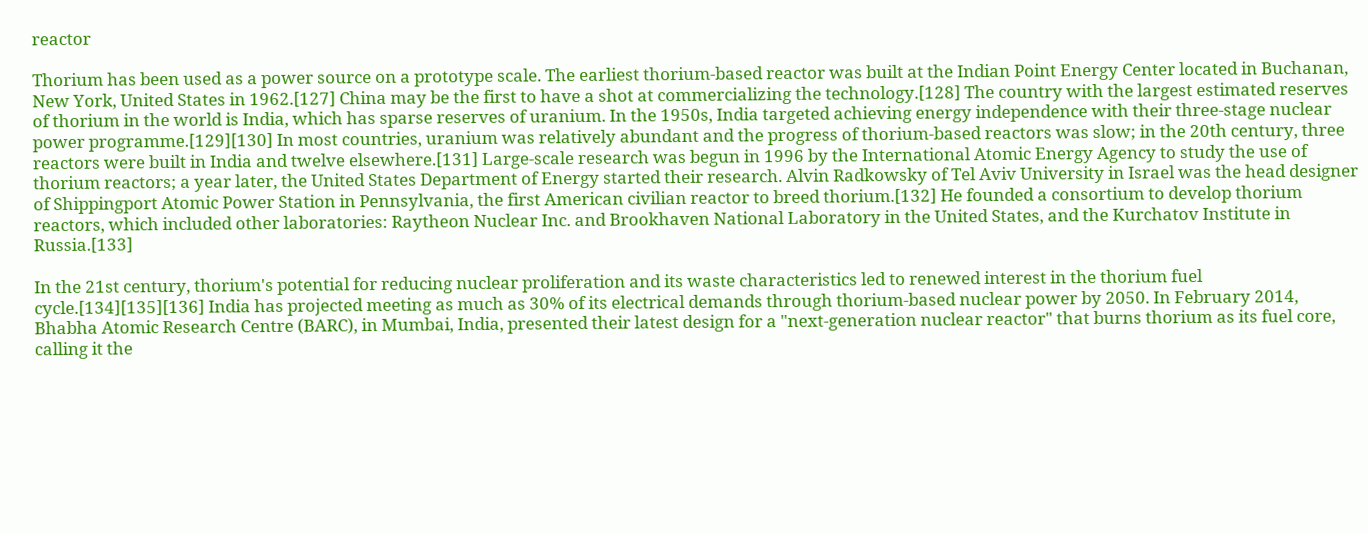reactor

Thorium has been used as a power source on a prototype scale. The earliest thorium-based reactor was built at the Indian Point Energy Center located in Buchanan, New York, United States in 1962.[127] China may be the first to have a shot at commercializing the technology.[128] The country with the largest estimated reserves of thorium in the world is India, which has sparse reserves of uranium. In the 1950s, India targeted achieving energy independence with their three-stage nuclear power programme.[129][130] In most countries, uranium was relatively abundant and the progress of thorium-based reactors was slow; in the 20th century, three reactors were built in India and twelve elsewhere.[131] Large-scale research was begun in 1996 by the International Atomic Energy Agency to study the use of thorium reactors; a year later, the United States Department of Energy started their research. Alvin Radkowsky of Tel Aviv University in Israel was the head designer of Shippingport Atomic Power Station in Pennsylvania, the first American civilian reactor to breed thorium.[132] He founded a consortium to develop thorium reactors, which included other laboratories: Raytheon Nuclear Inc. and Brookhaven National Laboratory in the United States, and the Kurchatov Institute in Russia.[133]

In the 21st century, thorium's potential for reducing nuclear proliferation and its waste characteristics led to renewed interest in the thorium fuel cycle.[134][135][136] India has projected meeting as much as 30% of its electrical demands through thorium-based nuclear power by 2050. In February 2014, Bhabha Atomic Research Centre (BARC), in Mumbai, India, presented their latest design for a "next-generation nuclear reactor" that burns thorium as its fuel core, calling it the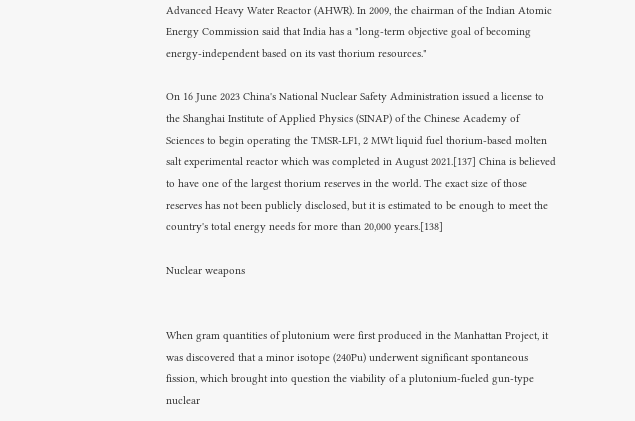Advanced Heavy Water Reactor (AHWR). In 2009, the chairman of the Indian Atomic Energy Commission said that India has a "long-term objective goal of becoming energy-independent based on its vast thorium resources."

On 16 June 2023 China's National Nuclear Safety Administration issued a license to the Shanghai Institute of Applied Physics (SINAP) of the Chinese Academy of Sciences to begin operating the TMSR-LF1, 2 MWt liquid fuel thorium-based molten salt experimental reactor which was completed in August 2021.[137] China is believed to have one of the largest thorium reserves in the world. The exact size of those reserves has not been publicly disclosed, but it is estimated to be enough to meet the country's total energy needs for more than 20,000 years.[138]

Nuclear weapons


When gram quantities of plutonium were first produced in the Manhattan Project, it was discovered that a minor isotope (240Pu) underwent significant spontaneous fission, which brought into question the viability of a plutonium-fueled gun-type nuclear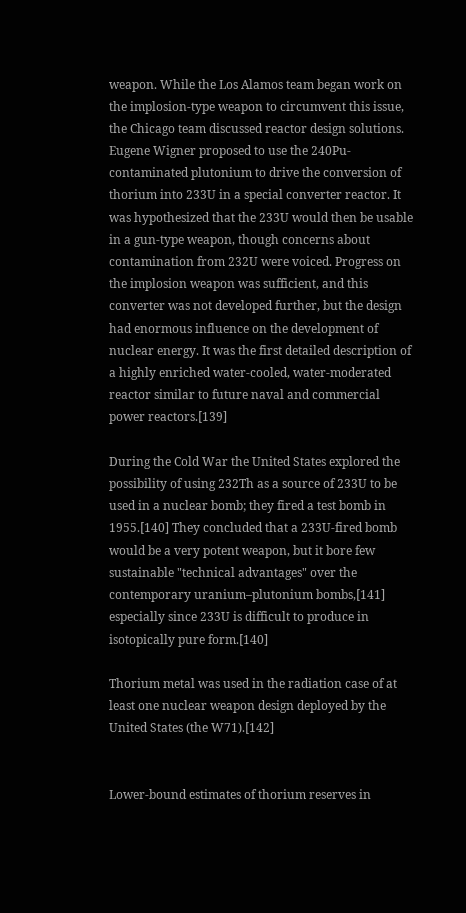weapon. While the Los Alamos team began work on the implosion-type weapon to circumvent this issue, the Chicago team discussed reactor design solutions. Eugene Wigner proposed to use the 240Pu-contaminated plutonium to drive the conversion of thorium into 233U in a special converter reactor. It was hypothesized that the 233U would then be usable in a gun-type weapon, though concerns about contamination from 232U were voiced. Progress on the implosion weapon was sufficient, and this converter was not developed further, but the design had enormous influence on the development of nuclear energy. It was the first detailed description of a highly enriched water-cooled, water-moderated reactor similar to future naval and commercial power reactors.[139]

During the Cold War the United States explored the possibility of using 232Th as a source of 233U to be used in a nuclear bomb; they fired a test bomb in 1955.[140] They concluded that a 233U-fired bomb would be a very potent weapon, but it bore few sustainable "technical advantages" over the contemporary uranium–plutonium bombs,[141] especially since 233U is difficult to produce in isotopically pure form.[140]

Thorium metal was used in the radiation case of at least one nuclear weapon design deployed by the United States (the W71).[142]


Lower-bound estimates of thorium reserves in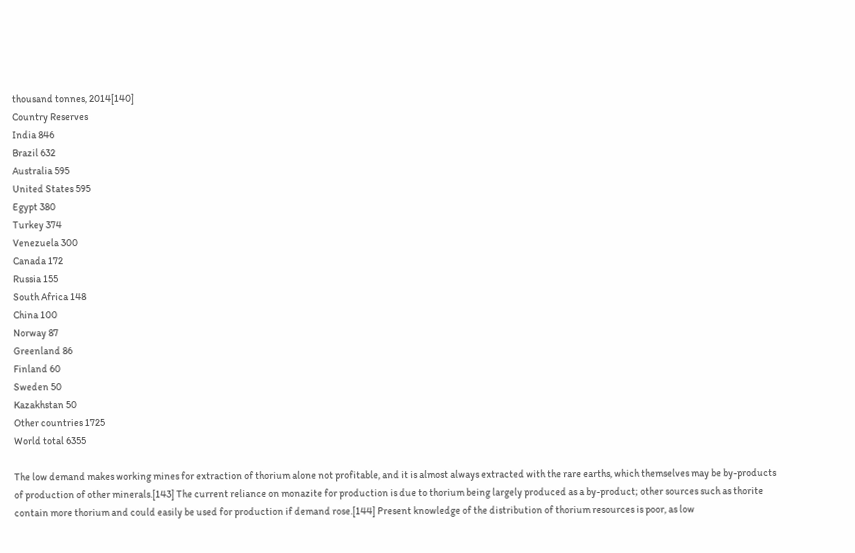thousand tonnes, 2014[140]
Country Reserves
India 846
Brazil 632
Australia 595
United States 595
Egypt 380
Turkey 374
Venezuela 300
Canada 172
Russia 155
South Africa 148
China 100
Norway 87
Greenland 86
Finland 60
Sweden 50
Kazakhstan 50
Other countries 1725
World total 6355

The low demand makes working mines for extraction of thorium alone not profitable, and it is almost always extracted with the rare earths, which themselves may be by-products of production of other minerals.[143] The current reliance on monazite for production is due to thorium being largely produced as a by-product; other sources such as thorite contain more thorium and could easily be used for production if demand rose.[144] Present knowledge of the distribution of thorium resources is poor, as low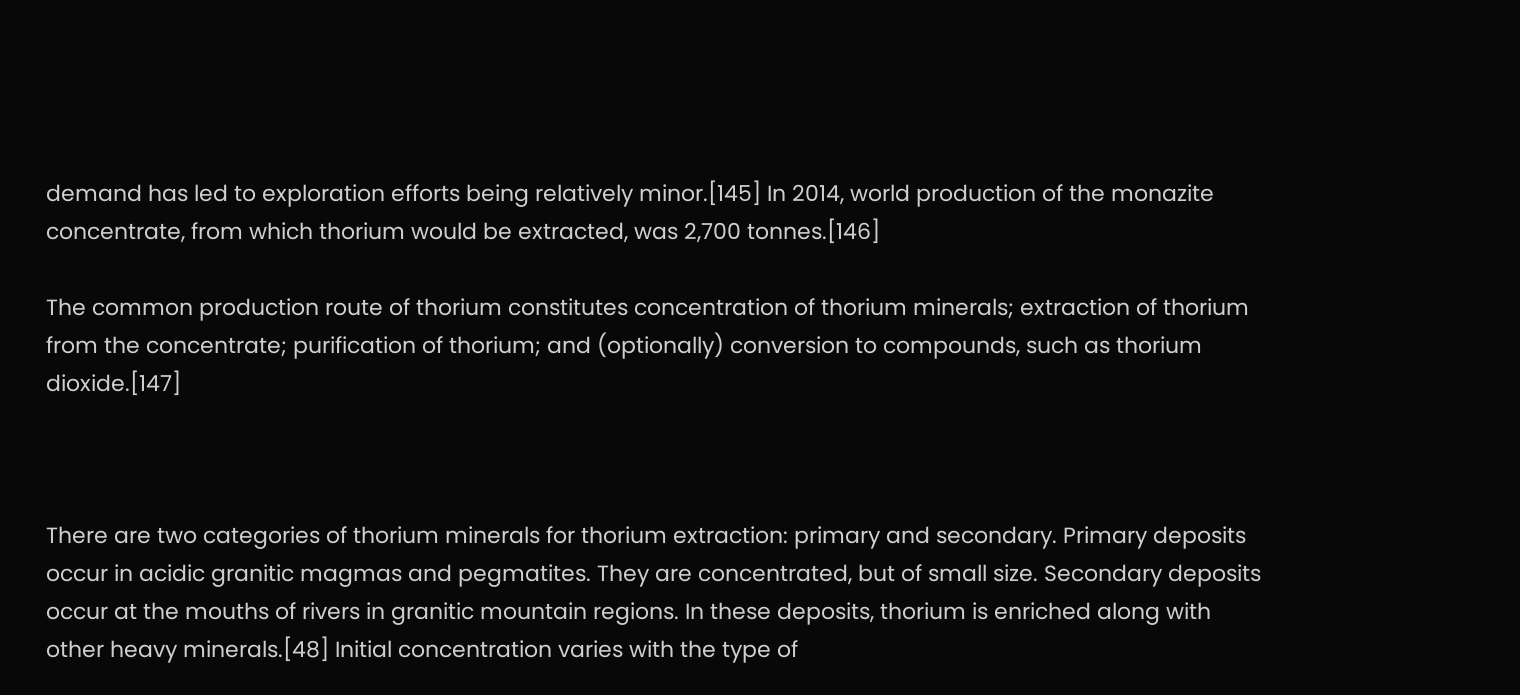demand has led to exploration efforts being relatively minor.[145] In 2014, world production of the monazite concentrate, from which thorium would be extracted, was 2,700 tonnes.[146]

The common production route of thorium constitutes concentration of thorium minerals; extraction of thorium from the concentrate; purification of thorium; and (optionally) conversion to compounds, such as thorium dioxide.[147]



There are two categories of thorium minerals for thorium extraction: primary and secondary. Primary deposits occur in acidic granitic magmas and pegmatites. They are concentrated, but of small size. Secondary deposits occur at the mouths of rivers in granitic mountain regions. In these deposits, thorium is enriched along with other heavy minerals.[48] Initial concentration varies with the type of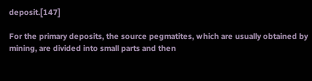deposit.[147]

For the primary deposits, the source pegmatites, which are usually obtained by mining, are divided into small parts and then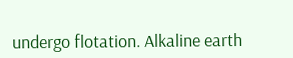undergo flotation. Alkaline earth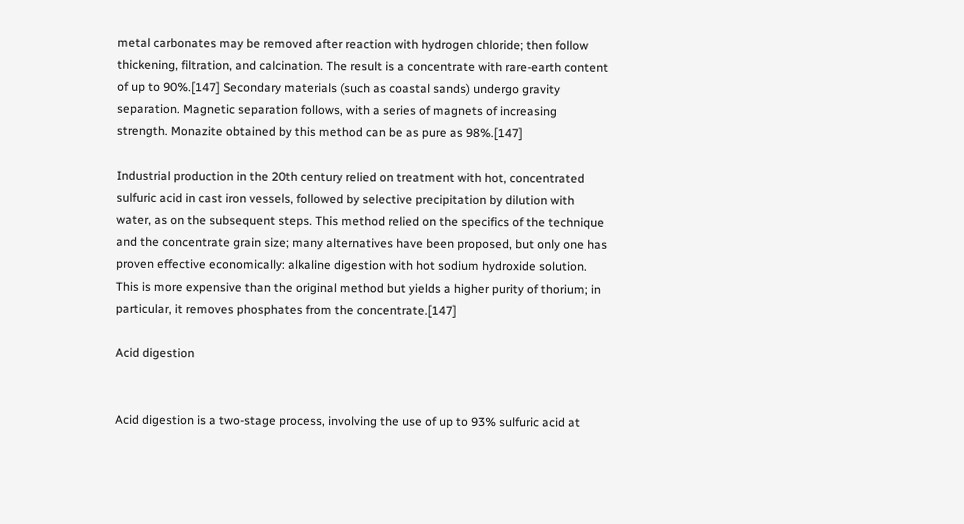metal carbonates may be removed after reaction with hydrogen chloride; then follow thickening, filtration, and calcination. The result is a concentrate with rare-earth content of up to 90%.[147] Secondary materials (such as coastal sands) undergo gravity separation. Magnetic separation follows, with a series of magnets of increasing strength. Monazite obtained by this method can be as pure as 98%.[147]

Industrial production in the 20th century relied on treatment with hot, concentrated sulfuric acid in cast iron vessels, followed by selective precipitation by dilution with water, as on the subsequent steps. This method relied on the specifics of the technique and the concentrate grain size; many alternatives have been proposed, but only one has proven effective economically: alkaline digestion with hot sodium hydroxide solution. This is more expensive than the original method but yields a higher purity of thorium; in particular, it removes phosphates from the concentrate.[147]

Acid digestion


Acid digestion is a two-stage process, involving the use of up to 93% sulfuric acid at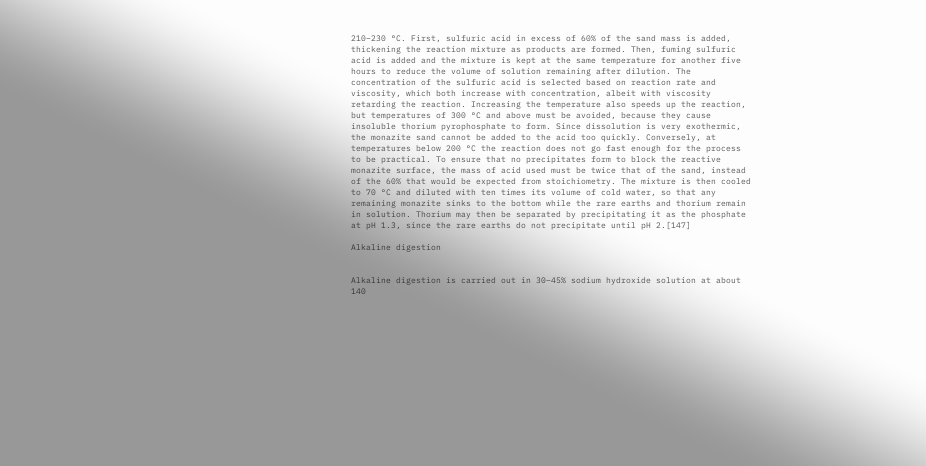210–230 °C. First, sulfuric acid in excess of 60% of the sand mass is added, thickening the reaction mixture as products are formed. Then, fuming sulfuric acid is added and the mixture is kept at the same temperature for another five hours to reduce the volume of solution remaining after dilution. The concentration of the sulfuric acid is selected based on reaction rate and viscosity, which both increase with concentration, albeit with viscosity retarding the reaction. Increasing the temperature also speeds up the reaction, but temperatures of 300 °C and above must be avoided, because they cause insoluble thorium pyrophosphate to form. Since dissolution is very exothermic, the monazite sand cannot be added to the acid too quickly. Conversely, at temperatures below 200 °C the reaction does not go fast enough for the process to be practical. To ensure that no precipitates form to block the reactive monazite surface, the mass of acid used must be twice that of the sand, instead of the 60% that would be expected from stoichiometry. The mixture is then cooled to 70 °C and diluted with ten times its volume of cold water, so that any remaining monazite sinks to the bottom while the rare earths and thorium remain in solution. Thorium may then be separated by precipitating it as the phosphate at pH 1.3, since the rare earths do not precipitate until pH 2.[147]

Alkaline digestion


Alkaline digestion is carried out in 30–45% sodium hydroxide solution at about 140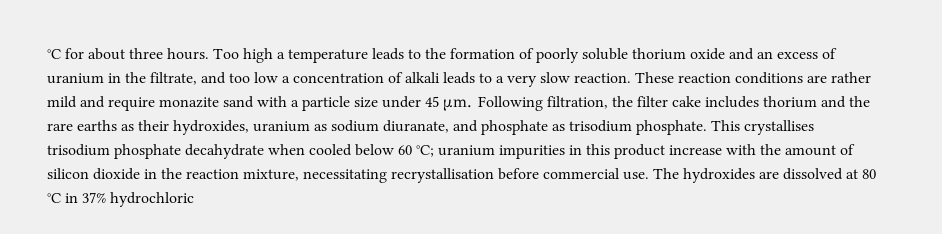°C for about three hours. Too high a temperature leads to the formation of poorly soluble thorium oxide and an excess of uranium in the filtrate, and too low a concentration of alkali leads to a very slow reaction. These reaction conditions are rather mild and require monazite sand with a particle size under 45 μm. Following filtration, the filter cake includes thorium and the rare earths as their hydroxides, uranium as sodium diuranate, and phosphate as trisodium phosphate. This crystallises trisodium phosphate decahydrate when cooled below 60 °C; uranium impurities in this product increase with the amount of silicon dioxide in the reaction mixture, necessitating recrystallisation before commercial use. The hydroxides are dissolved at 80 °C in 37% hydrochloric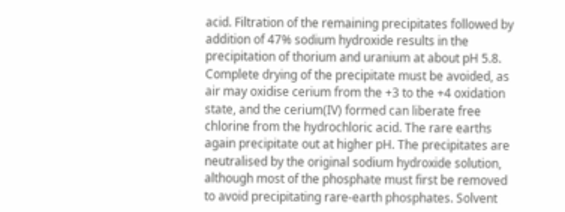acid. Filtration of the remaining precipitates followed by addition of 47% sodium hydroxide results in the precipitation of thorium and uranium at about pH 5.8. Complete drying of the precipitate must be avoided, as air may oxidise cerium from the +3 to the +4 oxidation state, and the cerium(IV) formed can liberate free chlorine from the hydrochloric acid. The rare earths again precipitate out at higher pH. The precipitates are neutralised by the original sodium hydroxide solution, although most of the phosphate must first be removed to avoid precipitating rare-earth phosphates. Solvent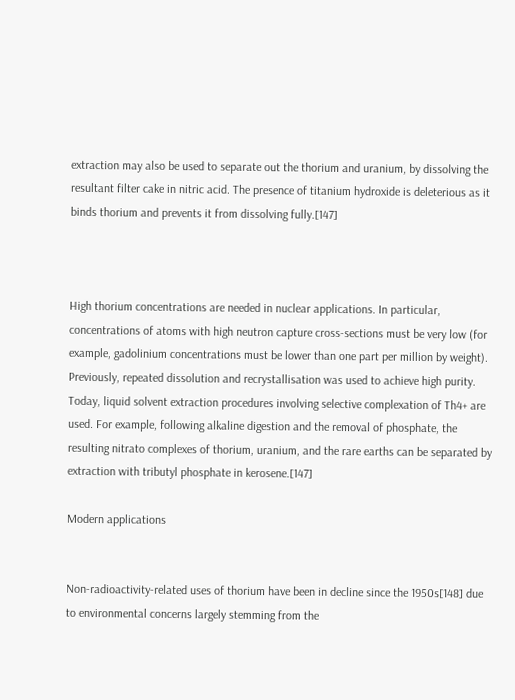extraction may also be used to separate out the thorium and uranium, by dissolving the resultant filter cake in nitric acid. The presence of titanium hydroxide is deleterious as it binds thorium and prevents it from dissolving fully.[147]



High thorium concentrations are needed in nuclear applications. In particular, concentrations of atoms with high neutron capture cross-sections must be very low (for example, gadolinium concentrations must be lower than one part per million by weight). Previously, repeated dissolution and recrystallisation was used to achieve high purity. Today, liquid solvent extraction procedures involving selective complexation of Th4+ are used. For example, following alkaline digestion and the removal of phosphate, the resulting nitrato complexes of thorium, uranium, and the rare earths can be separated by extraction with tributyl phosphate in kerosene.[147]

Modern applications


Non-radioactivity-related uses of thorium have been in decline since the 1950s[148] due to environmental concerns largely stemming from the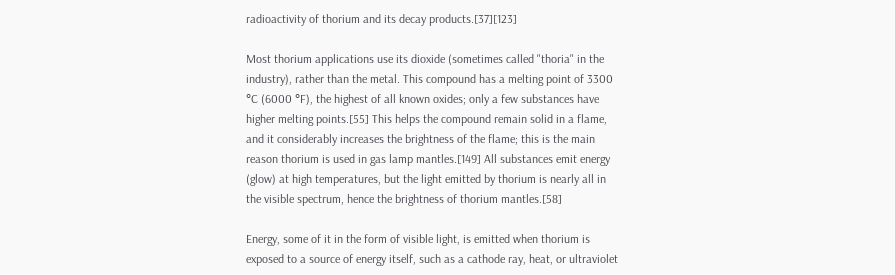radioactivity of thorium and its decay products.[37][123]

Most thorium applications use its dioxide (sometimes called "thoria" in the industry), rather than the metal. This compound has a melting point of 3300 °C (6000 °F), the highest of all known oxides; only a few substances have higher melting points.[55] This helps the compound remain solid in a flame, and it considerably increases the brightness of the flame; this is the main reason thorium is used in gas lamp mantles.[149] All substances emit energy (glow) at high temperatures, but the light emitted by thorium is nearly all in the visible spectrum, hence the brightness of thorium mantles.[58]

Energy, some of it in the form of visible light, is emitted when thorium is exposed to a source of energy itself, such as a cathode ray, heat, or ultraviolet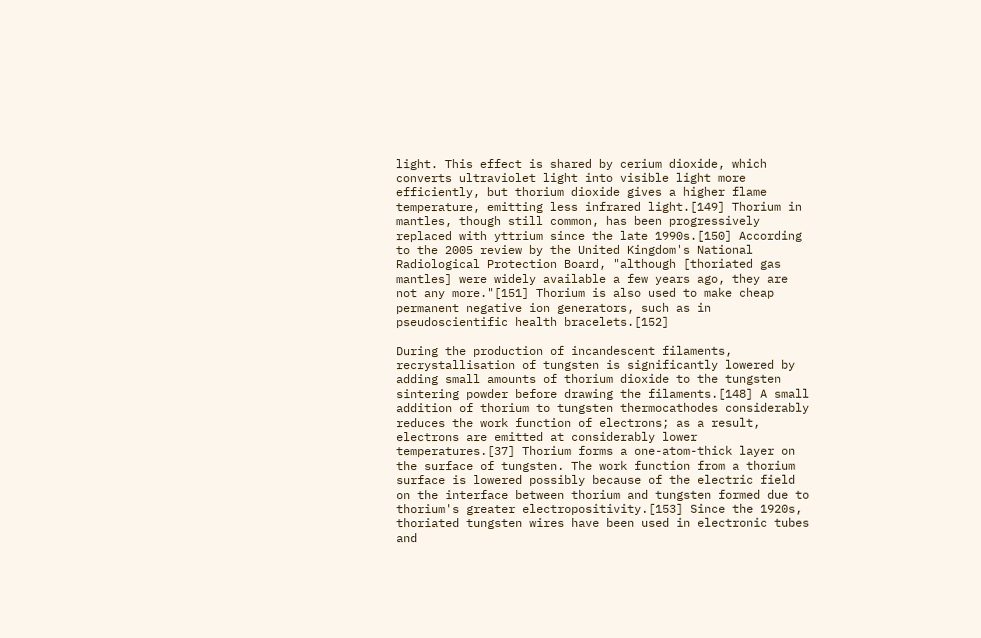light. This effect is shared by cerium dioxide, which converts ultraviolet light into visible light more efficiently, but thorium dioxide gives a higher flame temperature, emitting less infrared light.[149] Thorium in mantles, though still common, has been progressively replaced with yttrium since the late 1990s.[150] According to the 2005 review by the United Kingdom's National Radiological Protection Board, "although [thoriated gas mantles] were widely available a few years ago, they are not any more."[151] Thorium is also used to make cheap permanent negative ion generators, such as in pseudoscientific health bracelets.[152]

During the production of incandescent filaments, recrystallisation of tungsten is significantly lowered by adding small amounts of thorium dioxide to the tungsten sintering powder before drawing the filaments.[148] A small addition of thorium to tungsten thermocathodes considerably reduces the work function of electrons; as a result, electrons are emitted at considerably lower temperatures.[37] Thorium forms a one-atom-thick layer on the surface of tungsten. The work function from a thorium surface is lowered possibly because of the electric field on the interface between thorium and tungsten formed due to thorium's greater electropositivity.[153] Since the 1920s, thoriated tungsten wires have been used in electronic tubes and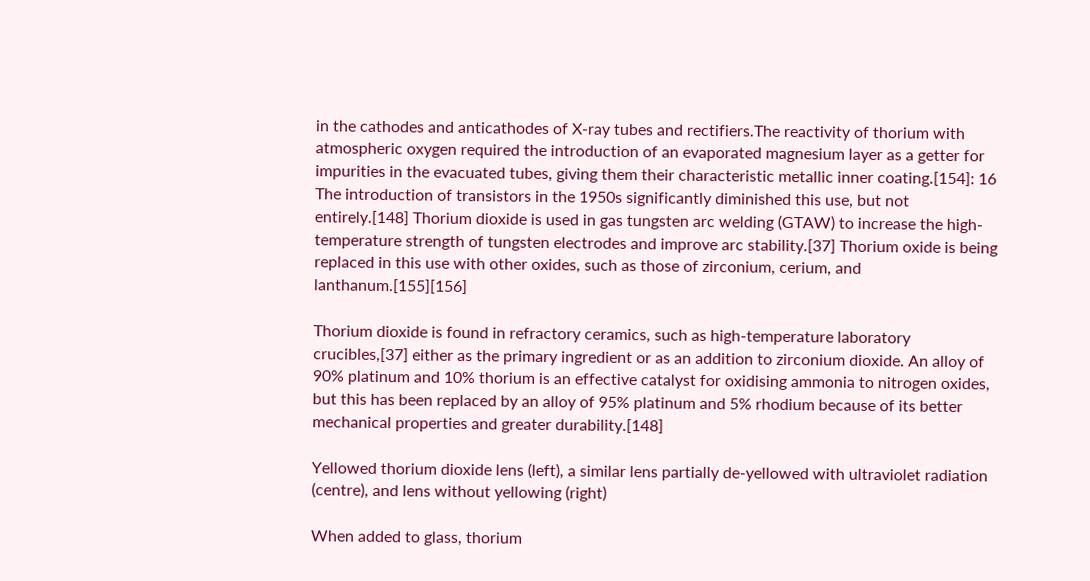in the cathodes and anticathodes of X-ray tubes and rectifiers.The reactivity of thorium with atmospheric oxygen required the introduction of an evaporated magnesium layer as a getter for impurities in the evacuated tubes, giving them their characteristic metallic inner coating.[154]: 16  The introduction of transistors in the 1950s significantly diminished this use, but not entirely.[148] Thorium dioxide is used in gas tungsten arc welding (GTAW) to increase the high-temperature strength of tungsten electrodes and improve arc stability.[37] Thorium oxide is being replaced in this use with other oxides, such as those of zirconium, cerium, and lanthanum.[155][156]

Thorium dioxide is found in refractory ceramics, such as high-temperature laboratory crucibles,[37] either as the primary ingredient or as an addition to zirconium dioxide. An alloy of 90% platinum and 10% thorium is an effective catalyst for oxidising ammonia to nitrogen oxides, but this has been replaced by an alloy of 95% platinum and 5% rhodium because of its better mechanical properties and greater durability.[148]

Yellowed thorium dioxide lens (left), a similar lens partially de-yellowed with ultraviolet radiation (centre), and lens without yellowing (right)

When added to glass, thorium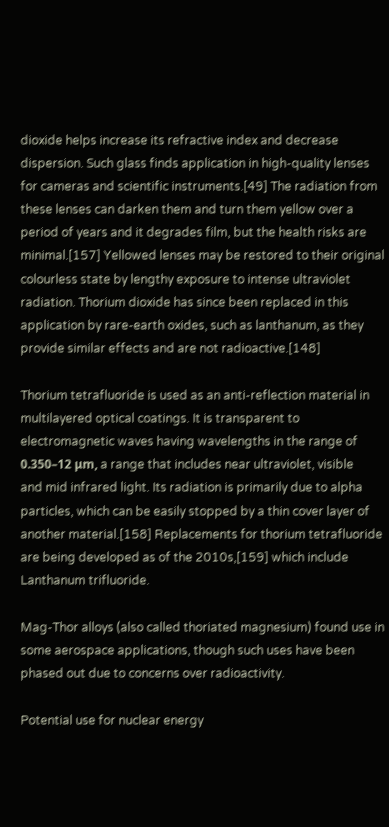dioxide helps increase its refractive index and decrease dispersion. Such glass finds application in high-quality lenses for cameras and scientific instruments.[49] The radiation from these lenses can darken them and turn them yellow over a period of years and it degrades film, but the health risks are minimal.[157] Yellowed lenses may be restored to their original colourless state by lengthy exposure to intense ultraviolet radiation. Thorium dioxide has since been replaced in this application by rare-earth oxides, such as lanthanum, as they provide similar effects and are not radioactive.[148]

Thorium tetrafluoride is used as an anti-reflection material in multilayered optical coatings. It is transparent to electromagnetic waves having wavelengths in the range of 0.350–12 μm, a range that includes near ultraviolet, visible and mid infrared light. Its radiation is primarily due to alpha particles, which can be easily stopped by a thin cover layer of another material.[158] Replacements for thorium tetrafluoride are being developed as of the 2010s,[159] which include Lanthanum trifluoride.

Mag-Thor alloys (also called thoriated magnesium) found use in some aerospace applications, though such uses have been phased out due to concerns over radioactivity.

Potential use for nuclear energy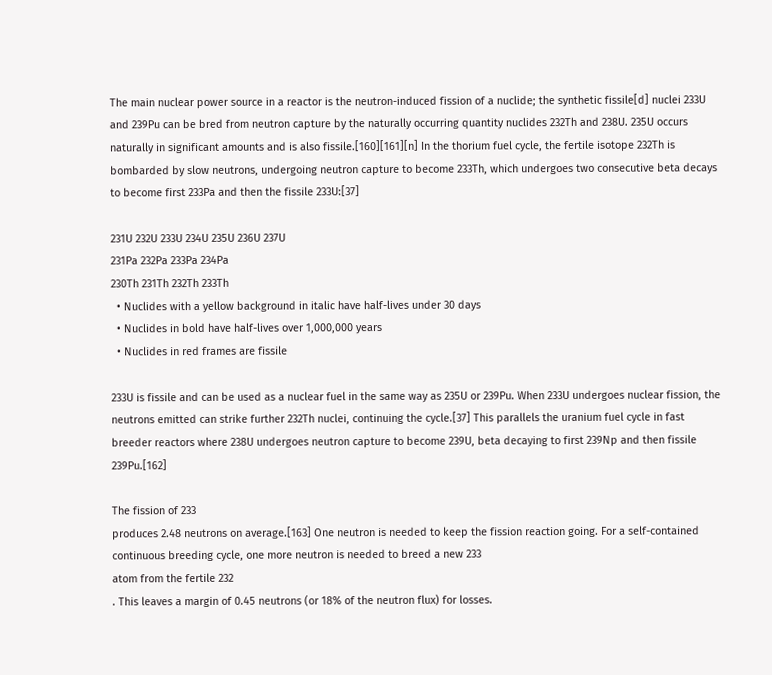The main nuclear power source in a reactor is the neutron-induced fission of a nuclide; the synthetic fissile[d] nuclei 233U and 239Pu can be bred from neutron capture by the naturally occurring quantity nuclides 232Th and 238U. 235U occurs naturally in significant amounts and is also fissile.[160][161][n] In the thorium fuel cycle, the fertile isotope 232Th is bombarded by slow neutrons, undergoing neutron capture to become 233Th, which undergoes two consecutive beta decays to become first 233Pa and then the fissile 233U:[37]

231U 232U 233U 234U 235U 236U 237U
231Pa 232Pa 233Pa 234Pa
230Th 231Th 232Th 233Th
  • Nuclides with a yellow background in italic have half-lives under 30 days
  • Nuclides in bold have half-lives over 1,000,000 years
  • Nuclides in red frames are fissile

233U is fissile and can be used as a nuclear fuel in the same way as 235U or 239Pu. When 233U undergoes nuclear fission, the neutrons emitted can strike further 232Th nuclei, continuing the cycle.[37] This parallels the uranium fuel cycle in fast breeder reactors where 238U undergoes neutron capture to become 239U, beta decaying to first 239Np and then fissile 239Pu.[162]

The fission of 233
produces 2.48 neutrons on average.[163] One neutron is needed to keep the fission reaction going. For a self-contained continuous breeding cycle, one more neutron is needed to breed a new 233
atom from the fertile 232
. This leaves a margin of 0.45 neutrons (or 18% of the neutron flux) for losses.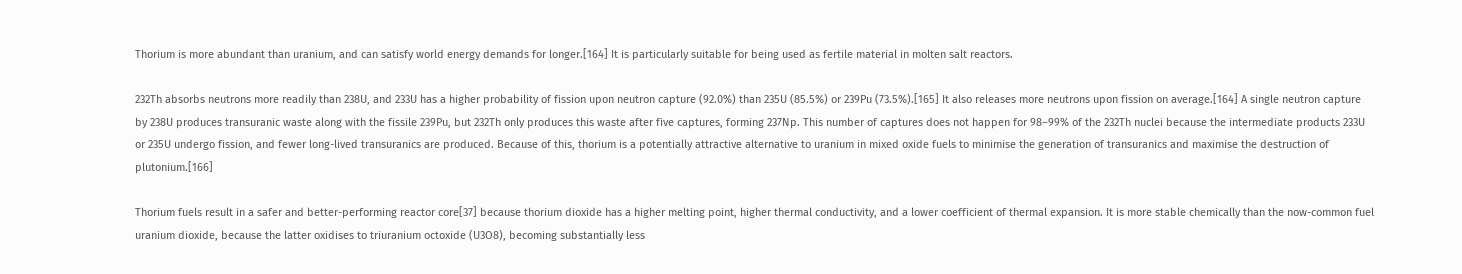Thorium is more abundant than uranium, and can satisfy world energy demands for longer.[164] It is particularly suitable for being used as fertile material in molten salt reactors.

232Th absorbs neutrons more readily than 238U, and 233U has a higher probability of fission upon neutron capture (92.0%) than 235U (85.5%) or 239Pu (73.5%).[165] It also releases more neutrons upon fission on average.[164] A single neutron capture by 238U produces transuranic waste along with the fissile 239Pu, but 232Th only produces this waste after five captures, forming 237Np. This number of captures does not happen for 98–99% of the 232Th nuclei because the intermediate products 233U or 235U undergo fission, and fewer long-lived transuranics are produced. Because of this, thorium is a potentially attractive alternative to uranium in mixed oxide fuels to minimise the generation of transuranics and maximise the destruction of plutonium.[166]

Thorium fuels result in a safer and better-performing reactor core[37] because thorium dioxide has a higher melting point, higher thermal conductivity, and a lower coefficient of thermal expansion. It is more stable chemically than the now-common fuel uranium dioxide, because the latter oxidises to triuranium octoxide (U3O8), becoming substantially less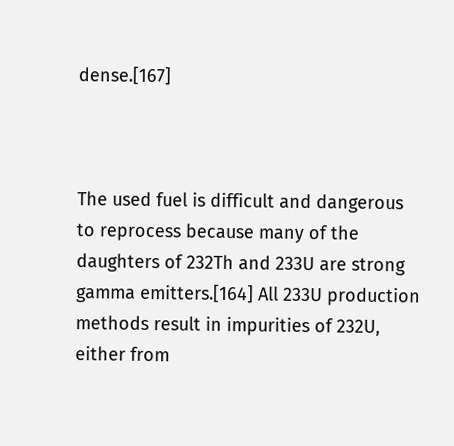dense.[167]



The used fuel is difficult and dangerous to reprocess because many of the daughters of 232Th and 233U are strong gamma emitters.[164] All 233U production methods result in impurities of 232U, either from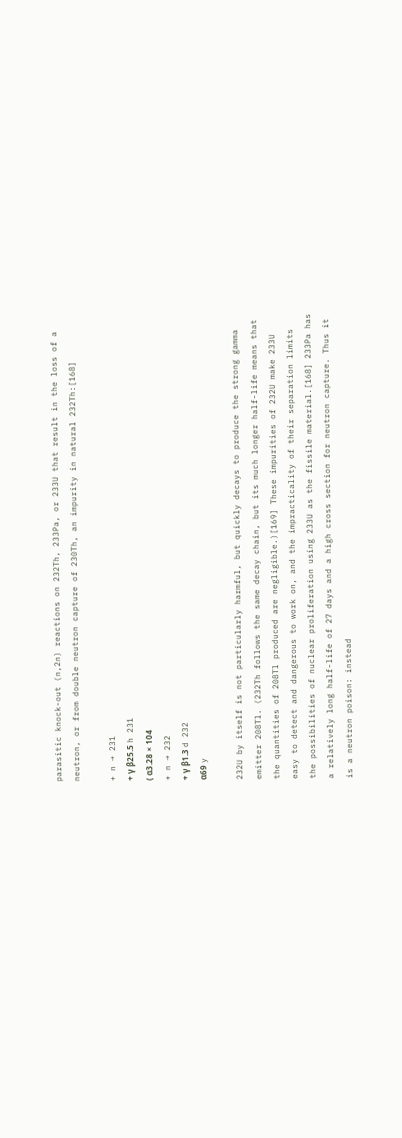parasitic knock-out (n,2n) reactions on 232Th, 233Pa, or 233U that result in the loss of a neutron, or from double neutron capture of 230Th, an impurity in natural 232Th:[168]

+ n → 231
+ γ β25.5 h 231
( α3.28 × 104
+ n → 232
+ γ β1.3 d 232
α69 y

232U by itself is not particularly harmful, but quickly decays to produce the strong gamma emitter 208Tl. (232Th follows the same decay chain, but its much longer half-life means that the quantities of 208Tl produced are negligible.)[169] These impurities of 232U make 233U easy to detect and dangerous to work on, and the impracticality of their separation limits the possibilities of nuclear proliferation using 233U as the fissile material.[168] 233Pa has a relatively long half-life of 27 days and a high cross section for neutron capture. Thus it is a neutron poison: instead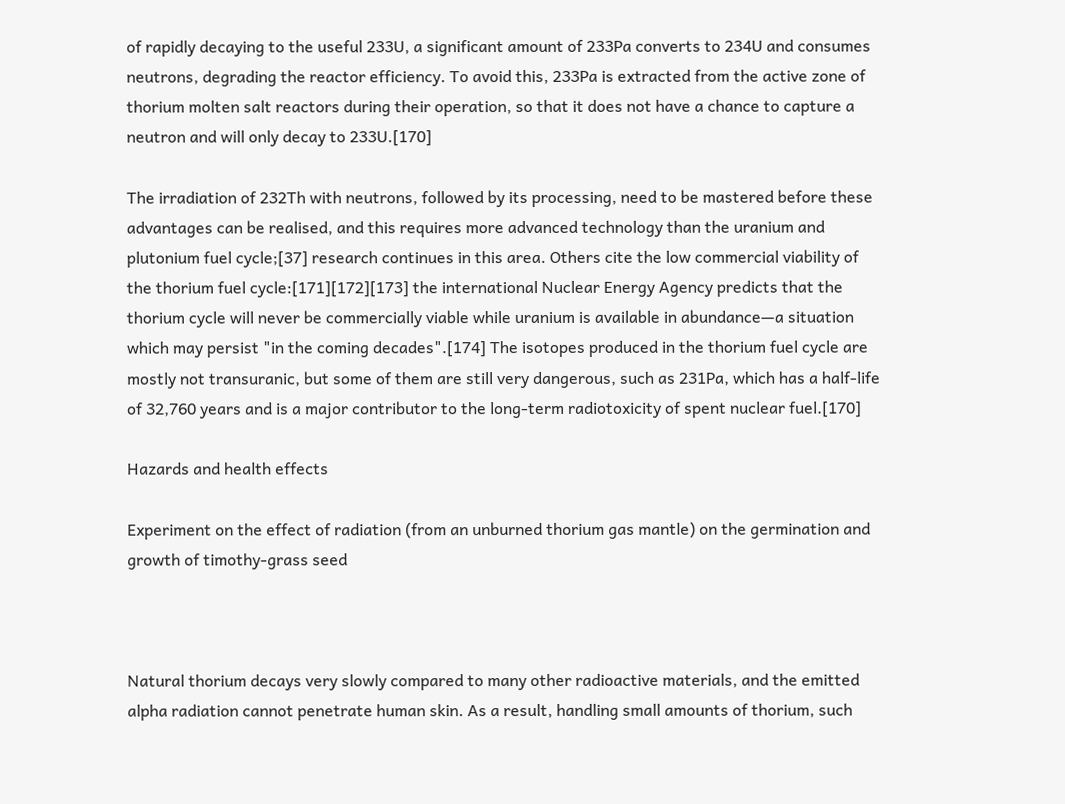of rapidly decaying to the useful 233U, a significant amount of 233Pa converts to 234U and consumes neutrons, degrading the reactor efficiency. To avoid this, 233Pa is extracted from the active zone of thorium molten salt reactors during their operation, so that it does not have a chance to capture a neutron and will only decay to 233U.[170]

The irradiation of 232Th with neutrons, followed by its processing, need to be mastered before these advantages can be realised, and this requires more advanced technology than the uranium and plutonium fuel cycle;[37] research continues in this area. Others cite the low commercial viability of the thorium fuel cycle:[171][172][173] the international Nuclear Energy Agency predicts that the thorium cycle will never be commercially viable while uranium is available in abundance—a situation which may persist "in the coming decades".[174] The isotopes produced in the thorium fuel cycle are mostly not transuranic, but some of them are still very dangerous, such as 231Pa, which has a half-life of 32,760 years and is a major contributor to the long-term radiotoxicity of spent nuclear fuel.[170]

Hazards and health effects

Experiment on the effect of radiation (from an unburned thorium gas mantle) on the germination and growth of timothy-grass seed



Natural thorium decays very slowly compared to many other radioactive materials, and the emitted alpha radiation cannot penetrate human skin. As a result, handling small amounts of thorium, such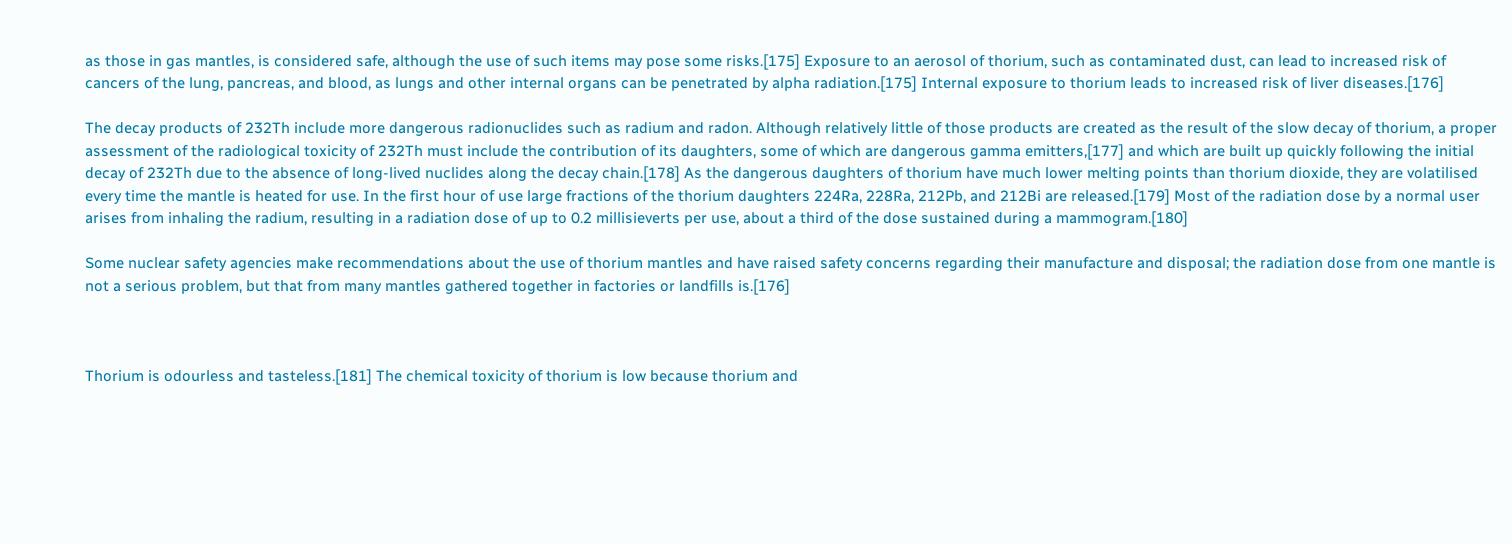as those in gas mantles, is considered safe, although the use of such items may pose some risks.[175] Exposure to an aerosol of thorium, such as contaminated dust, can lead to increased risk of cancers of the lung, pancreas, and blood, as lungs and other internal organs can be penetrated by alpha radiation.[175] Internal exposure to thorium leads to increased risk of liver diseases.[176]

The decay products of 232Th include more dangerous radionuclides such as radium and radon. Although relatively little of those products are created as the result of the slow decay of thorium, a proper assessment of the radiological toxicity of 232Th must include the contribution of its daughters, some of which are dangerous gamma emitters,[177] and which are built up quickly following the initial decay of 232Th due to the absence of long-lived nuclides along the decay chain.[178] As the dangerous daughters of thorium have much lower melting points than thorium dioxide, they are volatilised every time the mantle is heated for use. In the first hour of use large fractions of the thorium daughters 224Ra, 228Ra, 212Pb, and 212Bi are released.[179] Most of the radiation dose by a normal user arises from inhaling the radium, resulting in a radiation dose of up to 0.2 millisieverts per use, about a third of the dose sustained during a mammogram.[180]

Some nuclear safety agencies make recommendations about the use of thorium mantles and have raised safety concerns regarding their manufacture and disposal; the radiation dose from one mantle is not a serious problem, but that from many mantles gathered together in factories or landfills is.[176]



Thorium is odourless and tasteless.[181] The chemical toxicity of thorium is low because thorium and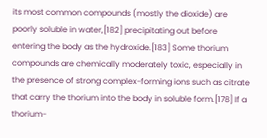its most common compounds (mostly the dioxide) are poorly soluble in water,[182] precipitating out before entering the body as the hydroxide.[183] Some thorium compounds are chemically moderately toxic, especially in the presence of strong complex-forming ions such as citrate that carry the thorium into the body in soluble form.[178] If a thorium-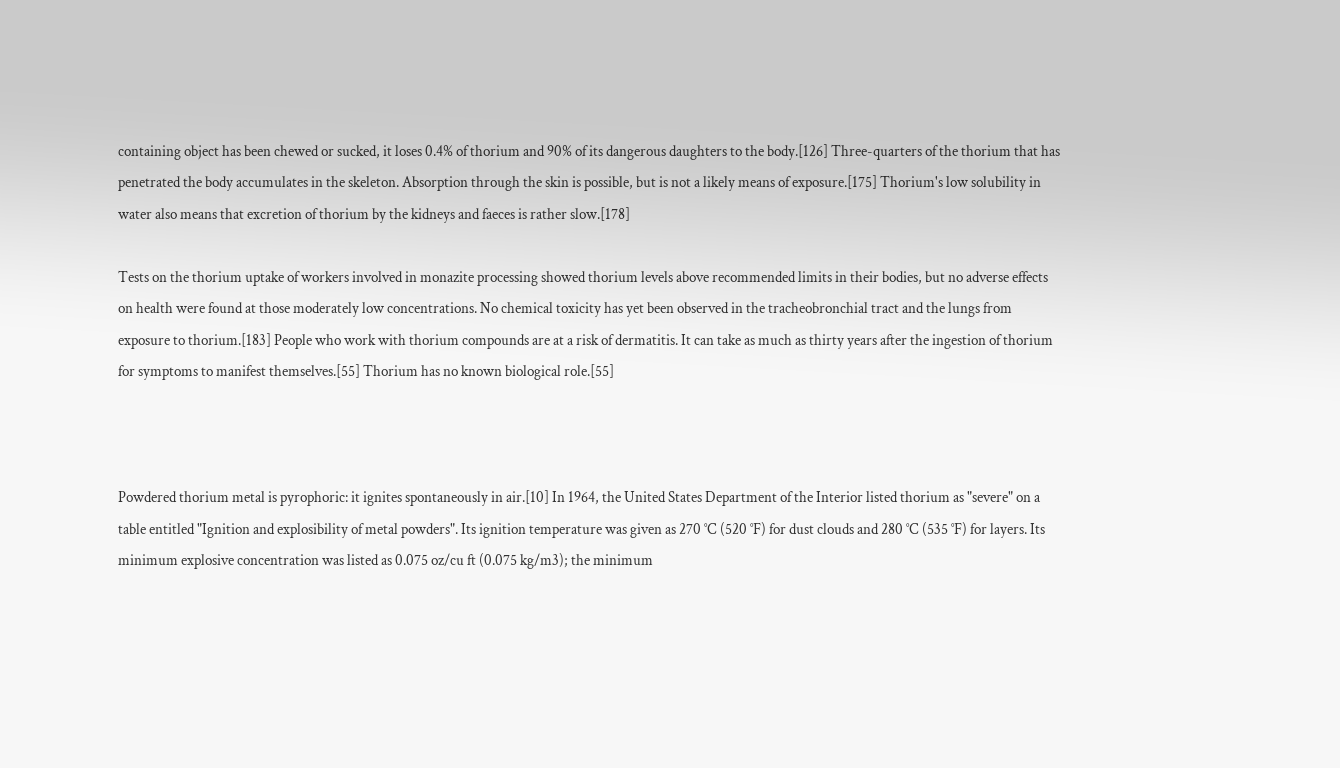containing object has been chewed or sucked, it loses 0.4% of thorium and 90% of its dangerous daughters to the body.[126] Three-quarters of the thorium that has penetrated the body accumulates in the skeleton. Absorption through the skin is possible, but is not a likely means of exposure.[175] Thorium's low solubility in water also means that excretion of thorium by the kidneys and faeces is rather slow.[178]

Tests on the thorium uptake of workers involved in monazite processing showed thorium levels above recommended limits in their bodies, but no adverse effects on health were found at those moderately low concentrations. No chemical toxicity has yet been observed in the tracheobronchial tract and the lungs from exposure to thorium.[183] People who work with thorium compounds are at a risk of dermatitis. It can take as much as thirty years after the ingestion of thorium for symptoms to manifest themselves.[55] Thorium has no known biological role.[55]



Powdered thorium metal is pyrophoric: it ignites spontaneously in air.[10] In 1964, the United States Department of the Interior listed thorium as "severe" on a table entitled "Ignition and explosibility of metal powders". Its ignition temperature was given as 270 °C (520 °F) for dust clouds and 280 °C (535 °F) for layers. Its minimum explosive concentration was listed as 0.075 oz/cu ft (0.075 kg/m3); the minimum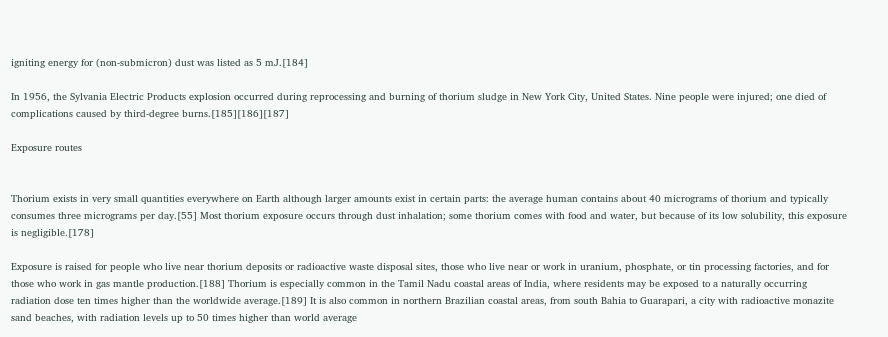igniting energy for (non-submicron) dust was listed as 5 mJ.[184]

In 1956, the Sylvania Electric Products explosion occurred during reprocessing and burning of thorium sludge in New York City, United States. Nine people were injured; one died of complications caused by third-degree burns.[185][186][187]

Exposure routes


Thorium exists in very small quantities everywhere on Earth although larger amounts exist in certain parts: the average human contains about 40 micrograms of thorium and typically consumes three micrograms per day.[55] Most thorium exposure occurs through dust inhalation; some thorium comes with food and water, but because of its low solubility, this exposure is negligible.[178]

Exposure is raised for people who live near thorium deposits or radioactive waste disposal sites, those who live near or work in uranium, phosphate, or tin processing factories, and for those who work in gas mantle production.[188] Thorium is especially common in the Tamil Nadu coastal areas of India, where residents may be exposed to a naturally occurring radiation dose ten times higher than the worldwide average.[189] It is also common in northern Brazilian coastal areas, from south Bahia to Guarapari, a city with radioactive monazite sand beaches, with radiation levels up to 50 times higher than world average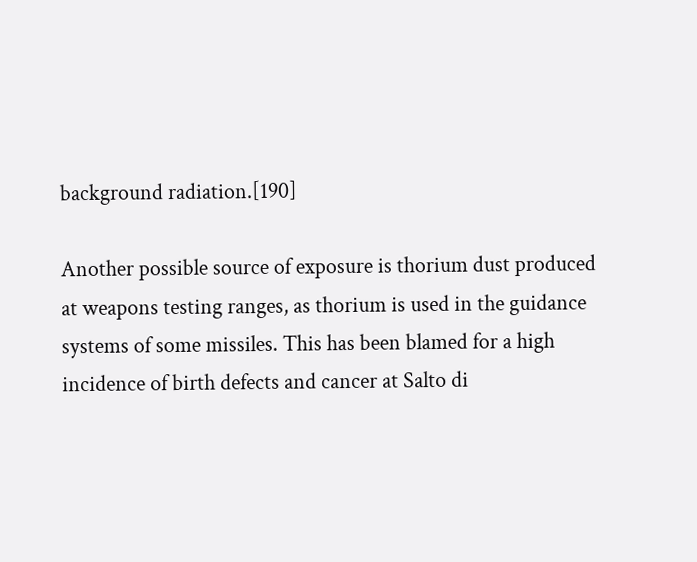background radiation.[190]

Another possible source of exposure is thorium dust produced at weapons testing ranges, as thorium is used in the guidance systems of some missiles. This has been blamed for a high incidence of birth defects and cancer at Salto di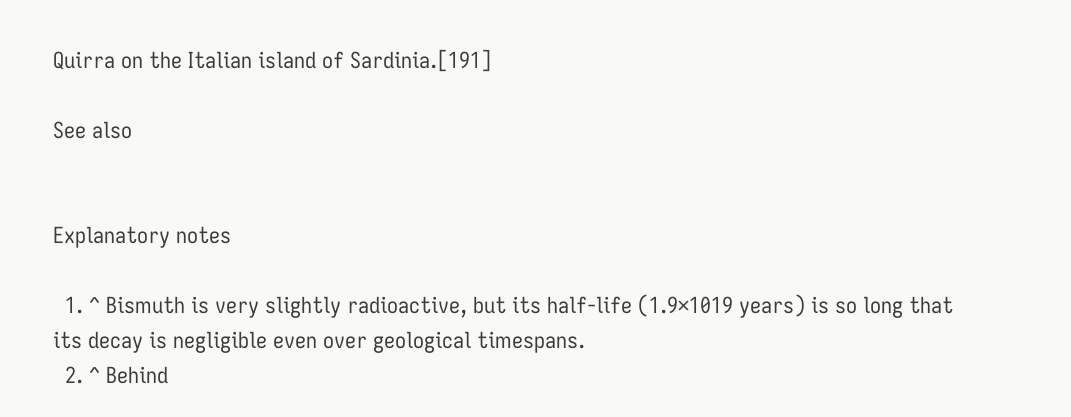Quirra on the Italian island of Sardinia.[191]

See also


Explanatory notes

  1. ^ Bismuth is very slightly radioactive, but its half-life (1.9×1019 years) is so long that its decay is negligible even over geological timespans.
  2. ^ Behind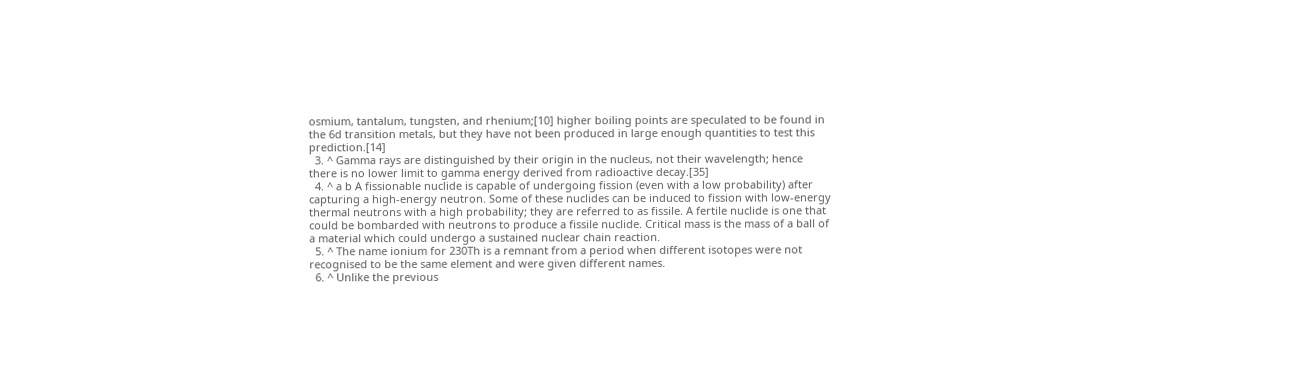osmium, tantalum, tungsten, and rhenium;[10] higher boiling points are speculated to be found in the 6d transition metals, but they have not been produced in large enough quantities to test this prediction.[14]
  3. ^ Gamma rays are distinguished by their origin in the nucleus, not their wavelength; hence there is no lower limit to gamma energy derived from radioactive decay.[35]
  4. ^ a b A fissionable nuclide is capable of undergoing fission (even with a low probability) after capturing a high-energy neutron. Some of these nuclides can be induced to fission with low-energy thermal neutrons with a high probability; they are referred to as fissile. A fertile nuclide is one that could be bombarded with neutrons to produce a fissile nuclide. Critical mass is the mass of a ball of a material which could undergo a sustained nuclear chain reaction.
  5. ^ The name ionium for 230Th is a remnant from a period when different isotopes were not recognised to be the same element and were given different names.
  6. ^ Unlike the previous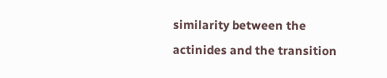similarity between the actinides and the transition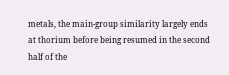metals, the main-group similarity largely ends at thorium before being resumed in the second half of the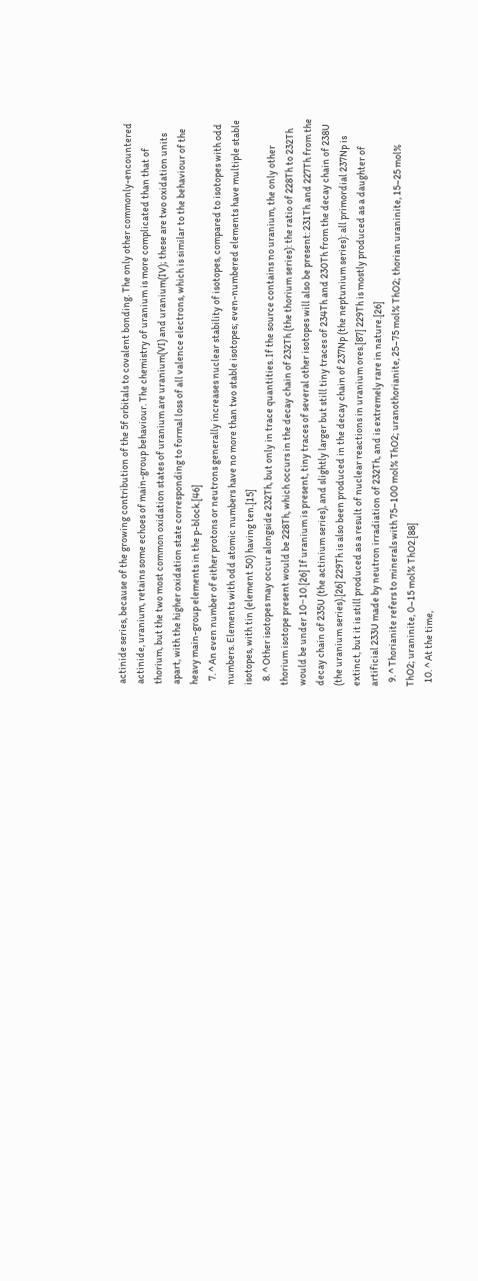actinide series, because of the growing contribution of the 5f orbitals to covalent bonding. The only other commonly-encountered actinide, uranium, retains some echoes of main-group behaviour. The chemistry of uranium is more complicated than that of thorium, but the two most common oxidation states of uranium are uranium(VI) and uranium(IV); these are two oxidation units apart, with the higher oxidation state corresponding to formal loss of all valence electrons, which is similar to the behaviour of the heavy main-group elements in the p-block.[46]
  7. ^ An even number of either protons or neutrons generally increases nuclear stability of isotopes, compared to isotopes with odd numbers. Elements with odd atomic numbers have no more than two stable isotopes; even-numbered elements have multiple stable isotopes, with tin (element 50) having ten.[15]
  8. ^ Other isotopes may occur alongside 232Th, but only in trace quantities. If the source contains no uranium, the only other thorium isotope present would be 228Th, which occurs in the decay chain of 232Th (the thorium series): the ratio of 228Th to 232Th would be under 10−10.[26] If uranium is present, tiny traces of several other isotopes will also be present: 231Th and 227Th from the decay chain of 235U (the actinium series), and slightly larger but still tiny traces of 234Th and 230Th from the decay chain of 238U (the uranium series).[26] 229Th is also been produced in the decay chain of 237Np (the neptunium series): all primordial 237Np is extinct, but it is still produced as a result of nuclear reactions in uranium ores.[87] 229Th is mostly produced as a daughter of artificial 233U made by neutron irradiation of 232Th, and is extremely rare in nature.[26]
  9. ^ Thorianite refers to minerals with 75–100 mol% ThO2; uranothorianite, 25–75 mol% ThO2; thorian uraninite, 15–25 mol% ThO2; uraninite, 0–15 mol% ThO2.[88]
  10. ^ At the time,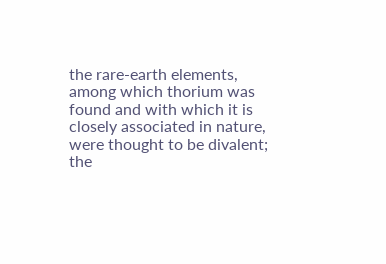the rare-earth elements, among which thorium was found and with which it is closely associated in nature, were thought to be divalent; the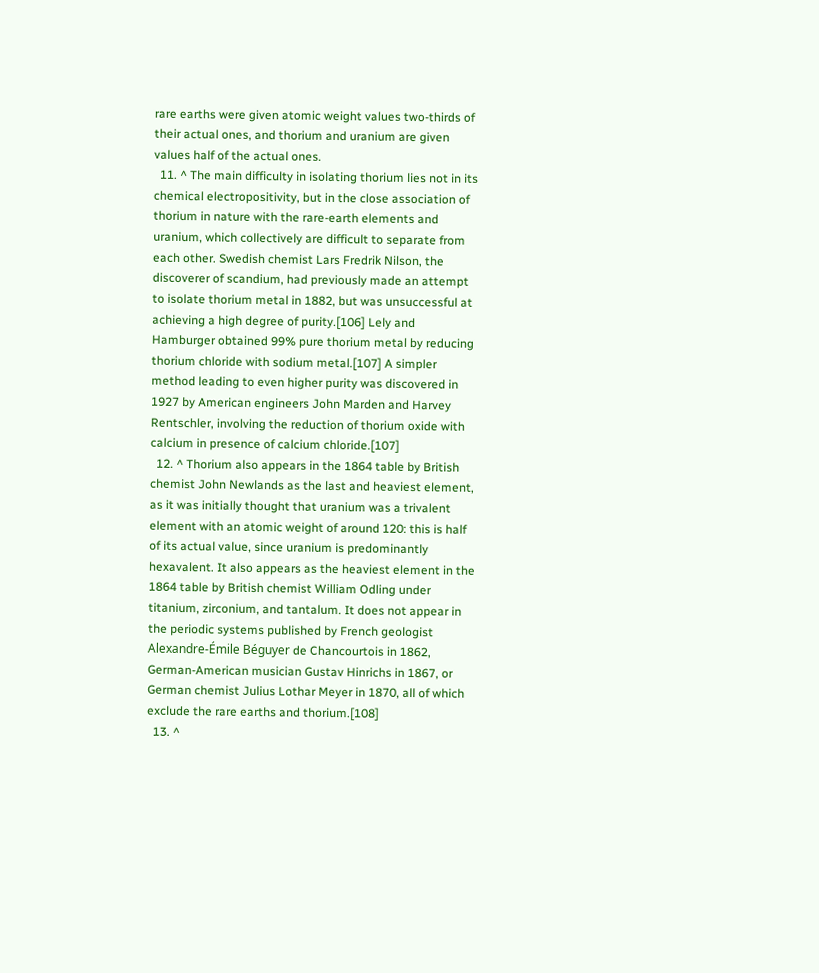rare earths were given atomic weight values two-thirds of their actual ones, and thorium and uranium are given values half of the actual ones.
  11. ^ The main difficulty in isolating thorium lies not in its chemical electropositivity, but in the close association of thorium in nature with the rare-earth elements and uranium, which collectively are difficult to separate from each other. Swedish chemist Lars Fredrik Nilson, the discoverer of scandium, had previously made an attempt to isolate thorium metal in 1882, but was unsuccessful at achieving a high degree of purity.[106] Lely and Hamburger obtained 99% pure thorium metal by reducing thorium chloride with sodium metal.[107] A simpler method leading to even higher purity was discovered in 1927 by American engineers John Marden and Harvey Rentschler, involving the reduction of thorium oxide with calcium in presence of calcium chloride.[107]
  12. ^ Thorium also appears in the 1864 table by British chemist John Newlands as the last and heaviest element, as it was initially thought that uranium was a trivalent element with an atomic weight of around 120: this is half of its actual value, since uranium is predominantly hexavalent. It also appears as the heaviest element in the 1864 table by British chemist William Odling under titanium, zirconium, and tantalum. It does not appear in the periodic systems published by French geologist Alexandre-Émile Béguyer de Chancourtois in 1862, German-American musician Gustav Hinrichs in 1867, or German chemist Julius Lothar Meyer in 1870, all of which exclude the rare earths and thorium.[108]
  13. ^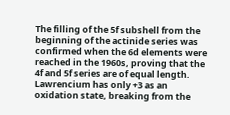The filling of the 5f subshell from the beginning of the actinide series was confirmed when the 6d elements were reached in the 1960s, proving that the 4f and 5f series are of equal length. Lawrencium has only +3 as an oxidation state, breaking from the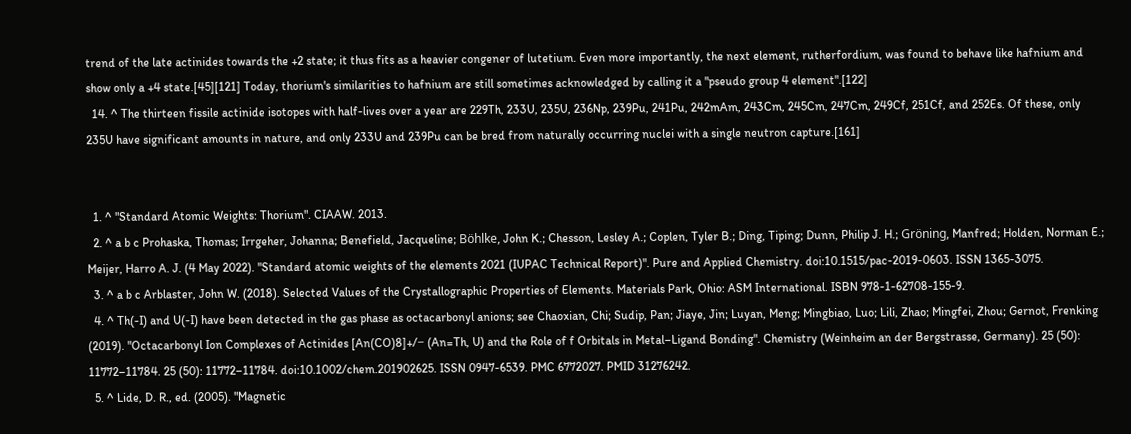trend of the late actinides towards the +2 state; it thus fits as a heavier congener of lutetium. Even more importantly, the next element, rutherfordium, was found to behave like hafnium and show only a +4 state.[45][121] Today, thorium's similarities to hafnium are still sometimes acknowledged by calling it a "pseudo group 4 element".[122]
  14. ^ The thirteen fissile actinide isotopes with half-lives over a year are 229Th, 233U, 235U, 236Np, 239Pu, 241Pu, 242mAm, 243Cm, 245Cm, 247Cm, 249Cf, 251Cf, and 252Es. Of these, only 235U have significant amounts in nature, and only 233U and 239Pu can be bred from naturally occurring nuclei with a single neutron capture.[161]


  1. ^ "Standard Atomic Weights: Thorium". CIAAW. 2013.
  2. ^ a b c Prohaska, Thomas; Irrgeher, Johanna; Benefield, Jacqueline; Böhlke, John K.; Chesson, Lesley A.; Coplen, Tyler B.; Ding, Tiping; Dunn, Philip J. H.; Gröning, Manfred; Holden, Norman E.; Meijer, Harro A. J. (4 May 2022). "Standard atomic weights of the elements 2021 (IUPAC Technical Report)". Pure and Applied Chemistry. doi:10.1515/pac-2019-0603. ISSN 1365-3075.
  3. ^ a b c Arblaster, John W. (2018). Selected Values of the Crystallographic Properties of Elements. Materials Park, Ohio: ASM International. ISBN 978-1-62708-155-9.
  4. ^ Th(-I) and U(-I) have been detected in the gas phase as octacarbonyl anions; see Chaoxian, Chi; Sudip, Pan; Jiaye, Jin; Luyan, Meng; Mingbiao, Luo; Lili, Zhao; Mingfei, Zhou; Gernot, Frenking (2019). "Octacarbonyl Ion Complexes of Actinides [An(CO)8]+/− (An=Th, U) and the Role of f Orbitals in Metal–Ligand Bonding". Chemistry (Weinheim an der Bergstrasse, Germany). 25 (50): 11772–11784. 25 (50): 11772–11784. doi:10.1002/chem.201902625. ISSN 0947-6539. PMC 6772027. PMID 31276242.
  5. ^ Lide, D. R., ed. (2005). "Magnetic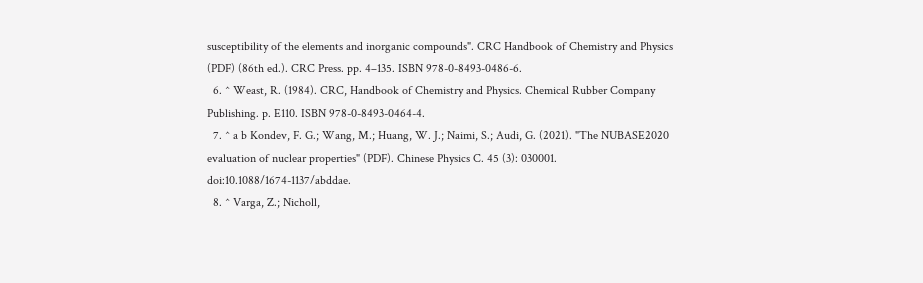susceptibility of the elements and inorganic compounds". CRC Handbook of Chemistry and Physics (PDF) (86th ed.). CRC Press. pp. 4–135. ISBN 978-0-8493-0486-6.
  6. ^ Weast, R. (1984). CRC, Handbook of Chemistry and Physics. Chemical Rubber Company Publishing. p. E110. ISBN 978-0-8493-0464-4.
  7. ^ a b Kondev, F. G.; Wang, M.; Huang, W. J.; Naimi, S.; Audi, G. (2021). "The NUBASE2020 evaluation of nuclear properties" (PDF). Chinese Physics C. 45 (3): 030001. doi:10.1088/1674-1137/abddae.
  8. ^ Varga, Z.; Nicholl,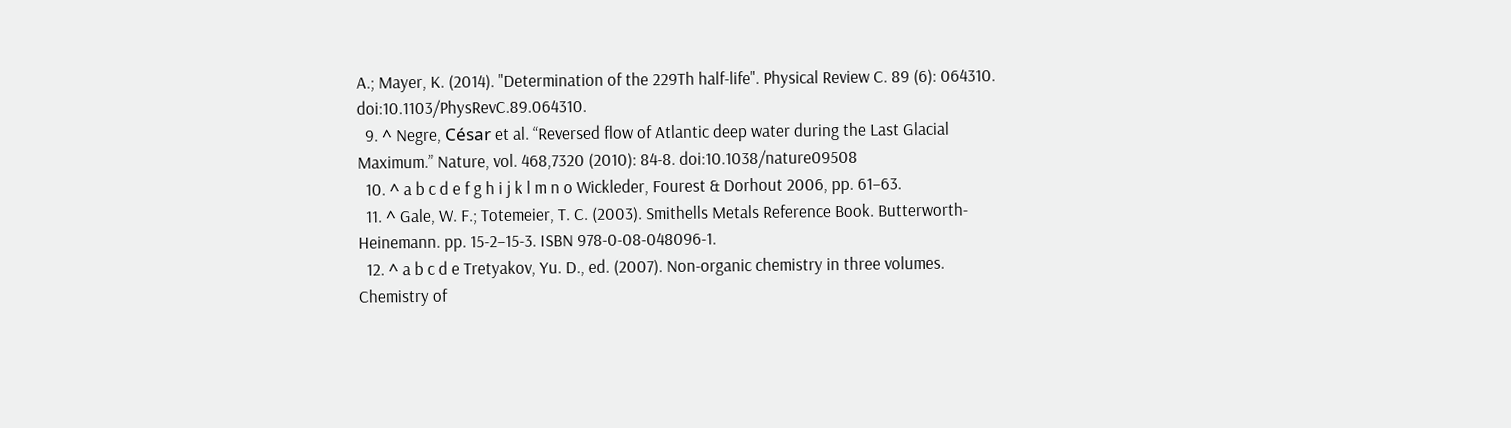A.; Mayer, K. (2014). "Determination of the 229Th half-life". Physical Review C. 89 (6): 064310. doi:10.1103/PhysRevC.89.064310.
  9. ^ Negre, César et al. “Reversed flow of Atlantic deep water during the Last Glacial Maximum.” Nature, vol. 468,7320 (2010): 84-8. doi:10.1038/nature09508
  10. ^ a b c d e f g h i j k l m n o Wickleder, Fourest & Dorhout 2006, pp. 61–63.
  11. ^ Gale, W. F.; Totemeier, T. C. (2003). Smithells Metals Reference Book. Butterworth-Heinemann. pp. 15-2–15-3. ISBN 978-0-08-048096-1.
  12. ^ a b c d e Tretyakov, Yu. D., ed. (2007). Non-organic chemistry in three volumes. Chemistry of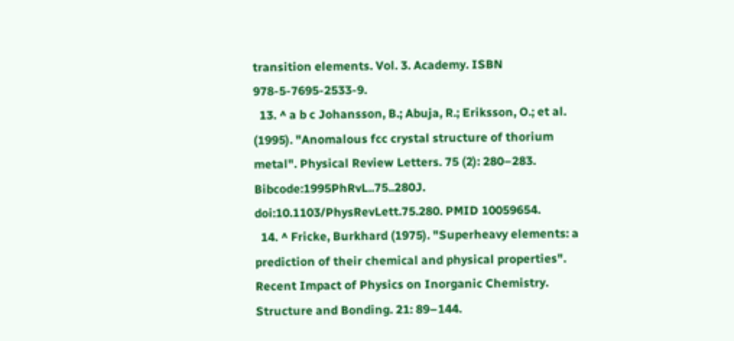transition elements. Vol. 3. Academy. ISBN 978-5-7695-2533-9.
  13. ^ a b c Johansson, B.; Abuja, R.; Eriksson, O.; et al. (1995). "Anomalous fcc crystal structure of thorium metal". Physical Review Letters. 75 (2): 280–283. Bibcode:1995PhRvL..75..280J. doi:10.1103/PhysRevLett.75.280. PMID 10059654.
  14. ^ Fricke, Burkhard (1975). "Superheavy elements: a prediction of their chemical and physical properties". Recent Impact of Physics on Inorganic Chemistry. Structure and Bonding. 21: 89–144.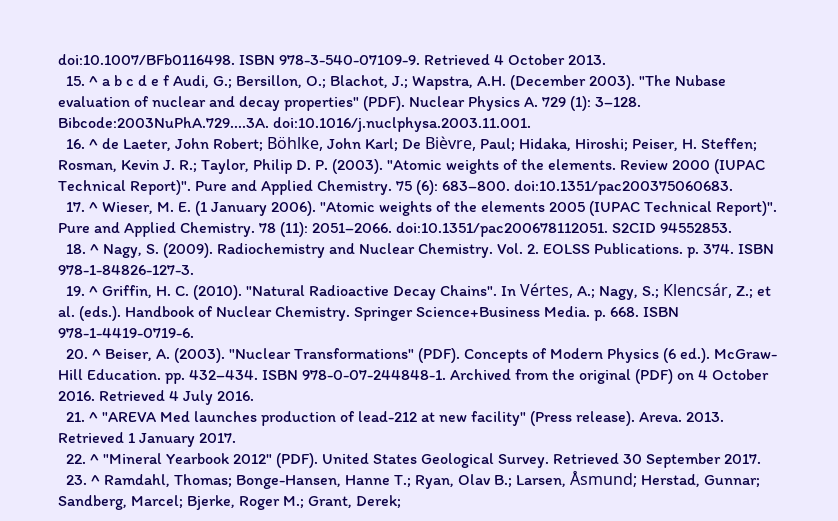doi:10.1007/BFb0116498. ISBN 978-3-540-07109-9. Retrieved 4 October 2013.
  15. ^ a b c d e f Audi, G.; Bersillon, O.; Blachot, J.; Wapstra, A.H. (December 2003). "The Nubase evaluation of nuclear and decay properties" (PDF). Nuclear Physics A. 729 (1): 3–128. Bibcode:2003NuPhA.729....3A. doi:10.1016/j.nuclphysa.2003.11.001.
  16. ^ de Laeter, John Robert; Böhlke, John Karl; De Bièvre, Paul; Hidaka, Hiroshi; Peiser, H. Steffen; Rosman, Kevin J. R.; Taylor, Philip D. P. (2003). "Atomic weights of the elements. Review 2000 (IUPAC Technical Report)". Pure and Applied Chemistry. 75 (6): 683–800. doi:10.1351/pac200375060683.
  17. ^ Wieser, M. E. (1 January 2006). "Atomic weights of the elements 2005 (IUPAC Technical Report)". Pure and Applied Chemistry. 78 (11): 2051–2066. doi:10.1351/pac200678112051. S2CID 94552853.
  18. ^ Nagy, S. (2009). Radiochemistry and Nuclear Chemistry. Vol. 2. EOLSS Publications. p. 374. ISBN 978-1-84826-127-3.
  19. ^ Griffin, H. C. (2010). "Natural Radioactive Decay Chains". In Vértes, A.; Nagy, S.; Klencsár, Z.; et al. (eds.). Handbook of Nuclear Chemistry. Springer Science+Business Media. p. 668. ISBN 978-1-4419-0719-6.
  20. ^ Beiser, A. (2003). "Nuclear Transformations" (PDF). Concepts of Modern Physics (6 ed.). McGraw-Hill Education. pp. 432–434. ISBN 978-0-07-244848-1. Archived from the original (PDF) on 4 October 2016. Retrieved 4 July 2016.
  21. ^ "AREVA Med launches production of lead-212 at new facility" (Press release). Areva. 2013. Retrieved 1 January 2017.
  22. ^ "Mineral Yearbook 2012" (PDF). United States Geological Survey. Retrieved 30 September 2017.
  23. ^ Ramdahl, Thomas; Bonge-Hansen, Hanne T.; Ryan, Olav B.; Larsen, Åsmund; Herstad, Gunnar; Sandberg, Marcel; Bjerke, Roger M.; Grant, Derek;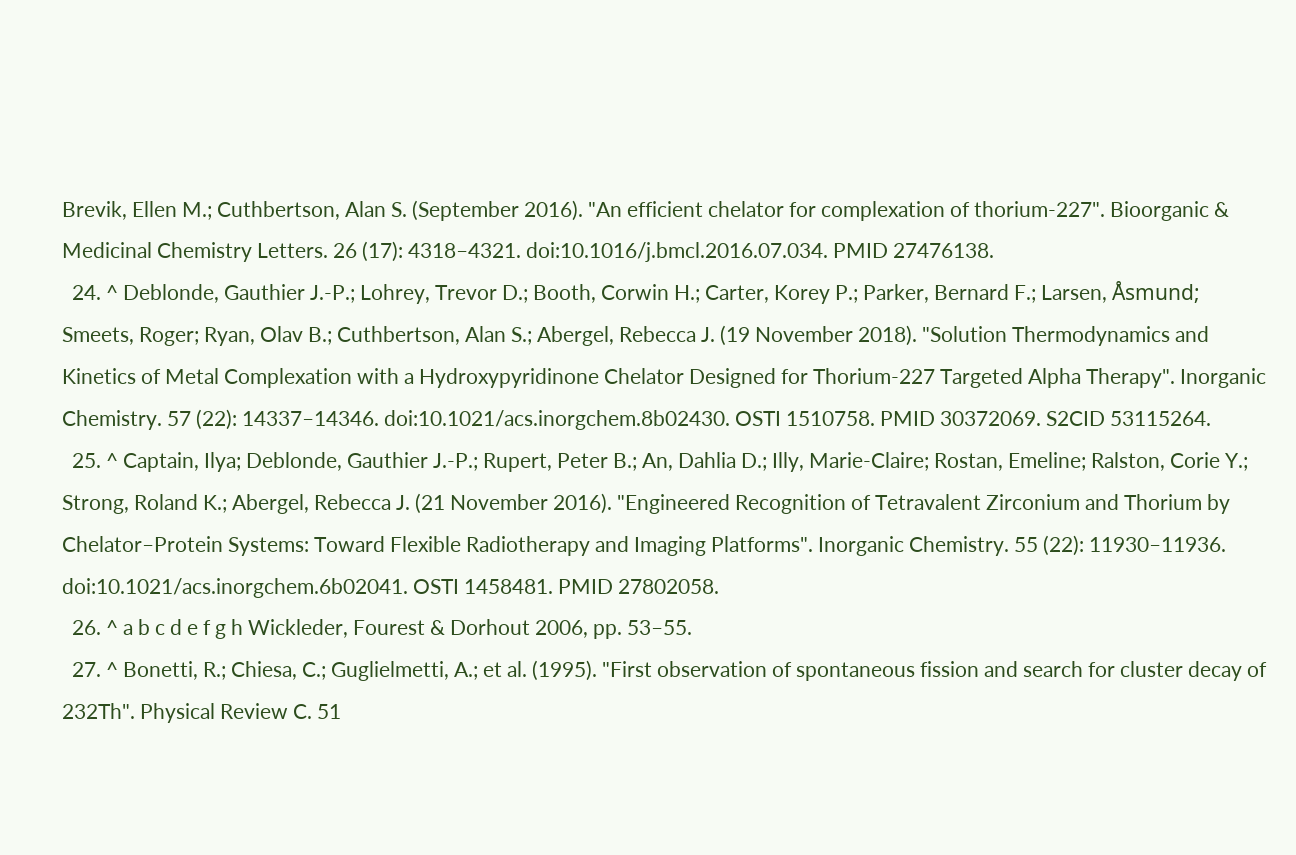Brevik, Ellen M.; Cuthbertson, Alan S. (September 2016). "An efficient chelator for complexation of thorium-227". Bioorganic & Medicinal Chemistry Letters. 26 (17): 4318–4321. doi:10.1016/j.bmcl.2016.07.034. PMID 27476138.
  24. ^ Deblonde, Gauthier J.-P.; Lohrey, Trevor D.; Booth, Corwin H.; Carter, Korey P.; Parker, Bernard F.; Larsen, Åsmund; Smeets, Roger; Ryan, Olav B.; Cuthbertson, Alan S.; Abergel, Rebecca J. (19 November 2018). "Solution Thermodynamics and Kinetics of Metal Complexation with a Hydroxypyridinone Chelator Designed for Thorium-227 Targeted Alpha Therapy". Inorganic Chemistry. 57 (22): 14337–14346. doi:10.1021/acs.inorgchem.8b02430. OSTI 1510758. PMID 30372069. S2CID 53115264.
  25. ^ Captain, Ilya; Deblonde, Gauthier J.-P.; Rupert, Peter B.; An, Dahlia D.; Illy, Marie-Claire; Rostan, Emeline; Ralston, Corie Y.; Strong, Roland K.; Abergel, Rebecca J. (21 November 2016). "Engineered Recognition of Tetravalent Zirconium and Thorium by Chelator–Protein Systems: Toward Flexible Radiotherapy and Imaging Platforms". Inorganic Chemistry. 55 (22): 11930–11936. doi:10.1021/acs.inorgchem.6b02041. OSTI 1458481. PMID 27802058.
  26. ^ a b c d e f g h Wickleder, Fourest & Dorhout 2006, pp. 53–55.
  27. ^ Bonetti, R.; Chiesa, C.; Guglielmetti, A.; et al. (1995). "First observation of spontaneous fission and search for cluster decay of 232Th". Physical Review C. 51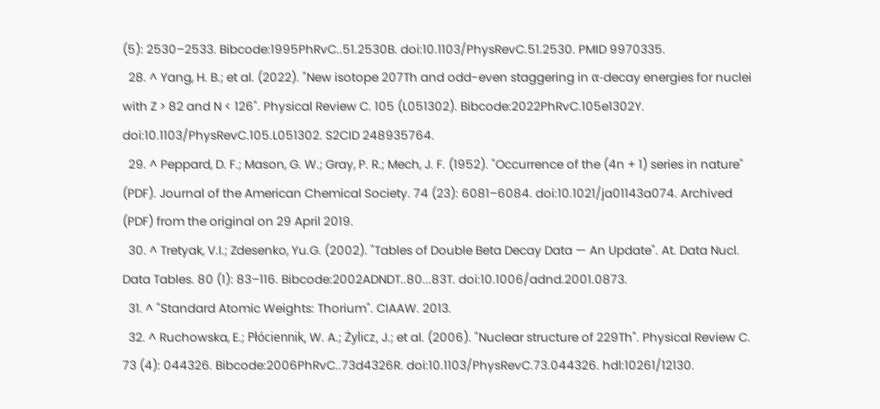(5): 2530–2533. Bibcode:1995PhRvC..51.2530B. doi:10.1103/PhysRevC.51.2530. PMID 9970335.
  28. ^ Yang, H. B.; et al. (2022). "New isotope 207Th and odd-even staggering in α-decay energies for nuclei with Z > 82 and N < 126". Physical Review C. 105 (L051302). Bibcode:2022PhRvC.105e1302Y. doi:10.1103/PhysRevC.105.L051302. S2CID 248935764.
  29. ^ Peppard, D. F.; Mason, G. W.; Gray, P. R.; Mech, J. F. (1952). "Occurrence of the (4n + 1) series in nature" (PDF). Journal of the American Chemical Society. 74 (23): 6081–6084. doi:10.1021/ja01143a074. Archived (PDF) from the original on 29 April 2019.
  30. ^ Tretyak, V.I.; Zdesenko, Yu.G. (2002). "Tables of Double Beta Decay Data — An Update". At. Data Nucl. Data Tables. 80 (1): 83–116. Bibcode:2002ADNDT..80...83T. doi:10.1006/adnd.2001.0873.
  31. ^ "Standard Atomic Weights: Thorium". CIAAW. 2013.
  32. ^ Ruchowska, E.; Płóciennik, W. A.; Żylicz, J.; et al. (2006). "Nuclear structure of 229Th". Physical Review C. 73 (4): 044326. Bibcode:2006PhRvC..73d4326R. doi:10.1103/PhysRevC.73.044326. hdl:10261/12130.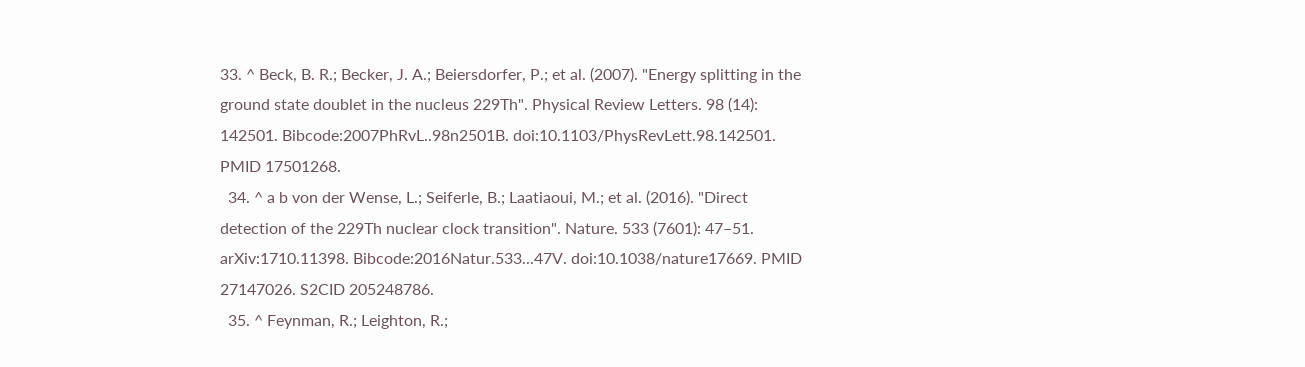33. ^ Beck, B. R.; Becker, J. A.; Beiersdorfer, P.; et al. (2007). "Energy splitting in the ground state doublet in the nucleus 229Th". Physical Review Letters. 98 (14): 142501. Bibcode:2007PhRvL..98n2501B. doi:10.1103/PhysRevLett.98.142501. PMID 17501268.
  34. ^ a b von der Wense, L.; Seiferle, B.; Laatiaoui, M.; et al. (2016). "Direct detection of the 229Th nuclear clock transition". Nature. 533 (7601): 47–51. arXiv:1710.11398. Bibcode:2016Natur.533...47V. doi:10.1038/nature17669. PMID 27147026. S2CID 205248786.
  35. ^ Feynman, R.; Leighton, R.;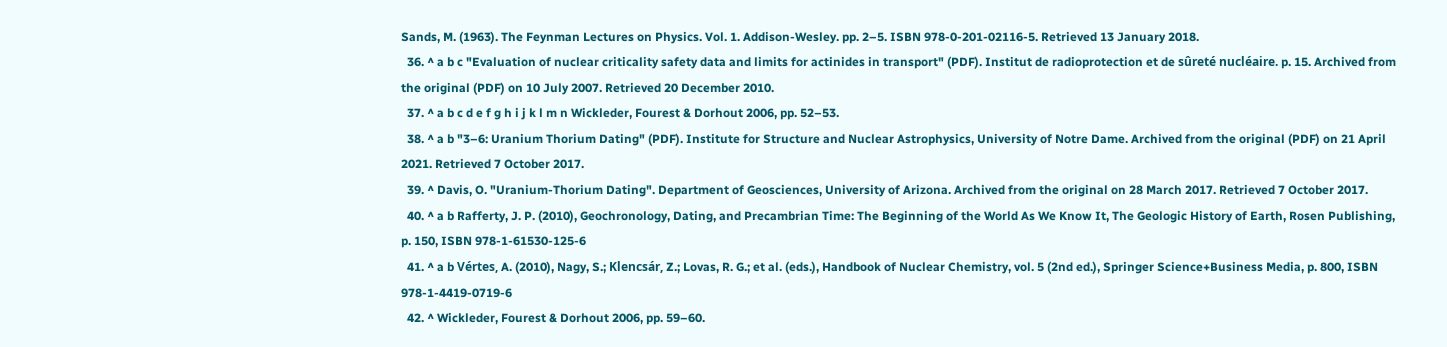Sands, M. (1963). The Feynman Lectures on Physics. Vol. 1. Addison-Wesley. pp. 2–5. ISBN 978-0-201-02116-5. Retrieved 13 January 2018.
  36. ^ a b c "Evaluation of nuclear criticality safety data and limits for actinides in transport" (PDF). Institut de radioprotection et de sûreté nucléaire. p. 15. Archived from the original (PDF) on 10 July 2007. Retrieved 20 December 2010.
  37. ^ a b c d e f g h i j k l m n Wickleder, Fourest & Dorhout 2006, pp. 52–53.
  38. ^ a b "3–6: Uranium Thorium Dating" (PDF). Institute for Structure and Nuclear Astrophysics, University of Notre Dame. Archived from the original (PDF) on 21 April 2021. Retrieved 7 October 2017.
  39. ^ Davis, O. "Uranium-Thorium Dating". Department of Geosciences, University of Arizona. Archived from the original on 28 March 2017. Retrieved 7 October 2017.
  40. ^ a b Rafferty, J. P. (2010), Geochronology, Dating, and Precambrian Time: The Beginning of the World As We Know It, The Geologic History of Earth, Rosen Publishing, p. 150, ISBN 978-1-61530-125-6
  41. ^ a b Vértes, A. (2010), Nagy, S.; Klencsár, Z.; Lovas, R. G.; et al. (eds.), Handbook of Nuclear Chemistry, vol. 5 (2nd ed.), Springer Science+Business Media, p. 800, ISBN 978-1-4419-0719-6
  42. ^ Wickleder, Fourest & Dorhout 2006, pp. 59–60.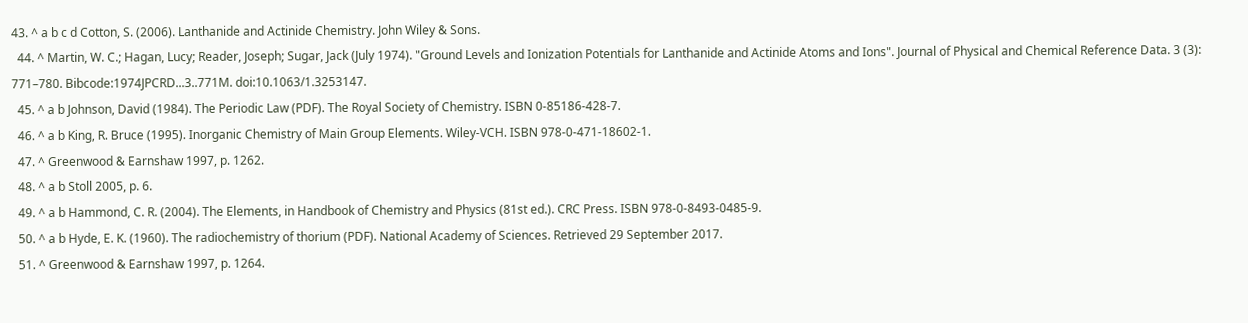43. ^ a b c d Cotton, S. (2006). Lanthanide and Actinide Chemistry. John Wiley & Sons.
  44. ^ Martin, W. C.; Hagan, Lucy; Reader, Joseph; Sugar, Jack (July 1974). "Ground Levels and Ionization Potentials for Lanthanide and Actinide Atoms and Ions". Journal of Physical and Chemical Reference Data. 3 (3): 771–780. Bibcode:1974JPCRD...3..771M. doi:10.1063/1.3253147.
  45. ^ a b Johnson, David (1984). The Periodic Law (PDF). The Royal Society of Chemistry. ISBN 0-85186-428-7.
  46. ^ a b King, R. Bruce (1995). Inorganic Chemistry of Main Group Elements. Wiley-VCH. ISBN 978-0-471-18602-1.
  47. ^ Greenwood & Earnshaw 1997, p. 1262.
  48. ^ a b Stoll 2005, p. 6.
  49. ^ a b Hammond, C. R. (2004). The Elements, in Handbook of Chemistry and Physics (81st ed.). CRC Press. ISBN 978-0-8493-0485-9.
  50. ^ a b Hyde, E. K. (1960). The radiochemistry of thorium (PDF). National Academy of Sciences. Retrieved 29 September 2017.
  51. ^ Greenwood & Earnshaw 1997, p. 1264.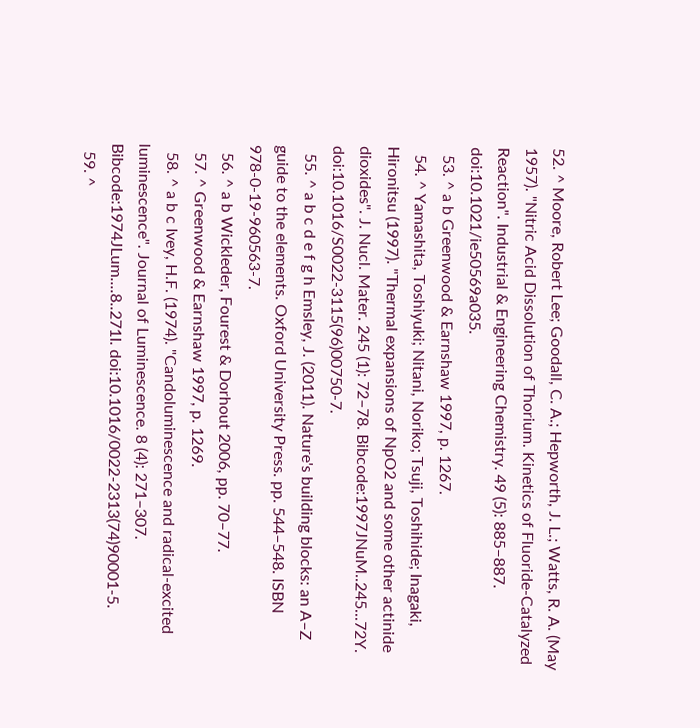52. ^ Moore, Robert Lee; Goodall, C. A.; Hepworth, J. L.; Watts, R. A. (May 1957). "Nitric Acid Dissolution of Thorium. Kinetics of Fluoride-Catalyzed Reaction". Industrial & Engineering Chemistry. 49 (5): 885–887. doi:10.1021/ie50569a035.
  53. ^ a b Greenwood & Earnshaw 1997, p. 1267.
  54. ^ Yamashita, Toshiyuki; Nitani, Noriko; Tsuji, Toshihide; Inagaki, Hironitsu (1997). "Thermal expansions of NpO2 and some other actinide dioxides". J. Nucl. Mater. 245 (1): 72–78. Bibcode:1997JNuM..245...72Y. doi:10.1016/S0022-3115(96)00750-7.
  55. ^ a b c d e f g h Emsley, J. (2011). Nature's building blocks: an A–Z guide to the elements. Oxford University Press. pp. 544–548. ISBN 978-0-19-960563-7.
  56. ^ a b Wickleder, Fourest & Dorhout 2006, pp. 70–77.
  57. ^ Greenwood & Earnshaw 1997, p. 1269.
  58. ^ a b c Ivey, H.F. (1974). "Candoluminescence and radical-excited luminescence". Journal of Luminescence. 8 (4): 271–307. Bibcode:1974JLum....8..271I. doi:10.1016/0022-2313(74)90001-5.
  59. ^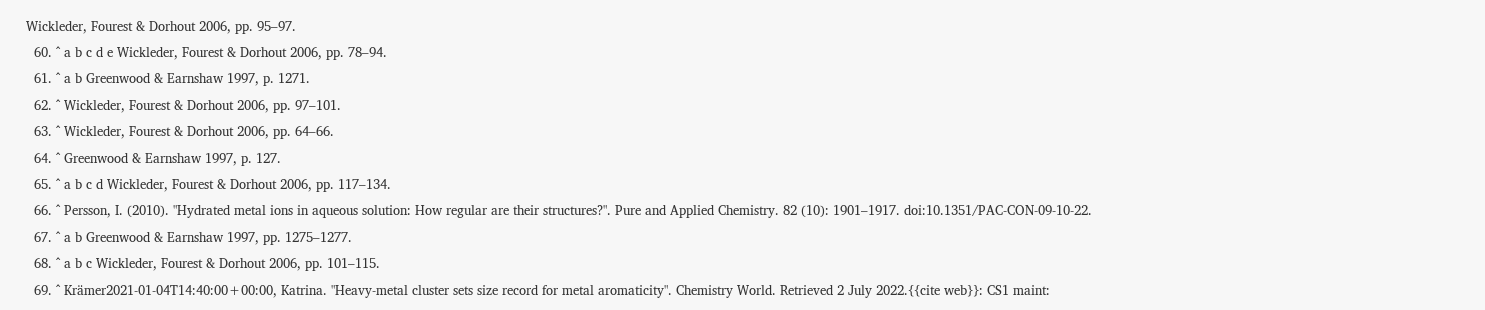Wickleder, Fourest & Dorhout 2006, pp. 95–97.
  60. ^ a b c d e Wickleder, Fourest & Dorhout 2006, pp. 78–94.
  61. ^ a b Greenwood & Earnshaw 1997, p. 1271.
  62. ^ Wickleder, Fourest & Dorhout 2006, pp. 97–101.
  63. ^ Wickleder, Fourest & Dorhout 2006, pp. 64–66.
  64. ^ Greenwood & Earnshaw 1997, p. 127.
  65. ^ a b c d Wickleder, Fourest & Dorhout 2006, pp. 117–134.
  66. ^ Persson, I. (2010). "Hydrated metal ions in aqueous solution: How regular are their structures?". Pure and Applied Chemistry. 82 (10): 1901–1917. doi:10.1351/PAC-CON-09-10-22.
  67. ^ a b Greenwood & Earnshaw 1997, pp. 1275–1277.
  68. ^ a b c Wickleder, Fourest & Dorhout 2006, pp. 101–115.
  69. ^ Krämer2021-01-04T14:40:00+00:00, Katrina. "Heavy-metal cluster sets size record for metal aromaticity". Chemistry World. Retrieved 2 July 2022.{{cite web}}: CS1 maint: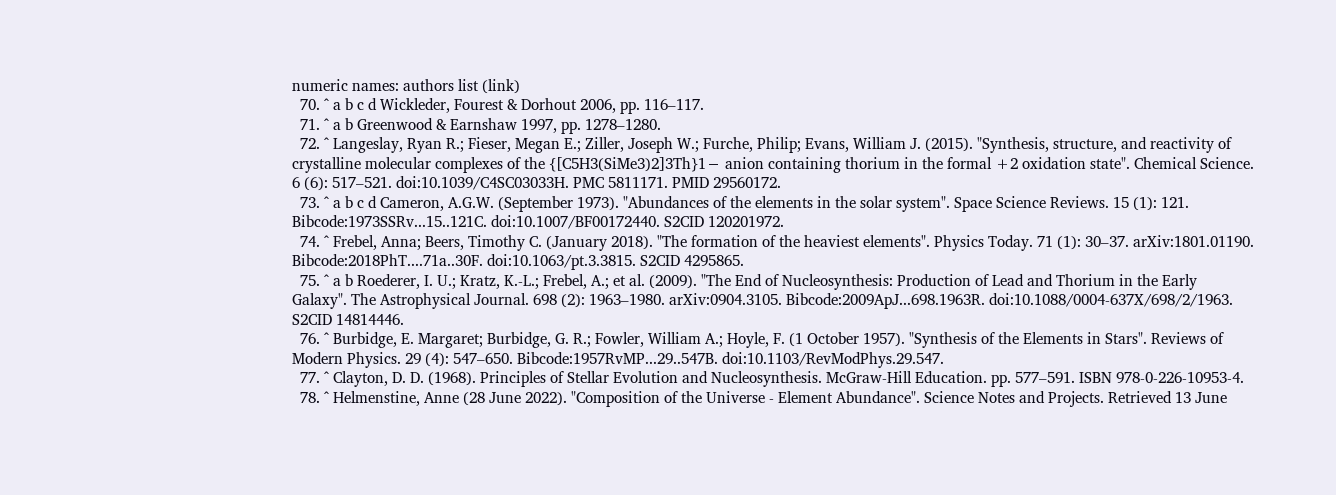numeric names: authors list (link)
  70. ^ a b c d Wickleder, Fourest & Dorhout 2006, pp. 116–117.
  71. ^ a b Greenwood & Earnshaw 1997, pp. 1278–1280.
  72. ^ Langeslay, Ryan R.; Fieser, Megan E.; Ziller, Joseph W.; Furche, Philip; Evans, William J. (2015). "Synthesis, structure, and reactivity of crystalline molecular complexes of the {[C5H3(SiMe3)2]3Th}1− anion containing thorium in the formal +2 oxidation state". Chemical Science. 6 (6): 517–521. doi:10.1039/C4SC03033H. PMC 5811171. PMID 29560172.
  73. ^ a b c d Cameron, A.G.W. (September 1973). "Abundances of the elements in the solar system". Space Science Reviews. 15 (1): 121. Bibcode:1973SSRv...15..121C. doi:10.1007/BF00172440. S2CID 120201972.
  74. ^ Frebel, Anna; Beers, Timothy C. (January 2018). "The formation of the heaviest elements". Physics Today. 71 (1): 30–37. arXiv:1801.01190. Bibcode:2018PhT....71a..30F. doi:10.1063/pt.3.3815. S2CID 4295865.
  75. ^ a b Roederer, I. U.; Kratz, K.-L.; Frebel, A.; et al. (2009). "The End of Nucleosynthesis: Production of Lead and Thorium in the Early Galaxy". The Astrophysical Journal. 698 (2): 1963–1980. arXiv:0904.3105. Bibcode:2009ApJ...698.1963R. doi:10.1088/0004-637X/698/2/1963. S2CID 14814446.
  76. ^ Burbidge, E. Margaret; Burbidge, G. R.; Fowler, William A.; Hoyle, F. (1 October 1957). "Synthesis of the Elements in Stars". Reviews of Modern Physics. 29 (4): 547–650. Bibcode:1957RvMP...29..547B. doi:10.1103/RevModPhys.29.547.
  77. ^ Clayton, D. D. (1968). Principles of Stellar Evolution and Nucleosynthesis. McGraw-Hill Education. pp. 577–591. ISBN 978-0-226-10953-4.
  78. ^ Helmenstine, Anne (28 June 2022). "Composition of the Universe - Element Abundance". Science Notes and Projects. Retrieved 13 June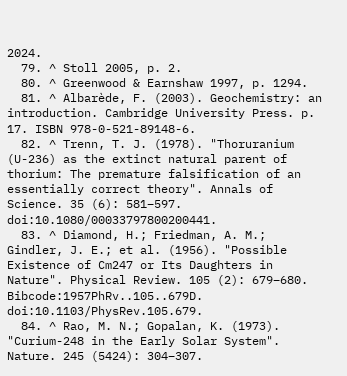2024.
  79. ^ Stoll 2005, p. 2.
  80. ^ Greenwood & Earnshaw 1997, p. 1294.
  81. ^ Albarède, F. (2003). Geochemistry: an introduction. Cambridge University Press. p. 17. ISBN 978-0-521-89148-6.
  82. ^ Trenn, T. J. (1978). "Thoruranium (U-236) as the extinct natural parent of thorium: The premature falsification of an essentially correct theory". Annals of Science. 35 (6): 581–597. doi:10.1080/00033797800200441.
  83. ^ Diamond, H.; Friedman, A. M.; Gindler, J. E.; et al. (1956). "Possible Existence of Cm247 or Its Daughters in Nature". Physical Review. 105 (2): 679–680. Bibcode:1957PhRv..105..679D. doi:10.1103/PhysRev.105.679.
  84. ^ Rao, M. N.; Gopalan, K. (1973). "Curium-248 in the Early Solar System". Nature. 245 (5424): 304–307.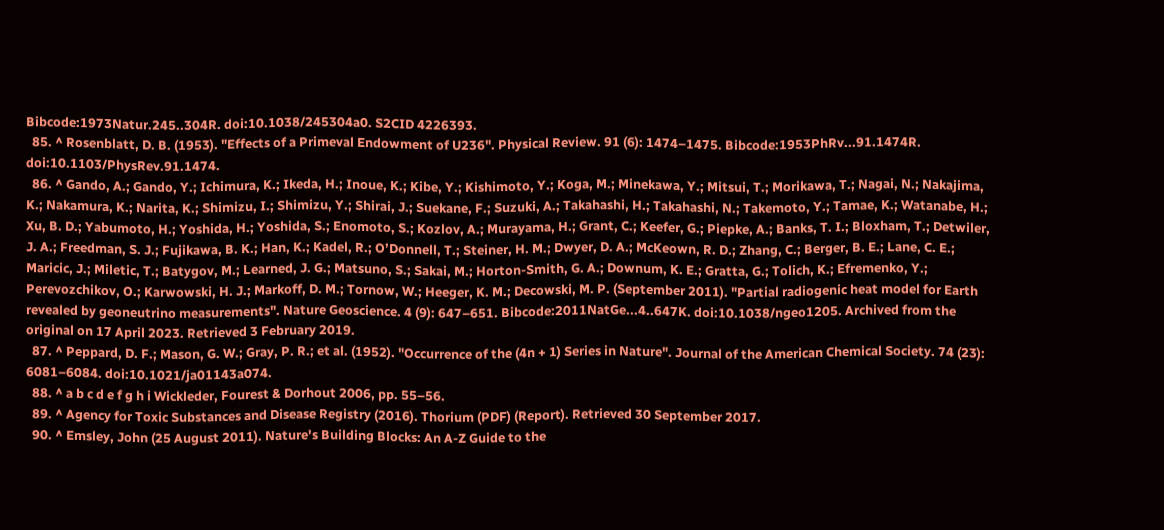Bibcode:1973Natur.245..304R. doi:10.1038/245304a0. S2CID 4226393.
  85. ^ Rosenblatt, D. B. (1953). "Effects of a Primeval Endowment of U236". Physical Review. 91 (6): 1474–1475. Bibcode:1953PhRv...91.1474R. doi:10.1103/PhysRev.91.1474.
  86. ^ Gando, A.; Gando, Y.; Ichimura, K.; Ikeda, H.; Inoue, K.; Kibe, Y.; Kishimoto, Y.; Koga, M.; Minekawa, Y.; Mitsui, T.; Morikawa, T.; Nagai, N.; Nakajima, K.; Nakamura, K.; Narita, K.; Shimizu, I.; Shimizu, Y.; Shirai, J.; Suekane, F.; Suzuki, A.; Takahashi, H.; Takahashi, N.; Takemoto, Y.; Tamae, K.; Watanabe, H.; Xu, B. D.; Yabumoto, H.; Yoshida, H.; Yoshida, S.; Enomoto, S.; Kozlov, A.; Murayama, H.; Grant, C.; Keefer, G.; Piepke, A.; Banks, T. I.; Bloxham, T.; Detwiler, J. A.; Freedman, S. J.; Fujikawa, B. K.; Han, K.; Kadel, R.; O’Donnell, T.; Steiner, H. M.; Dwyer, D. A.; McKeown, R. D.; Zhang, C.; Berger, B. E.; Lane, C. E.; Maricic, J.; Miletic, T.; Batygov, M.; Learned, J. G.; Matsuno, S.; Sakai, M.; Horton-Smith, G. A.; Downum, K. E.; Gratta, G.; Tolich, K.; Efremenko, Y.; Perevozchikov, O.; Karwowski, H. J.; Markoff, D. M.; Tornow, W.; Heeger, K. M.; Decowski, M. P. (September 2011). "Partial radiogenic heat model for Earth revealed by geoneutrino measurements". Nature Geoscience. 4 (9): 647–651. Bibcode:2011NatGe...4..647K. doi:10.1038/ngeo1205. Archived from the original on 17 April 2023. Retrieved 3 February 2019.
  87. ^ Peppard, D. F.; Mason, G. W.; Gray, P. R.; et al. (1952). "Occurrence of the (4n + 1) Series in Nature". Journal of the American Chemical Society. 74 (23): 6081–6084. doi:10.1021/ja01143a074.
  88. ^ a b c d e f g h i Wickleder, Fourest & Dorhout 2006, pp. 55–56.
  89. ^ Agency for Toxic Substances and Disease Registry (2016). Thorium (PDF) (Report). Retrieved 30 September 2017.
  90. ^ Emsley, John (25 August 2011). Nature's Building Blocks: An A-Z Guide to the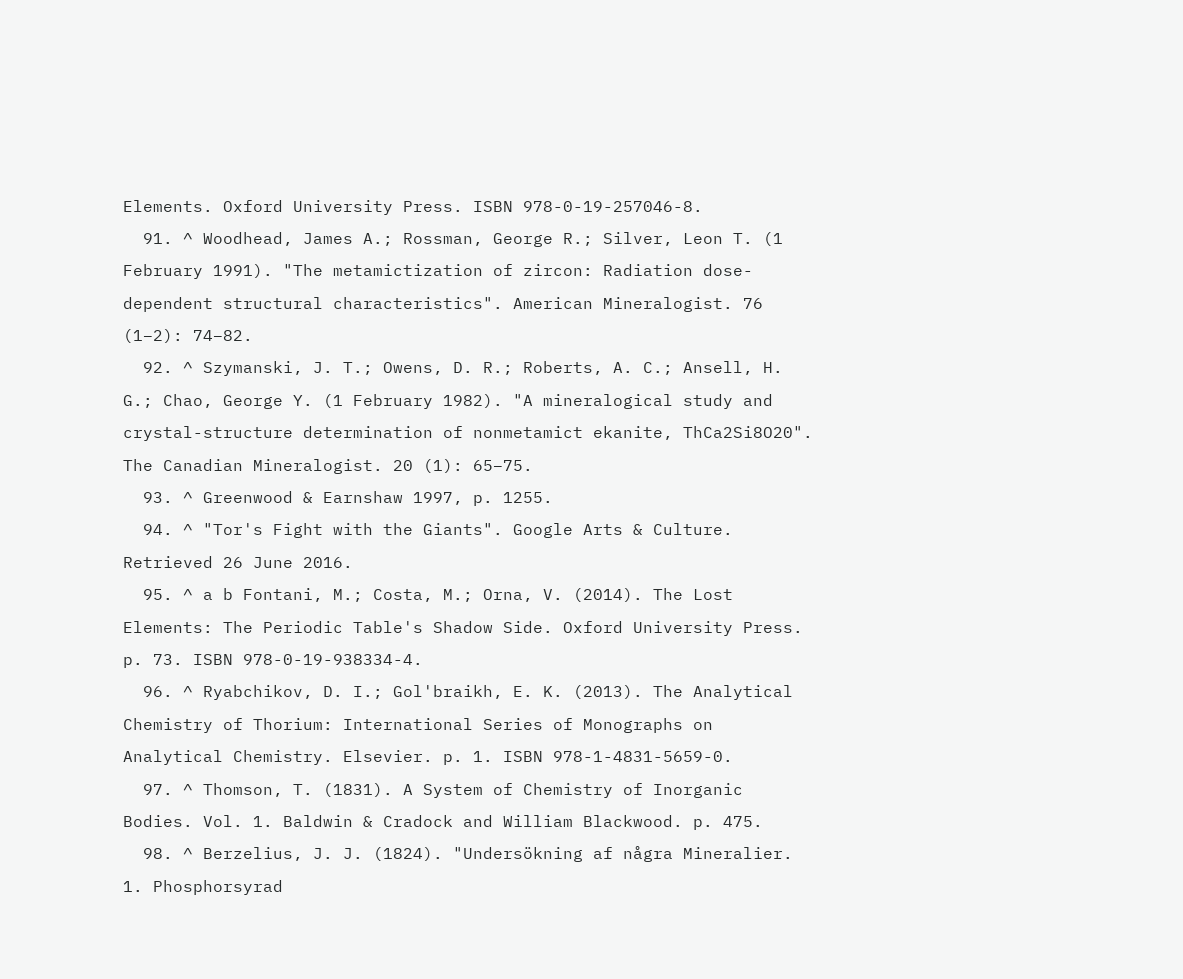Elements. Oxford University Press. ISBN 978-0-19-257046-8.
  91. ^ Woodhead, James A.; Rossman, George R.; Silver, Leon T. (1 February 1991). "The metamictization of zircon: Radiation dose-dependent structural characteristics". American Mineralogist. 76 (1–2): 74–82.
  92. ^ Szymanski, J. T.; Owens, D. R.; Roberts, A. C.; Ansell, H. G.; Chao, George Y. (1 February 1982). "A mineralogical study and crystal-structure determination of nonmetamict ekanite, ThCa2Si8O20". The Canadian Mineralogist. 20 (1): 65–75.
  93. ^ Greenwood & Earnshaw 1997, p. 1255.
  94. ^ "Tor's Fight with the Giants". Google Arts & Culture. Retrieved 26 June 2016.
  95. ^ a b Fontani, M.; Costa, M.; Orna, V. (2014). The Lost Elements: The Periodic Table's Shadow Side. Oxford University Press. p. 73. ISBN 978-0-19-938334-4.
  96. ^ Ryabchikov, D. I.; Gol'braikh, E. K. (2013). The Analytical Chemistry of Thorium: International Series of Monographs on Analytical Chemistry. Elsevier. p. 1. ISBN 978-1-4831-5659-0.
  97. ^ Thomson, T. (1831). A System of Chemistry of Inorganic Bodies. Vol. 1. Baldwin & Cradock and William Blackwood. p. 475.
  98. ^ Berzelius, J. J. (1824). "Undersökning af några Mineralier. 1. Phosphorsyrad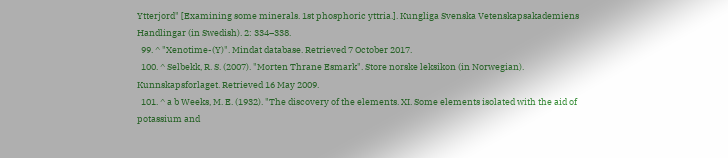Ytterjord" [Examining some minerals. 1st phosphoric yttria.]. Kungliga Svenska Vetenskapsakademiens Handlingar (in Swedish). 2: 334–338.
  99. ^ "Xenotime-(Y)". Mindat database. Retrieved 7 October 2017.
  100. ^ Selbekk, R. S. (2007). "Morten Thrane Esmark". Store norske leksikon (in Norwegian). Kunnskapsforlaget. Retrieved 16 May 2009.
  101. ^ a b Weeks, M. E. (1932). "The discovery of the elements. XI. Some elements isolated with the aid of potassium and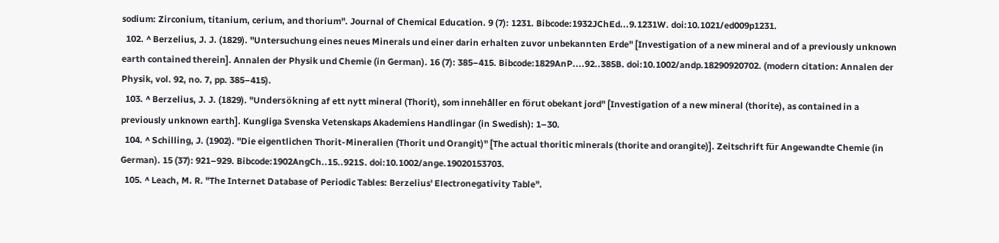sodium: Zirconium, titanium, cerium, and thorium". Journal of Chemical Education. 9 (7): 1231. Bibcode:1932JChEd...9.1231W. doi:10.1021/ed009p1231.
  102. ^ Berzelius, J. J. (1829). "Untersuchung eines neues Minerals und einer darin erhalten zuvor unbekannten Erde" [Investigation of a new mineral and of a previously unknown earth contained therein]. Annalen der Physik und Chemie (in German). 16 (7): 385–415. Bibcode:1829AnP....92..385B. doi:10.1002/andp.18290920702. (modern citation: Annalen der Physik, vol. 92, no. 7, pp. 385–415).
  103. ^ Berzelius, J. J. (1829). "Undersökning af ett nytt mineral (Thorit), som innehåller en förut obekant jord" [Investigation of a new mineral (thorite), as contained in a previously unknown earth]. Kungliga Svenska Vetenskaps Akademiens Handlingar (in Swedish): 1–30.
  104. ^ Schilling, J. (1902). "Die eigentlichen Thorit-Mineralien (Thorit und Orangit)" [The actual thoritic minerals (thorite and orangite)]. Zeitschrift für Angewandte Chemie (in German). 15 (37): 921–929. Bibcode:1902AngCh..15..921S. doi:10.1002/ange.19020153703.
  105. ^ Leach, M. R. "The Internet Database of Periodic Tables: Berzelius' Electronegativity Table".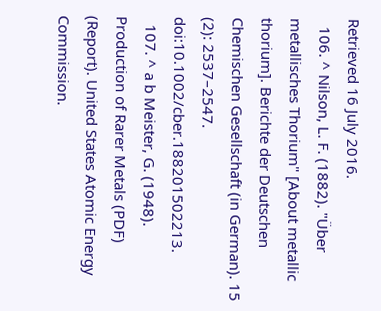Retrieved 16 July 2016.
  106. ^ Nilson, L. F. (1882). "Über metallisches Thorium" [About metallic thorium]. Berichte der Deutschen Chemischen Gesellschaft (in German). 15 (2): 2537–2547. doi:10.1002/cber.188201502213.
  107. ^ a b Meister, G. (1948). Production of Rarer Metals (PDF) (Report). United States Atomic Energy Commission.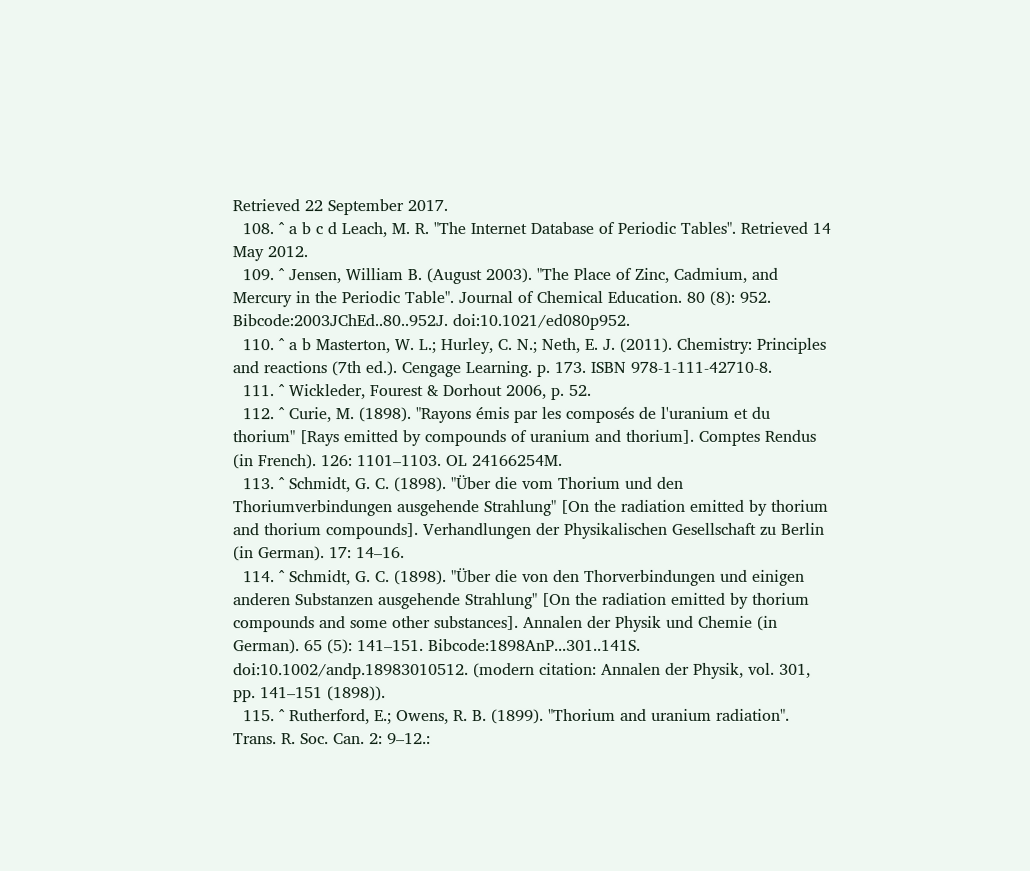Retrieved 22 September 2017.
  108. ^ a b c d Leach, M. R. "The Internet Database of Periodic Tables". Retrieved 14 May 2012.
  109. ^ Jensen, William B. (August 2003). "The Place of Zinc, Cadmium, and Mercury in the Periodic Table". Journal of Chemical Education. 80 (8): 952. Bibcode:2003JChEd..80..952J. doi:10.1021/ed080p952.
  110. ^ a b Masterton, W. L.; Hurley, C. N.; Neth, E. J. (2011). Chemistry: Principles and reactions (7th ed.). Cengage Learning. p. 173. ISBN 978-1-111-42710-8.
  111. ^ Wickleder, Fourest & Dorhout 2006, p. 52.
  112. ^ Curie, M. (1898). "Rayons émis par les composés de l'uranium et du thorium" [Rays emitted by compounds of uranium and thorium]. Comptes Rendus (in French). 126: 1101–1103. OL 24166254M.
  113. ^ Schmidt, G. C. (1898). "Über die vom Thorium und den Thoriumverbindungen ausgehende Strahlung" [On the radiation emitted by thorium and thorium compounds]. Verhandlungen der Physikalischen Gesellschaft zu Berlin (in German). 17: 14–16.
  114. ^ Schmidt, G. C. (1898). "Über die von den Thorverbindungen und einigen anderen Substanzen ausgehende Strahlung" [On the radiation emitted by thorium compounds and some other substances]. Annalen der Physik und Chemie (in German). 65 (5): 141–151. Bibcode:1898AnP...301..141S. doi:10.1002/andp.18983010512. (modern citation: Annalen der Physik, vol. 301, pp. 141–151 (1898)).
  115. ^ Rutherford, E.; Owens, R. B. (1899). "Thorium and uranium radiation". Trans. R. Soc. Can. 2: 9–12.: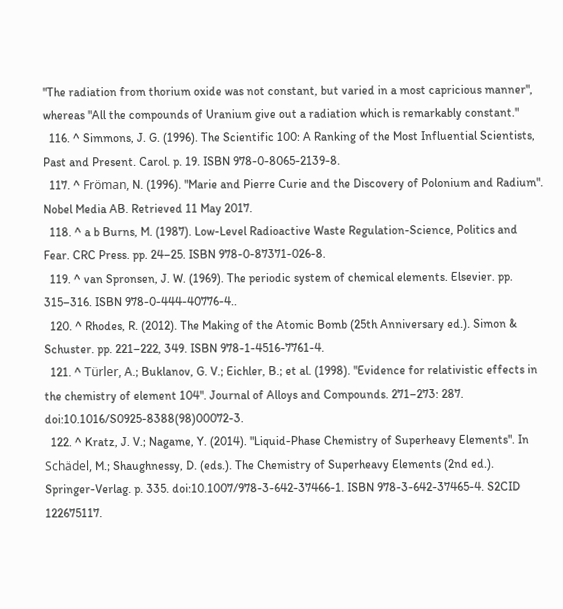"The radiation from thorium oxide was not constant, but varied in a most capricious manner", whereas "All the compounds of Uranium give out a radiation which is remarkably constant."
  116. ^ Simmons, J. G. (1996). The Scientific 100: A Ranking of the Most Influential Scientists, Past and Present. Carol. p. 19. ISBN 978-0-8065-2139-8.
  117. ^ Fröman, N. (1996). "Marie and Pierre Curie and the Discovery of Polonium and Radium". Nobel Media AB. Retrieved 11 May 2017.
  118. ^ a b Burns, M. (1987). Low-Level Radioactive Waste Regulation-Science, Politics and Fear. CRC Press. pp. 24–25. ISBN 978-0-87371-026-8.
  119. ^ van Spronsen, J. W. (1969). The periodic system of chemical elements. Elsevier. pp. 315–316. ISBN 978-0-444-40776-4..
  120. ^ Rhodes, R. (2012). The Making of the Atomic Bomb (25th Anniversary ed.). Simon & Schuster. pp. 221–222, 349. ISBN 978-1-4516-7761-4.
  121. ^ Türler, A.; Buklanov, G. V.; Eichler, B.; et al. (1998). "Evidence for relativistic effects in the chemistry of element 104". Journal of Alloys and Compounds. 271–273: 287. doi:10.1016/S0925-8388(98)00072-3.
  122. ^ Kratz, J. V.; Nagame, Y. (2014). "Liquid-Phase Chemistry of Superheavy Elements". In Schädel, M.; Shaughnessy, D. (eds.). The Chemistry of Superheavy Elements (2nd ed.). Springer-Verlag. p. 335. doi:10.1007/978-3-642-37466-1. ISBN 978-3-642-37465-4. S2CID 122675117.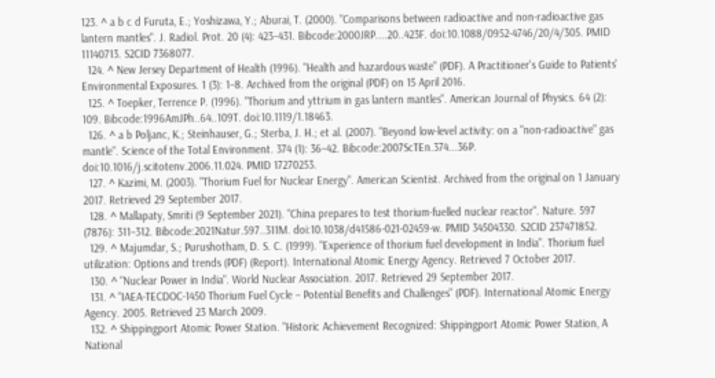123. ^ a b c d Furuta, E.; Yoshizawa, Y.; Aburai, T. (2000). "Comparisons between radioactive and non-radioactive gas lantern mantles". J. Radiol. Prot. 20 (4): 423–431. Bibcode:2000JRP....20..423F. doi:10.1088/0952-4746/20/4/305. PMID 11140713. S2CID 7368077.
  124. ^ New Jersey Department of Health (1996). "Health and hazardous waste" (PDF). A Practitioner's Guide to Patients' Environmental Exposures. 1 (3): 1–8. Archived from the original (PDF) on 15 April 2016.
  125. ^ Toepker, Terrence P. (1996). "Thorium and yttrium in gas lantern mantles". American Journal of Physics. 64 (2): 109. Bibcode:1996AmJPh..64..109T. doi:10.1119/1.18463.
  126. ^ a b Poljanc, K.; Steinhauser, G.; Sterba, J. H.; et al. (2007). "Beyond low-level activity: on a "non-radioactive" gas mantle". Science of the Total Environment. 374 (1): 36–42. Bibcode:2007ScTEn.374...36P. doi:10.1016/j.scitotenv.2006.11.024. PMID 17270253.
  127. ^ Kazimi, M. (2003). "Thorium Fuel for Nuclear Energy". American Scientist. Archived from the original on 1 January 2017. Retrieved 29 September 2017.
  128. ^ Mallapaty, Smriti (9 September 2021). "China prepares to test thorium-fuelled nuclear reactor". Nature. 597 (7876): 311–312. Bibcode:2021Natur.597..311M. doi:10.1038/d41586-021-02459-w. PMID 34504330. S2CID 237471852.
  129. ^ Majumdar, S.; Purushotham, D. S. C. (1999). "Experience of thorium fuel development in India". Thorium fuel utilization: Options and trends (PDF) (Report). International Atomic Energy Agency. Retrieved 7 October 2017.
  130. ^ "Nuclear Power in India". World Nuclear Association. 2017. Retrieved 29 September 2017.
  131. ^ "IAEA-TECDOC-1450 Thorium Fuel Cycle – Potential Benefits and Challenges" (PDF). International Atomic Energy Agency. 2005. Retrieved 23 March 2009.
  132. ^ Shippingport Atomic Power Station. "Historic Achievement Recognized: Shippingport Atomic Power Station, A National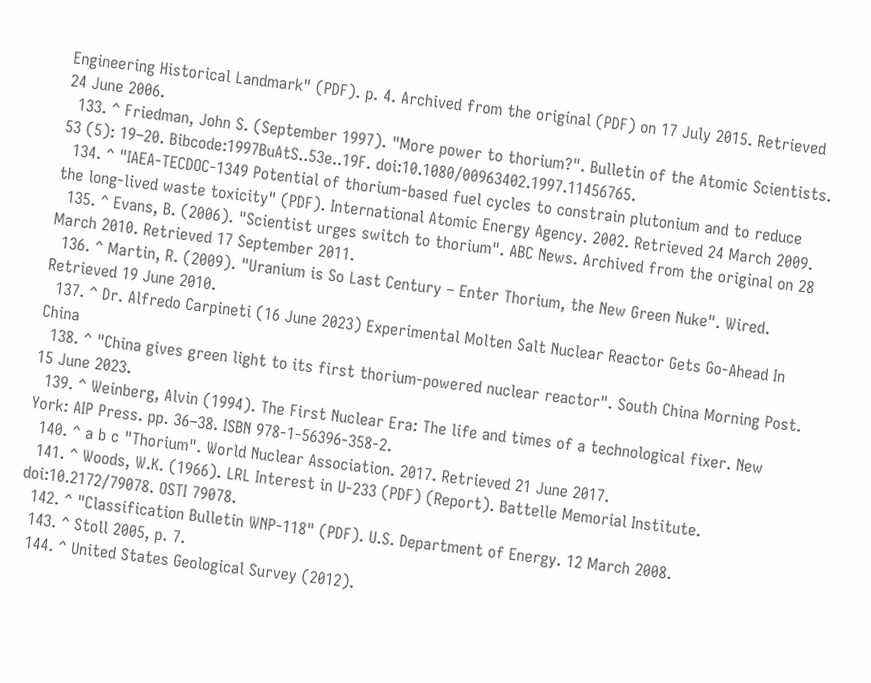Engineering Historical Landmark" (PDF). p. 4. Archived from the original (PDF) on 17 July 2015. Retrieved 24 June 2006.
  133. ^ Friedman, John S. (September 1997). "More power to thorium?". Bulletin of the Atomic Scientists. 53 (5): 19–20. Bibcode:1997BuAtS..53e..19F. doi:10.1080/00963402.1997.11456765.
  134. ^ "IAEA-TECDOC-1349 Potential of thorium-based fuel cycles to constrain plutonium and to reduce the long-lived waste toxicity" (PDF). International Atomic Energy Agency. 2002. Retrieved 24 March 2009.
  135. ^ Evans, B. (2006). "Scientist urges switch to thorium". ABC News. Archived from the original on 28 March 2010. Retrieved 17 September 2011.
  136. ^ Martin, R. (2009). "Uranium is So Last Century – Enter Thorium, the New Green Nuke". Wired. Retrieved 19 June 2010.
  137. ^ Dr. Alfredo Carpineti (16 June 2023) Experimental Molten Salt Nuclear Reactor Gets Go-Ahead In China
  138. ^ "China gives green light to its first thorium-powered nuclear reactor". South China Morning Post. 15 June 2023.
  139. ^ Weinberg, Alvin (1994). The First Nuclear Era: The life and times of a technological fixer. New York: AIP Press. pp. 36–38. ISBN 978-1-56396-358-2.
  140. ^ a b c "Thorium". World Nuclear Association. 2017. Retrieved 21 June 2017.
  141. ^ Woods, W.K. (1966). LRL Interest in U-233 (PDF) (Report). Battelle Memorial Institute. doi:10.2172/79078. OSTI 79078.
  142. ^ "Classification Bulletin WNP-118" (PDF). U.S. Department of Energy. 12 March 2008.
  143. ^ Stoll 2005, p. 7.
  144. ^ United States Geological Survey (2012).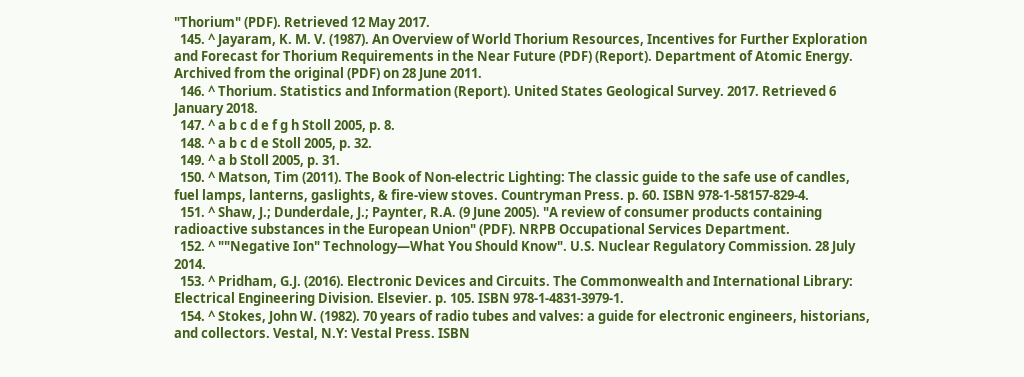"Thorium" (PDF). Retrieved 12 May 2017.
  145. ^ Jayaram, K. M. V. (1987). An Overview of World Thorium Resources, Incentives for Further Exploration and Forecast for Thorium Requirements in the Near Future (PDF) (Report). Department of Atomic Energy. Archived from the original (PDF) on 28 June 2011.
  146. ^ Thorium. Statistics and Information (Report). United States Geological Survey. 2017. Retrieved 6 January 2018.
  147. ^ a b c d e f g h Stoll 2005, p. 8.
  148. ^ a b c d e Stoll 2005, p. 32.
  149. ^ a b Stoll 2005, p. 31.
  150. ^ Matson, Tim (2011). The Book of Non-electric Lighting: The classic guide to the safe use of candles, fuel lamps, lanterns, gaslights, & fire-view stoves. Countryman Press. p. 60. ISBN 978-1-58157-829-4.
  151. ^ Shaw, J.; Dunderdale, J.; Paynter, R.A. (9 June 2005). "A review of consumer products containing radioactive substances in the European Union" (PDF). NRPB Occupational Services Department.
  152. ^ ""Negative Ion" Technology—What You Should Know". U.S. Nuclear Regulatory Commission. 28 July 2014.
  153. ^ Pridham, G.J. (2016). Electronic Devices and Circuits. The Commonwealth and International Library: Electrical Engineering Division. Elsevier. p. 105. ISBN 978-1-4831-3979-1.
  154. ^ Stokes, John W. (1982). 70 years of radio tubes and valves: a guide for electronic engineers, historians, and collectors. Vestal, N.Y: Vestal Press. ISBN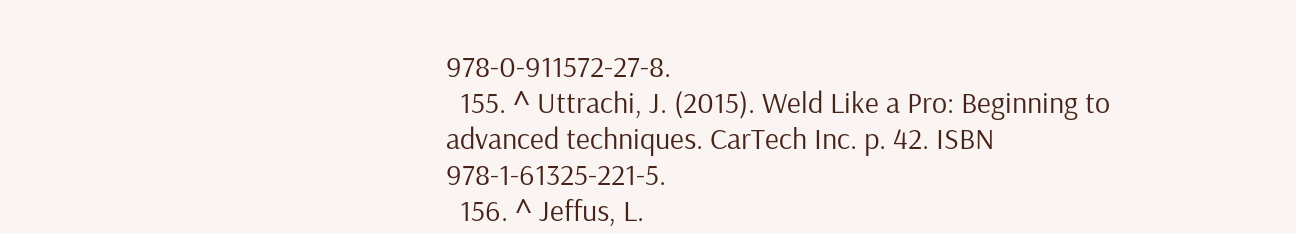978-0-911572-27-8.
  155. ^ Uttrachi, J. (2015). Weld Like a Pro: Beginning to advanced techniques. CarTech Inc. p. 42. ISBN 978-1-61325-221-5.
  156. ^ Jeffus, L.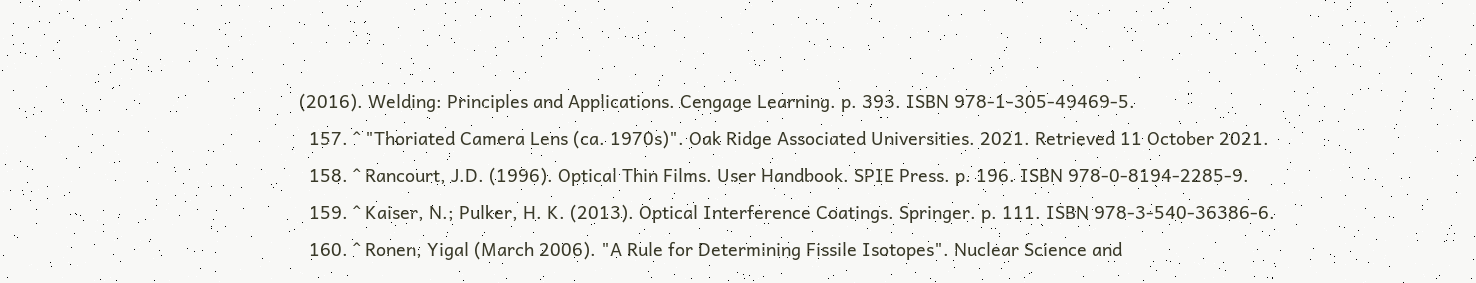(2016). Welding: Principles and Applications. Cengage Learning. p. 393. ISBN 978-1-305-49469-5.
  157. ^ "Thoriated Camera Lens (ca. 1970s)". Oak Ridge Associated Universities. 2021. Retrieved 11 October 2021.
  158. ^ Rancourt, J.D. (1996). Optical Thin Films. User Handbook. SPIE Press. p. 196. ISBN 978-0-8194-2285-9.
  159. ^ Kaiser, N.; Pulker, H. K. (2013). Optical Interference Coatings. Springer. p. 111. ISBN 978-3-540-36386-6.
  160. ^ Ronen, Yigal (March 2006). "A Rule for Determining Fissile Isotopes". Nuclear Science and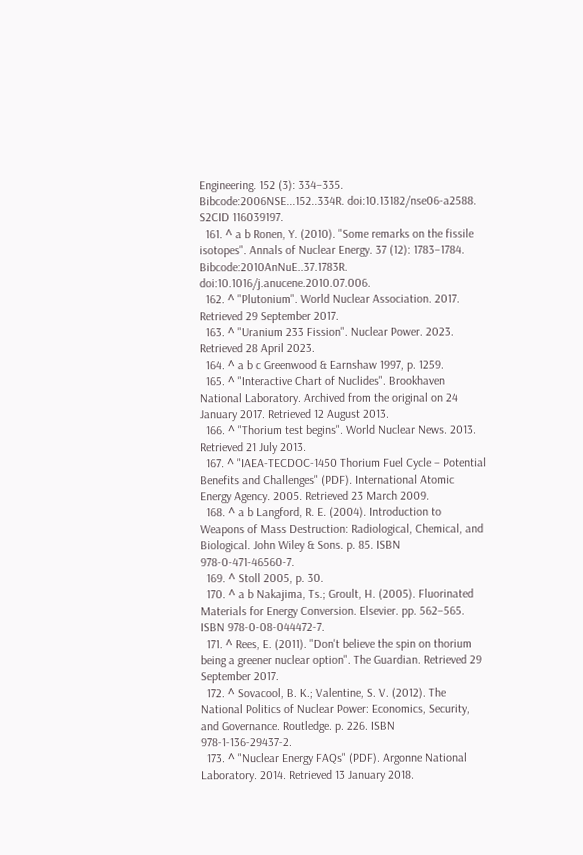Engineering. 152 (3): 334–335. Bibcode:2006NSE...152..334R. doi:10.13182/nse06-a2588. S2CID 116039197.
  161. ^ a b Ronen, Y. (2010). "Some remarks on the fissile isotopes". Annals of Nuclear Energy. 37 (12): 1783–1784. Bibcode:2010AnNuE..37.1783R. doi:10.1016/j.anucene.2010.07.006.
  162. ^ "Plutonium". World Nuclear Association. 2017. Retrieved 29 September 2017.
  163. ^ "Uranium 233 Fission". Nuclear Power. 2023. Retrieved 28 April 2023.
  164. ^ a b c Greenwood & Earnshaw 1997, p. 1259.
  165. ^ "Interactive Chart of Nuclides". Brookhaven National Laboratory. Archived from the original on 24 January 2017. Retrieved 12 August 2013.
  166. ^ "Thorium test begins". World Nuclear News. 2013. Retrieved 21 July 2013.
  167. ^ "IAEA-TECDOC-1450 Thorium Fuel Cycle – Potential Benefits and Challenges" (PDF). International Atomic Energy Agency. 2005. Retrieved 23 March 2009.
  168. ^ a b Langford, R. E. (2004). Introduction to Weapons of Mass Destruction: Radiological, Chemical, and Biological. John Wiley & Sons. p. 85. ISBN 978-0-471-46560-7.
  169. ^ Stoll 2005, p. 30.
  170. ^ a b Nakajima, Ts.; Groult, H. (2005). Fluorinated Materials for Energy Conversion. Elsevier. pp. 562–565. ISBN 978-0-08-044472-7.
  171. ^ Rees, E. (2011). "Don't believe the spin on thorium being a greener nuclear option". The Guardian. Retrieved 29 September 2017.
  172. ^ Sovacool, B. K.; Valentine, S. V. (2012). The National Politics of Nuclear Power: Economics, Security, and Governance. Routledge. p. 226. ISBN 978-1-136-29437-2.
  173. ^ "Nuclear Energy FAQs" (PDF). Argonne National Laboratory. 2014. Retrieved 13 January 2018.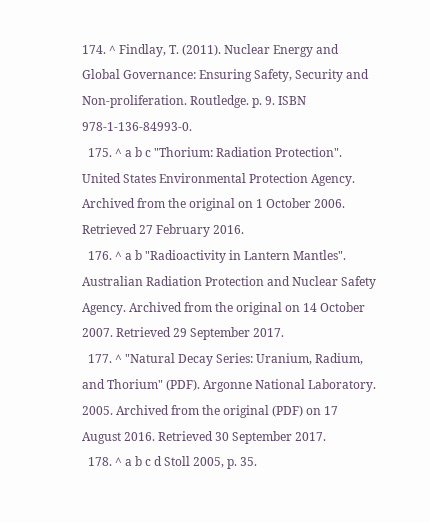174. ^ Findlay, T. (2011). Nuclear Energy and Global Governance: Ensuring Safety, Security and Non-proliferation. Routledge. p. 9. ISBN 978-1-136-84993-0.
  175. ^ a b c "Thorium: Radiation Protection". United States Environmental Protection Agency. Archived from the original on 1 October 2006. Retrieved 27 February 2016.
  176. ^ a b "Radioactivity in Lantern Mantles". Australian Radiation Protection and Nuclear Safety Agency. Archived from the original on 14 October 2007. Retrieved 29 September 2017.
  177. ^ "Natural Decay Series: Uranium, Radium, and Thorium" (PDF). Argonne National Laboratory. 2005. Archived from the original (PDF) on 17 August 2016. Retrieved 30 September 2017.
  178. ^ a b c d Stoll 2005, p. 35.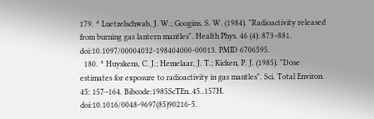179. ^ Luetzelschwab, J. W.; Googins, S. W. (1984). "Radioactivity released from burning gas lantern mantles". Health Phys. 46 (4): 873–881. doi:10.1097/00004032-198404000-00013. PMID 6706595.
  180. ^ Huyskens, C. J.; Hemelaar, J. T.; Kicken, P. J. (1985). "Dose estimates for exposure to radioactivity in gas mantles". Sci. Total Environ. 45: 157–164. Bibcode:1985ScTEn..45..157H. doi:10.1016/0048-9697(85)90216-5.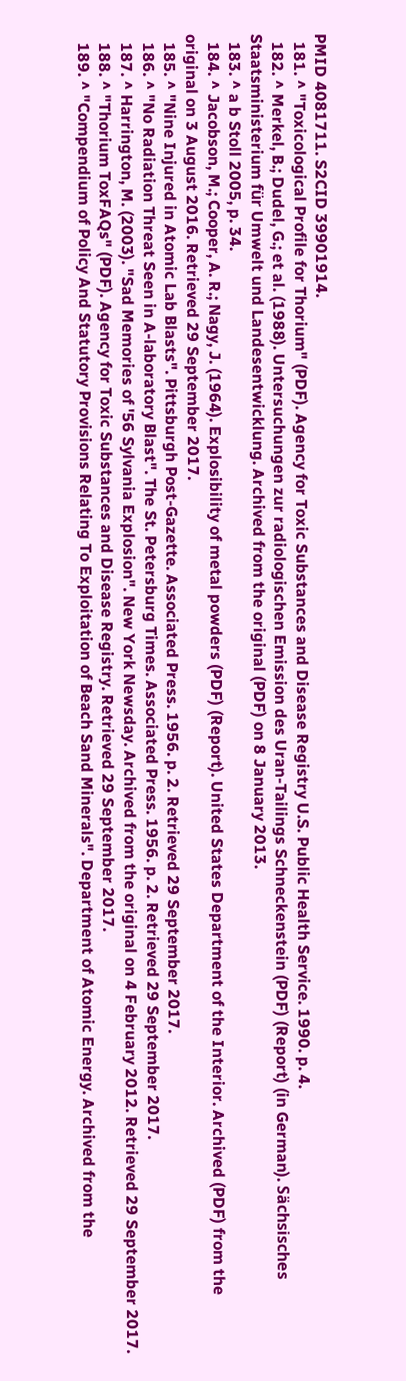PMID 4081711. S2CID 39901914.
  181. ^ "Toxicological Profile for Thorium" (PDF). Agency for Toxic Substances and Disease Registry U.S. Public Health Service. 1990. p. 4.
  182. ^ Merkel, B.; Dudel, G.; et al. (1988). Untersuchungen zur radiologischen Emission des Uran-Tailings Schneckenstein (PDF) (Report) (in German). Sächsisches Staatsministerium für Umwelt und Landesentwicklung. Archived from the original (PDF) on 8 January 2013.
  183. ^ a b Stoll 2005, p. 34.
  184. ^ Jacobson, M.; Cooper, A. R.; Nagy, J. (1964). Explosibility of metal powders (PDF) (Report). United States Department of the Interior. Archived (PDF) from the original on 3 August 2016. Retrieved 29 September 2017.
  185. ^ "Nine Injured in Atomic Lab Blasts". Pittsburgh Post-Gazette. Associated Press. 1956. p. 2. Retrieved 29 September 2017.
  186. ^ "No Radiation Threat Seen in A-laboratory Blast". The St. Petersburg Times. Associated Press. 1956. p. 2. Retrieved 29 September 2017.
  187. ^ Harrington, M. (2003). "Sad Memories of '56 Sylvania Explosion". New York Newsday. Archived from the original on 4 February 2012. Retrieved 29 September 2017.
  188. ^ "Thorium ToxFAQs" (PDF). Agency for Toxic Substances and Disease Registry. Retrieved 29 September 2017.
  189. ^ "Compendium of Policy And Statutory Provisions Relating To Exploitation of Beach Sand Minerals". Department of Atomic Energy. Archived from the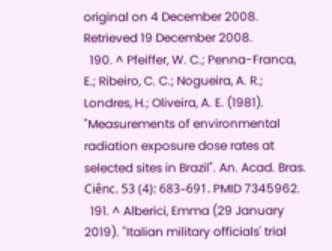original on 4 December 2008. Retrieved 19 December 2008.
  190. ^ Pfeiffer, W. C.; Penna-Franca, E.; Ribeiro, C. C.; Nogueira, A. R.; Londres, H.; Oliveira, A. E. (1981). "Measurements of environmental radiation exposure dose rates at selected sites in Brazil". An. Acad. Bras. Ciênc. 53 (4): 683–691. PMID 7345962.
  191. ^ Alberici, Emma (29 January 2019). "Italian military officials' trial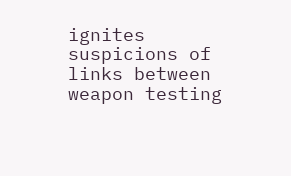ignites suspicions of links between weapon testing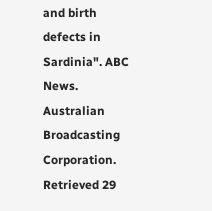and birth defects in Sardinia". ABC News. Australian Broadcasting Corporation. Retrieved 29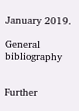January 2019.

General bibliography


Further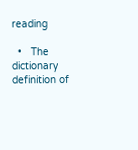reading

  •   The dictionary definition of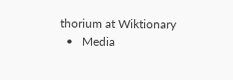thorium at Wiktionary
  •   Media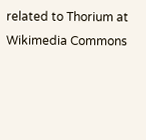related to Thorium at Wikimedia Commons